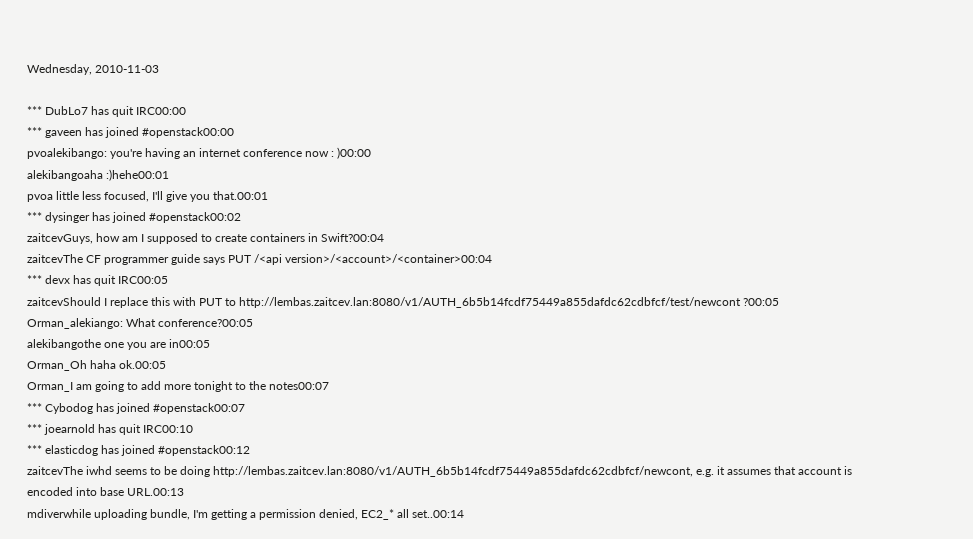Wednesday, 2010-11-03

*** DubLo7 has quit IRC00:00
*** gaveen has joined #openstack00:00
pvoalekibango: you're having an internet conference now : )00:00
alekibangoaha :)hehe00:01
pvoa little less focused, I'll give you that.00:01
*** dysinger has joined #openstack00:02
zaitcevGuys, how am I supposed to create containers in Swift?00:04
zaitcevThe CF programmer guide says PUT /<api version>/<account>/<container>00:04
*** devx has quit IRC00:05
zaitcevShould I replace this with PUT to http://lembas.zaitcev.lan:8080/v1/AUTH_6b5b14fcdf75449a855dafdc62cdbfcf/test/newcont ?00:05
Orman_alekiango: What conference?00:05
alekibangothe one you are in00:05
Orman_Oh haha ok.00:05
Orman_I am going to add more tonight to the notes00:07
*** Cybodog has joined #openstack00:07
*** joearnold has quit IRC00:10
*** elasticdog has joined #openstack00:12
zaitcevThe iwhd seems to be doing http://lembas.zaitcev.lan:8080/v1/AUTH_6b5b14fcdf75449a855dafdc62cdbfcf/newcont, e.g. it assumes that account is encoded into base URL.00:13
mdiverwhile uploading bundle, I'm getting a permission denied, EC2_* all set..00:14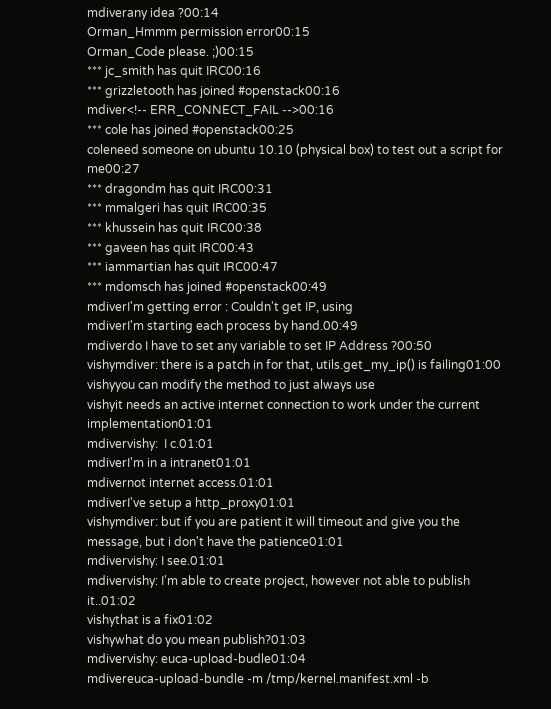mdiverany idea ?00:14
Orman_Hmmm permission error00:15
Orman_Code please. ;)00:15
*** jc_smith has quit IRC00:16
*** grizzletooth has joined #openstack00:16
mdiver<!-- ERR_CONNECT_FAIL -->00:16
*** cole has joined #openstack00:25
coleneed someone on ubuntu 10.10 (physical box) to test out a script for me00:27
*** dragondm has quit IRC00:31
*** mmalgeri has quit IRC00:35
*** khussein has quit IRC00:38
*** gaveen has quit IRC00:43
*** iammartian has quit IRC00:47
*** mdomsch has joined #openstack00:49
mdiverI'm getting error : Couldn't get IP, using
mdiverI'm starting each process by hand.00:49
mdiverdo I have to set any variable to set IP Address ?00:50
vishymdiver: there is a patch in for that, utils.get_my_ip() is failing01:00
vishyyou can modify the method to just always use
vishyit needs an active internet connection to work under the current implementation01:01
mdivervishy:  I c.01:01
mdiverI'm in a intranet01:01
mdivernot internet access.01:01
mdiverI've setup a http_proxy01:01
vishymdiver: but if you are patient it will timeout and give you the message, but i don't have the patience01:01
mdivervishy: I see.01:01
mdivervishy: I'm able to create project, however not able to publish it..01:02
vishythat is a fix01:02
vishywhat do you mean publish?01:03
mdivervishy: euca-upload-budle01:04
mdivereuca-upload-bundle -m /tmp/kernel.manifest.xml -b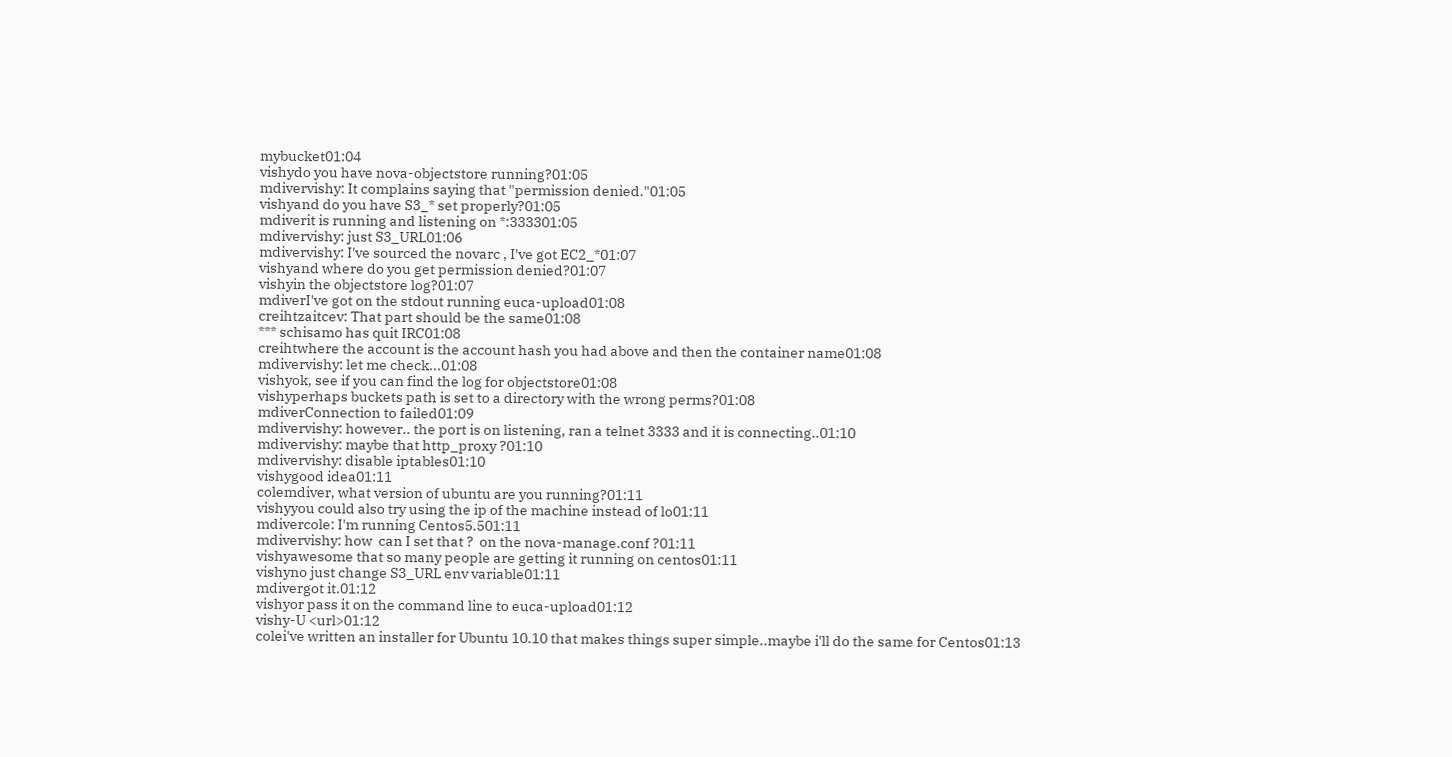mybucket01:04
vishydo you have nova-objectstore running?01:05
mdivervishy: It complains saying that "permission denied."01:05
vishyand do you have S3_* set properly?01:05
mdiverit is running and listening on *:333301:05
mdivervishy: just S3_URL01:06
mdivervishy: I've sourced the novarc , I've got EC2_*01:07
vishyand where do you get permission denied?01:07
vishyin the objectstore log?01:07
mdiverI've got on the stdout running euca-upload01:08
creihtzaitcev: That part should be the same01:08
*** schisamo has quit IRC01:08
creihtwhere the account is the account hash you had above and then the container name01:08
mdivervishy: let me check...01:08
vishyok, see if you can find the log for objectstore01:08
vishyperhaps buckets path is set to a directory with the wrong perms?01:08
mdiverConnection to failed01:09
mdivervishy: however.. the port is on listening, ran a telnet 3333 and it is connecting..01:10
mdivervishy: maybe that http_proxy ?01:10
mdivervishy: disable iptables01:10
vishygood idea01:11
colemdiver, what version of ubuntu are you running?01:11
vishyyou could also try using the ip of the machine instead of lo01:11
mdivercole: I'm running Centos5.501:11
mdivervishy: how  can I set that ?  on the nova-manage.conf ?01:11
vishyawesome that so many people are getting it running on centos01:11
vishyno just change S3_URL env variable01:11
mdivergot it.01:12
vishyor pass it on the command line to euca-upload01:12
vishy-U <url>01:12
colei've written an installer for Ubuntu 10.10 that makes things super simple..maybe i'll do the same for Centos01:13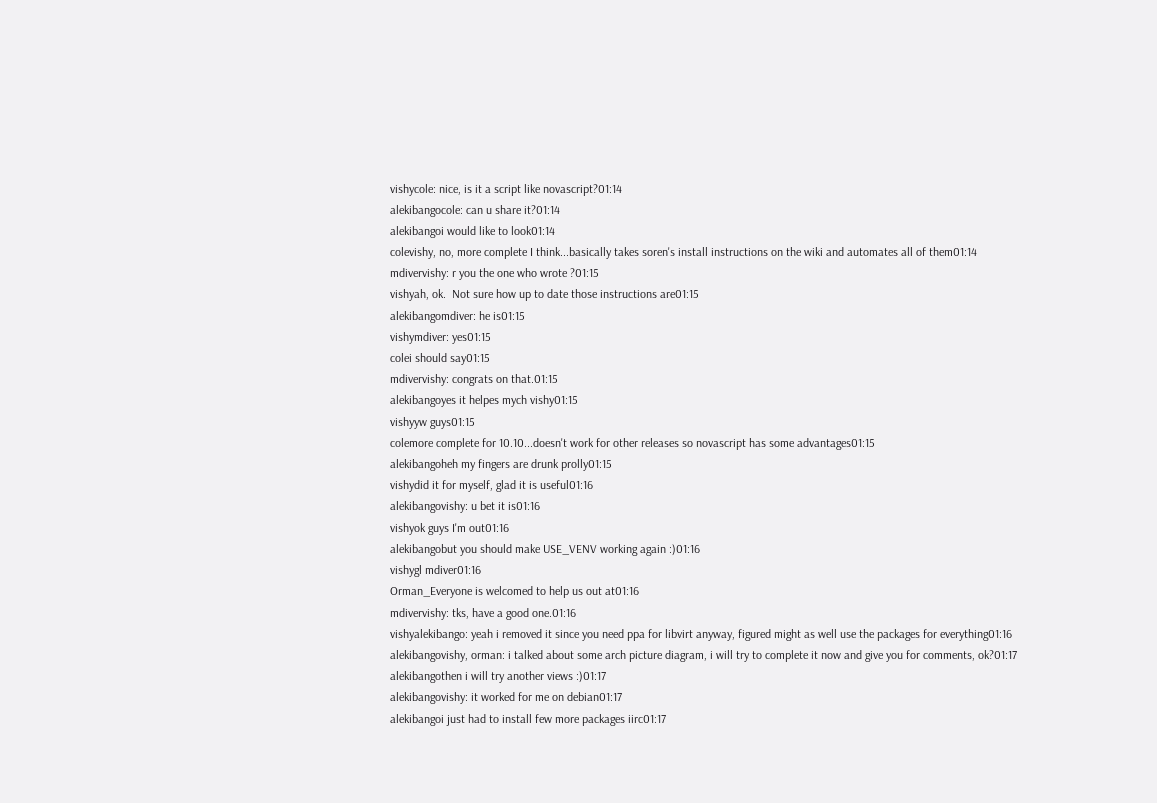vishycole: nice, is it a script like novascript?01:14
alekibangocole: can u share it?01:14
alekibangoi would like to look01:14
colevishy, no, more complete I think...basically takes soren's install instructions on the wiki and automates all of them01:14
mdivervishy: r you the one who wrote ?01:15
vishyah, ok.  Not sure how up to date those instructions are01:15
alekibangomdiver: he is01:15
vishymdiver: yes01:15
colei should say01:15
mdivervishy: congrats on that.01:15
alekibangoyes it helpes mych vishy01:15
vishyyw guys01:15
colemore complete for 10.10...doesn't work for other releases so novascript has some advantages01:15
alekibangoheh my fingers are drunk prolly01:15
vishydid it for myself, glad it is useful01:16
alekibangovishy: u bet it is01:16
vishyok guys I'm out01:16
alekibangobut you should make USE_VENV working again :)01:16
vishygl mdiver01:16
Orman_Everyone is welcomed to help us out at01:16
mdivervishy: tks, have a good one.01:16
vishyalekibango: yeah i removed it since you need ppa for libvirt anyway, figured might as well use the packages for everything01:16
alekibangovishy, orman: i talked about some arch picture diagram, i will try to complete it now and give you for comments, ok?01:17
alekibangothen i will try another views :)01:17
alekibangovishy: it worked for me on debian01:17
alekibangoi just had to install few more packages iirc01:17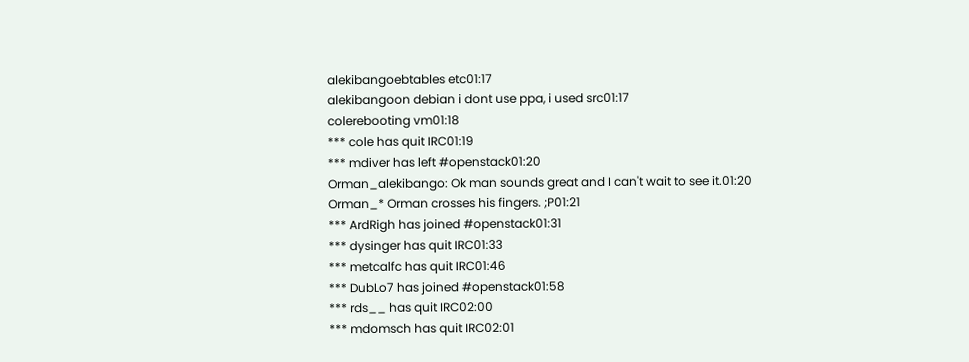alekibangoebtables etc01:17
alekibangoon debian i dont use ppa, i used src01:17
colerebooting vm01:18
*** cole has quit IRC01:19
*** mdiver has left #openstack01:20
Orman_alekibango: Ok man sounds great and I can't wait to see it.01:20
Orman_* Orman crosses his fingers. ;P01:21
*** ArdRigh has joined #openstack01:31
*** dysinger has quit IRC01:33
*** metcalfc has quit IRC01:46
*** DubLo7 has joined #openstack01:58
*** rds__ has quit IRC02:00
*** mdomsch has quit IRC02:01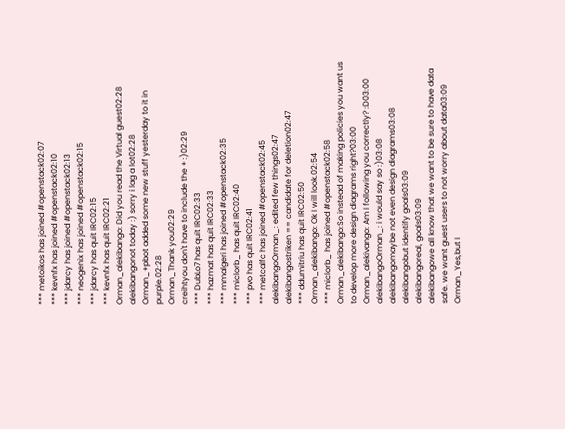*** metoikos has joined #openstack02:07
*** kevnfx has joined #openstack02:10
*** jdarcy has joined #openstack02:13
*** neogenix has joined #openstack02:15
*** jdarcy has quit IRC02:15
*** kevnfx has quit IRC02:21
Orman_alekibango: Did you read the Virtual guest02:28
alekibangonot today :) sorry i lag a lot02:28
Orman_+pbot added some new stuff yesterday to it in purple.02:28
Orman_Thank you02:29
creihtyou don't have to include the + :)02:29
*** DubLo7 has quit IRC02:33
*** hazmat has quit IRC02:33
*** mmalgeri has joined #openstack02:35
*** miclorb_ has quit IRC02:40
*** pvo has quit IRC02:41
*** metcalfc has joined #openstack02:45
alekibangoOrman_: edited few things02:47
alekibangostriken == candidate for deletion02:47
*** ddumitriu has quit IRC02:50
Orman_alekibango: Ok I will look.02:54
*** miclorb_ has joined #openstack02:58
Orman_alekibango:So instead of making policies you want us to develop more design diagrams right?03:00
Orman_alekivango: Am I following you correctly? :D03:00
alekibangoOrman_: i would say so :)03:08
alekibangomaybe not even design diagrams03:08
alekibangobut identify goals03:09
alekibangoreal, goals03:09
alekibangowe all know that we want to be sure to have data safe. we want guest users to not worry about data03:09
Orman_Yes,but I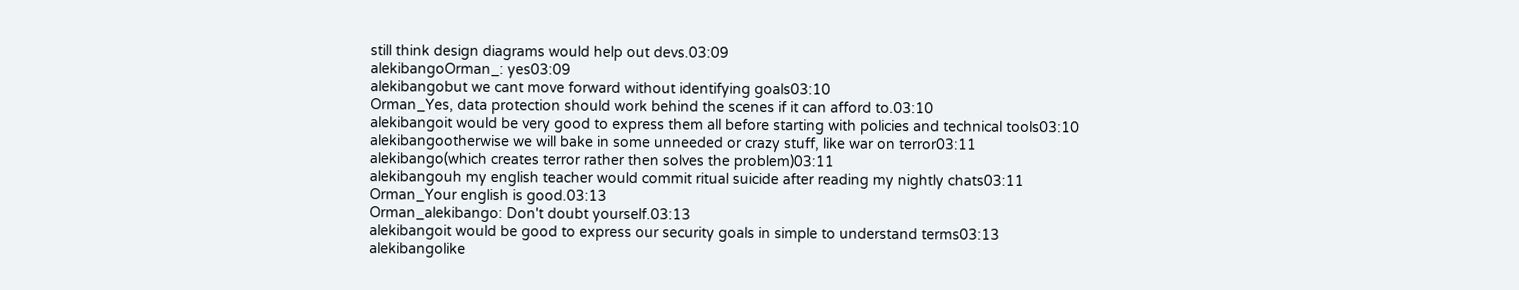still think design diagrams would help out devs.03:09
alekibangoOrman_: yes03:09
alekibangobut we cant move forward without identifying goals03:10
Orman_Yes, data protection should work behind the scenes if it can afford to.03:10
alekibangoit would be very good to express them all before starting with policies and technical tools03:10
alekibangootherwise we will bake in some unneeded or crazy stuff, like war on terror03:11
alekibango(which creates terror rather then solves the problem)03:11
alekibangouh my english teacher would commit ritual suicide after reading my nightly chats03:11
Orman_Your english is good.03:13
Orman_alekibango: Don't doubt yourself.03:13
alekibangoit would be good to express our security goals in simple to understand terms03:13
alekibangolike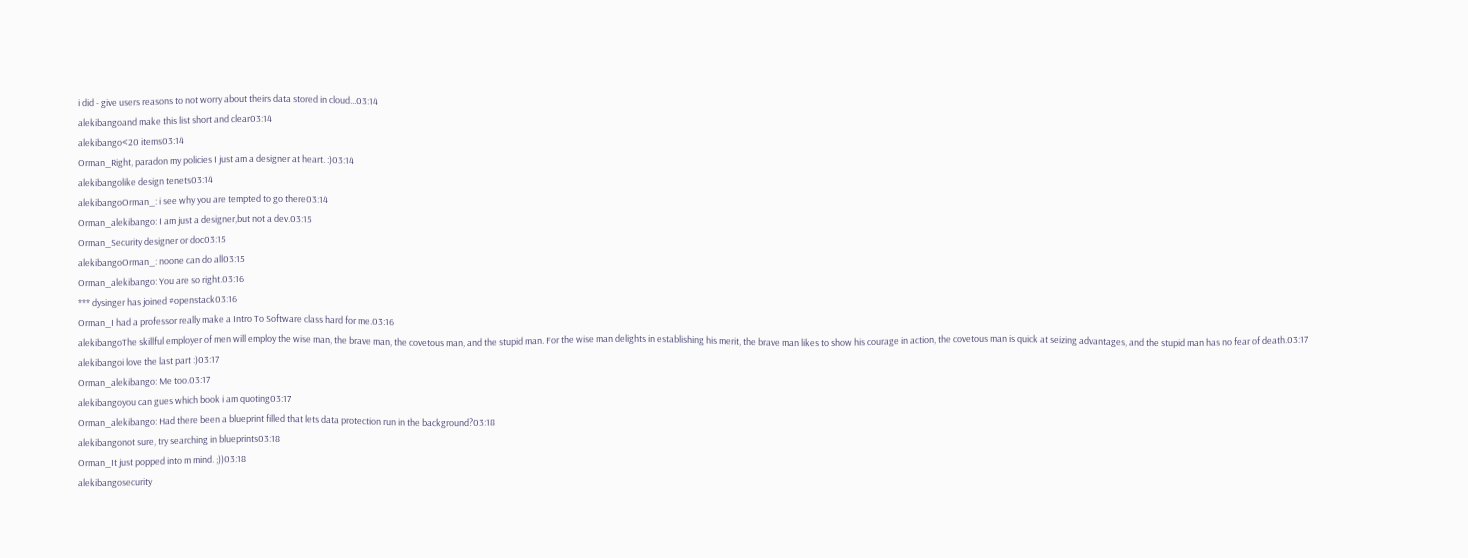i did - give users reasons to not worry about theirs data stored in cloud...03:14
alekibangoand make this list short and clear03:14
alekibango<20 items03:14
Orman_Right, paradon my policies I just am a designer at heart. :)03:14
alekibangolike design tenets03:14
alekibangoOrman_: i see why you are tempted to go there03:14
Orman_alekibango: I am just a designer,but not a dev.03:15
Orman_Security designer or doc03:15
alekibangoOrman_: noone can do all03:15
Orman_alekibango: You are so right.03:16
*** dysinger has joined #openstack03:16
Orman_I had a professor really make a Intro To Software class hard for me.03:16
alekibangoThe skillful employer of men will employ the wise man, the brave man, the covetous man, and the stupid man. For the wise man delights in establishing his merit, the brave man likes to show his courage in action, the covetous man is quick at seizing advantages, and the stupid man has no fear of death.03:17
alekibangoi love the last part :)03:17
Orman_alekibango: Me too.03:17
alekibangoyou can gues which book i am quoting03:17
Orman_alekibango: Had there been a blueprint filled that lets data protection run in the background?03:18
alekibangonot sure, try searching in blueprints03:18
Orman_It just popped into m mind. ;))03:18
alekibangosecurity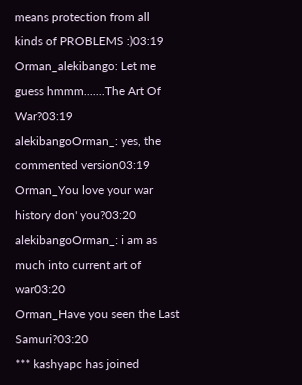means protection from all kinds of PROBLEMS :)03:19
Orman_alekibango: Let me guess hmmm.......The Art Of War?03:19
alekibangoOrman_: yes, the commented version03:19
Orman_You love your war history don' you?03:20
alekibangoOrman_: i am as much into current art of war03:20
Orman_Have you seen the Last Samuri?03:20
*** kashyapc has joined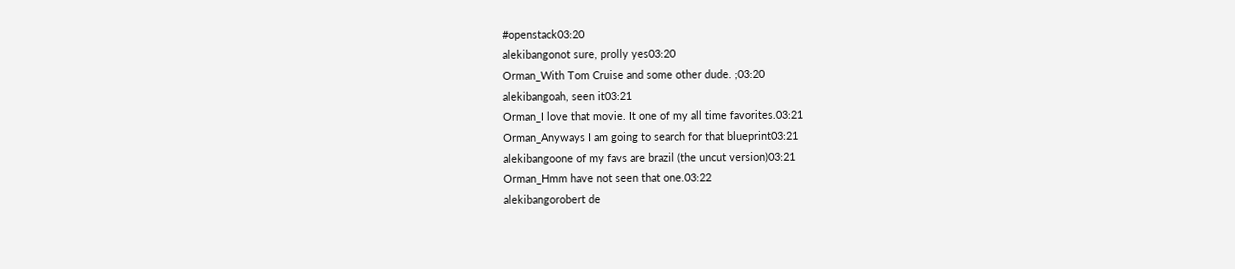#openstack03:20
alekibangonot sure, prolly yes03:20
Orman_With Tom Cruise and some other dude. ;03:20
alekibangoah, seen it03:21
Orman_I love that movie. It one of my all time favorites.03:21
Orman_Anyways I am going to search for that blueprint03:21
alekibangoone of my favs are brazil (the uncut version)03:21
Orman_Hmm have not seen that one.03:22
alekibangorobert de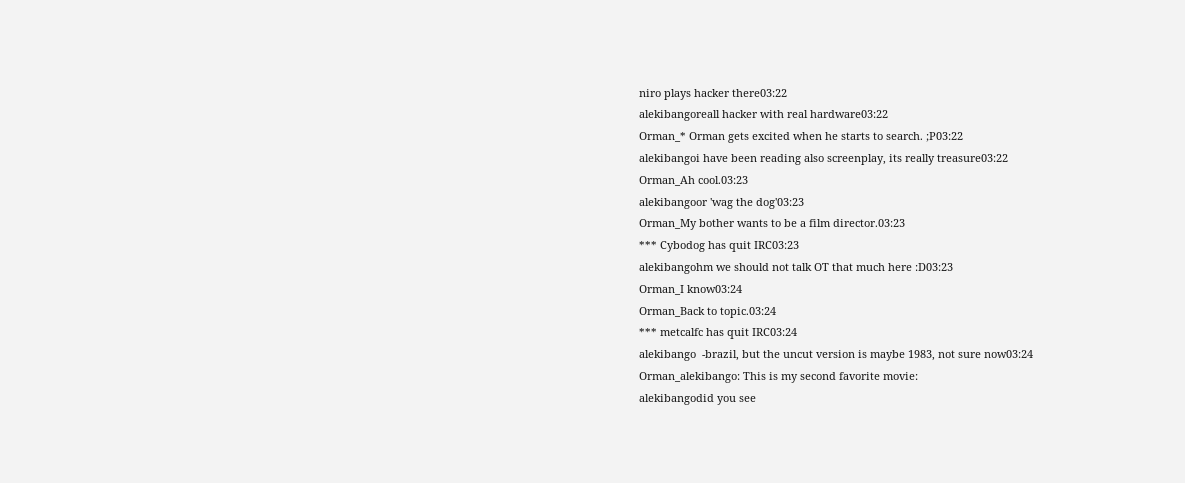niro plays hacker there03:22
alekibangoreall hacker with real hardware03:22
Orman_* Orman gets excited when he starts to search. ;P03:22
alekibangoi have been reading also screenplay, its really treasure03:22
Orman_Ah cool.03:23
alekibangoor 'wag the dog'03:23
Orman_My bother wants to be a film director.03:23
*** Cybodog has quit IRC03:23
alekibangohm we should not talk OT that much here :D03:23
Orman_I know03:24
Orman_Back to topic.03:24
*** metcalfc has quit IRC03:24
alekibango  -brazil, but the uncut version is maybe 1983, not sure now03:24
Orman_alekibango: This is my second favorite movie:
alekibangodid you see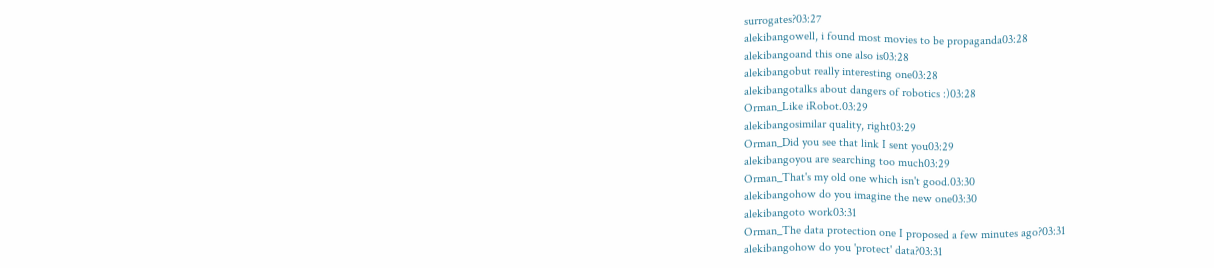surrogates?03:27
alekibangowell, i found most movies to be propaganda03:28
alekibangoand this one also is03:28
alekibangobut really interesting one03:28
alekibangotalks about dangers of robotics :)03:28
Orman_Like iRobot.03:29
alekibangosimilar quality, right03:29
Orman_Did you see that link I sent you03:29
alekibangoyou are searching too much03:29
Orman_That's my old one which isn't good.03:30
alekibangohow do you imagine the new one03:30
alekibangoto work03:31
Orman_The data protection one I proposed a few minutes ago?03:31
alekibangohow do you 'protect' data?03:31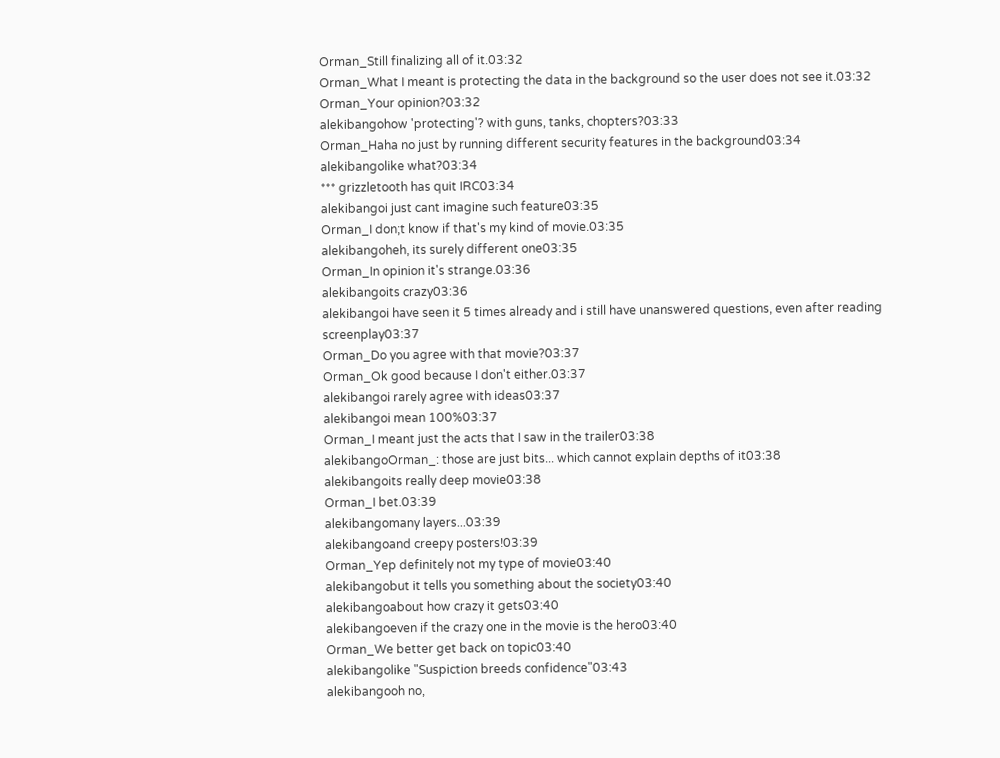Orman_Still finalizing all of it.03:32
Orman_What I meant is protecting the data in the background so the user does not see it.03:32
Orman_Your opinion?03:32
alekibangohow 'protecting'? with guns, tanks, chopters?03:33
Orman_Haha no just by running different security features in the background03:34
alekibangolike what?03:34
*** grizzletooth has quit IRC03:34
alekibangoi just cant imagine such feature03:35
Orman_I don;t know if that's my kind of movie.03:35
alekibangoheh, its surely different one03:35
Orman_In opinion it's strange.03:36
alekibangoits crazy03:36
alekibangoi have seen it 5 times already and i still have unanswered questions, even after reading screenplay03:37
Orman_Do you agree with that movie?03:37
Orman_Ok good because I don't either.03:37
alekibangoi rarely agree with ideas03:37
alekibangoi mean 100%03:37
Orman_I meant just the acts that I saw in the trailer03:38
alekibangoOrman_: those are just bits... which cannot explain depths of it03:38
alekibangoits really deep movie03:38
Orman_I bet.03:39
alekibangomany layers...03:39
alekibangoand creepy posters!03:39
Orman_Yep definitely not my type of movie03:40
alekibangobut it tells you something about the society03:40
alekibangoabout how crazy it gets03:40
alekibangoeven if the crazy one in the movie is the hero03:40
Orman_We better get back on topic03:40
alekibangolike "Suspiction breeds confidence"03:43
alekibangooh no,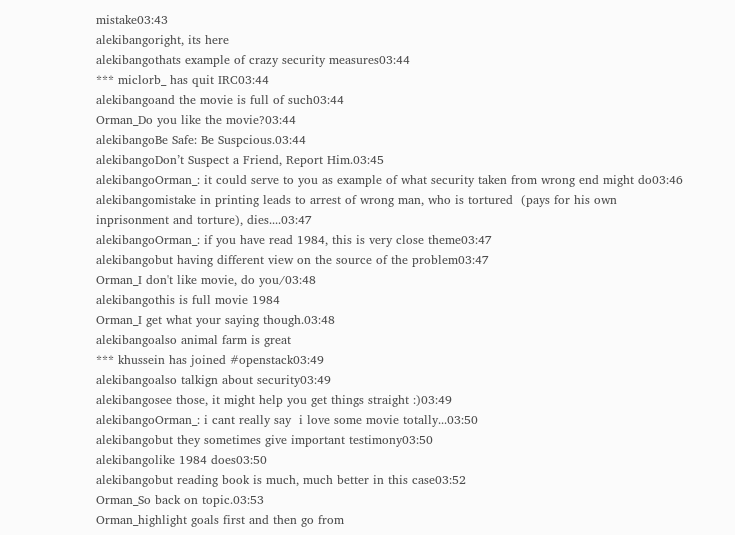mistake03:43
alekibangoright, its here
alekibangothats example of crazy security measures03:44
*** miclorb_ has quit IRC03:44
alekibangoand the movie is full of such03:44
Orman_Do you like the movie?03:44
alekibangoBe Safe: Be Suspcious.03:44
alekibangoDon’t Suspect a Friend, Report Him.03:45
alekibangoOrman_: it could serve to you as example of what security taken from wrong end might do03:46
alekibangomistake in printing leads to arrest of wrong man, who is tortured  (pays for his own inprisonment and torture), dies....03:47
alekibangoOrman_: if you have read 1984, this is very close theme03:47
alekibangobut having different view on the source of the problem03:47
Orman_I don't like movie, do you/03:48
alekibangothis is full movie 1984
Orman_I get what your saying though.03:48
alekibangoalso animal farm is great
*** khussein has joined #openstack03:49
alekibangoalso talkign about security03:49
alekibangosee those, it might help you get things straight :)03:49
alekibangoOrman_: i cant really say  i love some movie totally...03:50
alekibangobut they sometimes give important testimony03:50
alekibangolike 1984 does03:50
alekibangobut reading book is much, much better in this case03:52
Orman_So back on topic.03:53
Orman_highlight goals first and then go from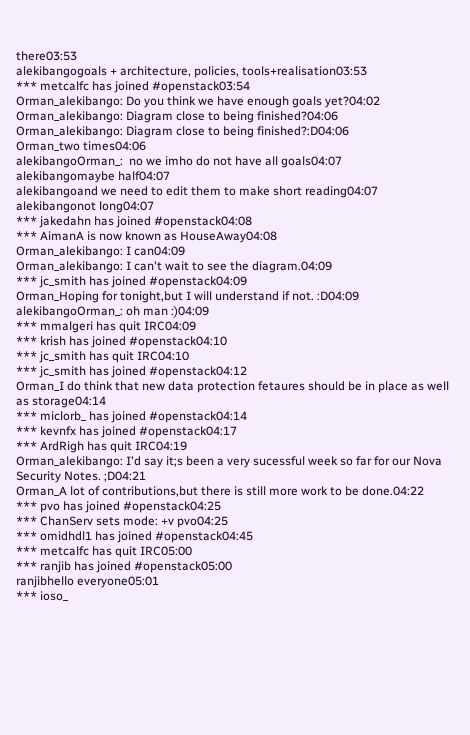there03:53
alekibangogoals + architecture, policies, tools+realisation03:53
*** metcalfc has joined #openstack03:54
Orman_alekibango: Do you think we have enough goals yet?04:02
Orman_alekibango: Diagram close to being finished?04:06
Orman_alekibango: Diagram close to being finished?:D04:06
Orman_two times04:06
alekibangoOrman_:  no we imho do not have all goals04:07
alekibangomaybe half04:07
alekibangoand we need to edit them to make short reading04:07
alekibangonot long04:07
*** jakedahn has joined #openstack04:08
*** AimanA is now known as HouseAway04:08
Orman_alekibango: I can04:09
Orman_alekibango: I can't wait to see the diagram.04:09
*** jc_smith has joined #openstack04:09
Orman_Hoping for tonight,but I will understand if not. :D04:09
alekibangoOrman_: oh man :)04:09
*** mmalgeri has quit IRC04:09
*** krish has joined #openstack04:10
*** jc_smith has quit IRC04:10
*** jc_smith has joined #openstack04:12
Orman_I do think that new data protection fetaures should be in place as well as storage04:14
*** miclorb_ has joined #openstack04:14
*** kevnfx has joined #openstack04:17
*** ArdRigh has quit IRC04:19
Orman_alekibango: I'd say it;s been a very sucessful week so far for our Nova Security Notes. ;D04:21
Orman_A lot of contributions,but there is still more work to be done.04:22
*** pvo has joined #openstack04:25
*** ChanServ sets mode: +v pvo04:25
*** omidhdl1 has joined #openstack04:45
*** metcalfc has quit IRC05:00
*** ranjib has joined #openstack05:00
ranjibhello everyone05:01
*** ioso_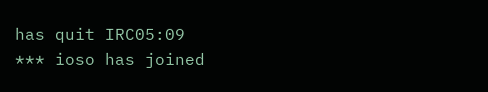has quit IRC05:09
*** ioso has joined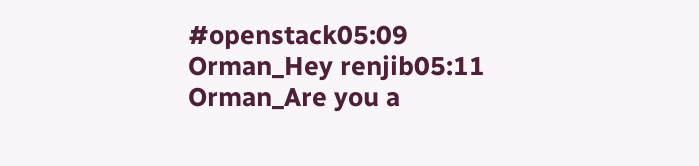#openstack05:09
Orman_Hey renjib05:11
Orman_Are you a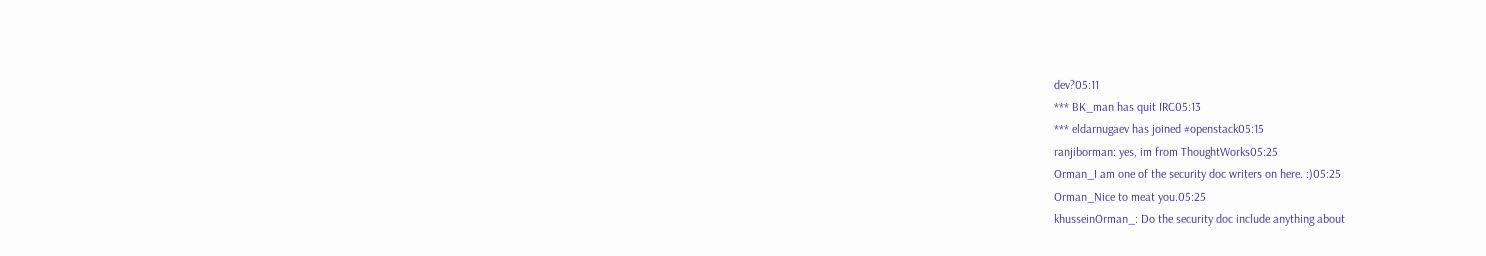dev?05:11
*** BK_man has quit IRC05:13
*** eldarnugaev has joined #openstack05:15
ranjiborman: yes, im from ThoughtWorks05:25
Orman_I am one of the security doc writers on here. :)05:25
Orman_Nice to meat you.05:25
khusseinOrman_: Do the security doc include anything about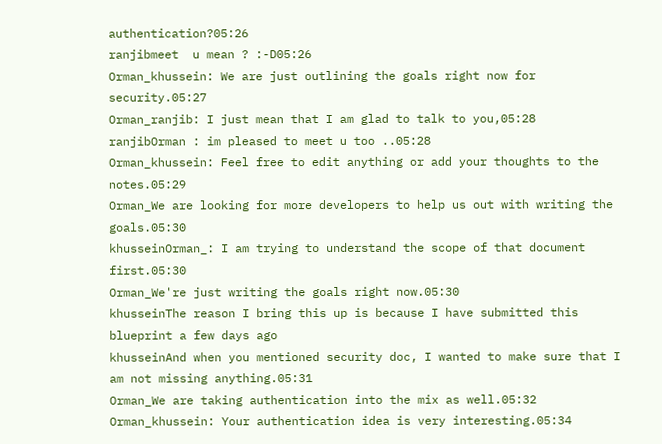authentication?05:26
ranjibmeet  u mean ? :-D05:26
Orman_khussein: We are just outlining the goals right now for security.05:27
Orman_ranjib: I just mean that I am glad to talk to you,05:28
ranjibOrman : im pleased to meet u too ..05:28
Orman_khussein: Feel free to edit anything or add your thoughts to the notes.05:29
Orman_We are looking for more developers to help us out with writing the goals.05:30
khusseinOrman_: I am trying to understand the scope of that document first.05:30
Orman_We're just writing the goals right now.05:30
khusseinThe reason I bring this up is because I have submitted this blueprint a few days ago
khusseinAnd when you mentioned security doc, I wanted to make sure that I am not missing anything.05:31
Orman_We are taking authentication into the mix as well.05:32
Orman_khussein: Your authentication idea is very interesting.05:34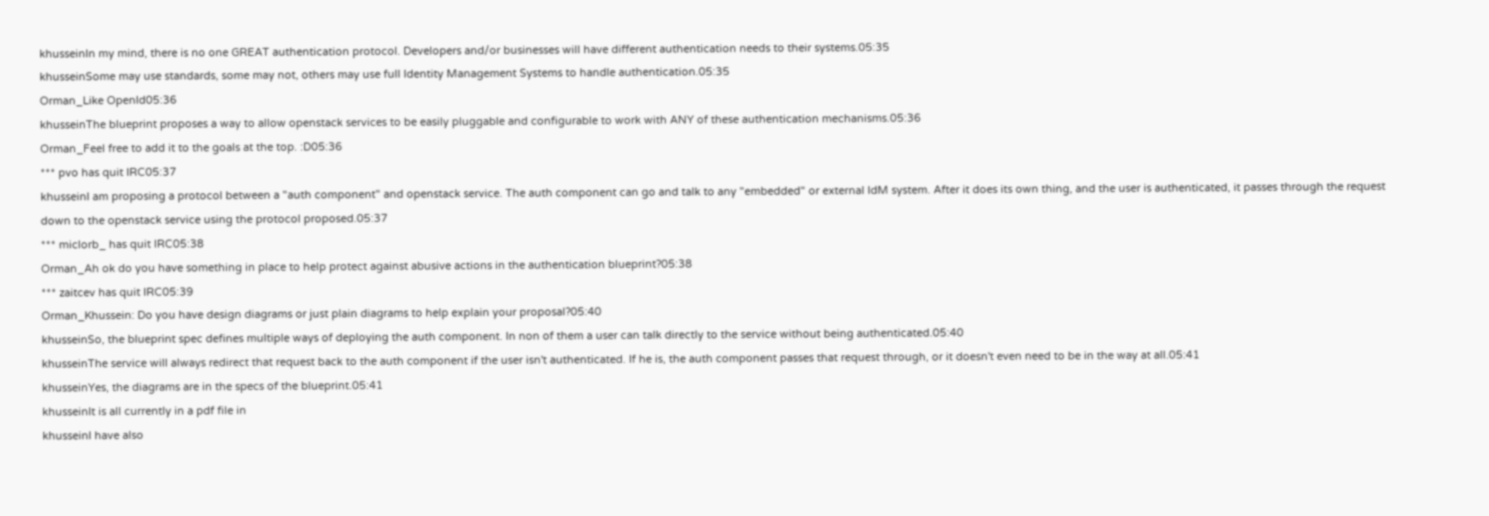khusseinIn my mind, there is no one GREAT authentication protocol. Developers and/or businesses will have different authentication needs to their systems.05:35
khusseinSome may use standards, some may not, others may use full Identity Management Systems to handle authentication.05:35
Orman_Like OpenId05:36
khusseinThe blueprint proposes a way to allow openstack services to be easily pluggable and configurable to work with ANY of these authentication mechanisms.05:36
Orman_Feel free to add it to the goals at the top. :D05:36
*** pvo has quit IRC05:37
khusseinI am proposing a protocol between a "auth component" and openstack service. The auth component can go and talk to any "embedded" or external IdM system. After it does its own thing, and the user is authenticated, it passes through the request down to the openstack service using the protocol proposed.05:37
*** miclorb_ has quit IRC05:38
Orman_Ah ok do you have something in place to help protect against abusive actions in the authentication blueprint?05:38
*** zaitcev has quit IRC05:39
Orman_Khussein: Do you have design diagrams or just plain diagrams to help explain your proposal?05:40
khusseinSo, the blueprint spec defines multiple ways of deploying the auth component. In non of them a user can talk directly to the service without being authenticated.05:40
khusseinThe service will always redirect that request back to the auth component if the user isn't authenticated. If he is, the auth component passes that request through, or it doesn't even need to be in the way at all.05:41
khusseinYes, the diagrams are in the specs of the blueprint.05:41
khusseinIt is all currently in a pdf file in
khusseinI have also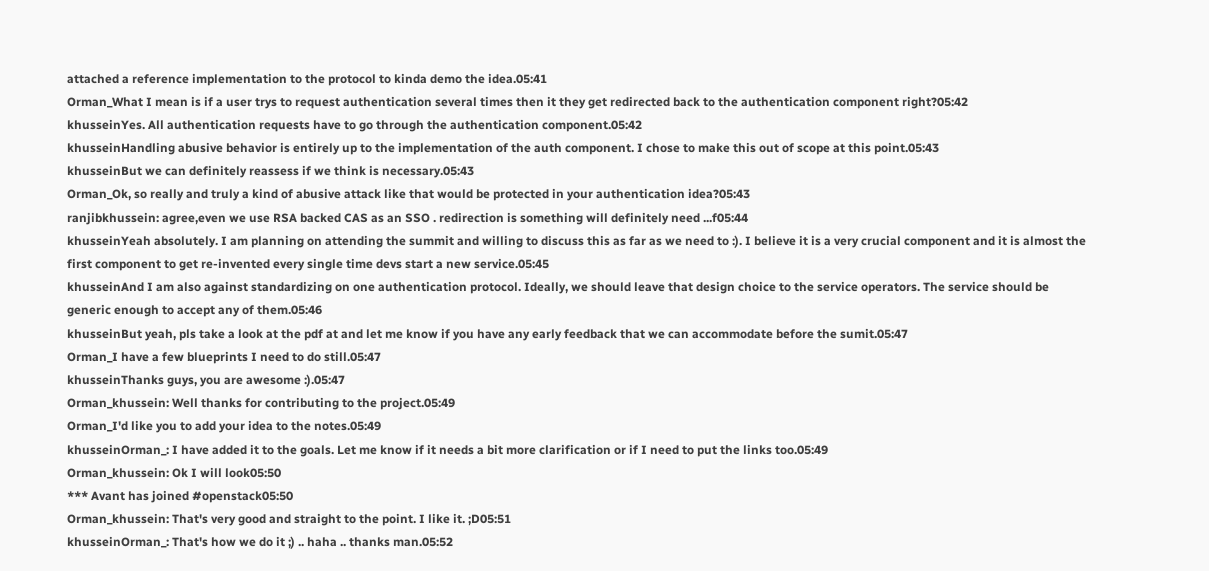attached a reference implementation to the protocol to kinda demo the idea.05:41
Orman_What I mean is if a user trys to request authentication several times then it they get redirected back to the authentication component right?05:42
khusseinYes. All authentication requests have to go through the authentication component.05:42
khusseinHandling abusive behavior is entirely up to the implementation of the auth component. I chose to make this out of scope at this point.05:43
khusseinBut we can definitely reassess if we think is necessary.05:43
Orman_Ok, so really and truly a kind of abusive attack like that would be protected in your authentication idea?05:43
ranjibkhussein: agree,even we use RSA backed CAS as an SSO . redirection is something will definitely need ...f05:44
khusseinYeah absolutely. I am planning on attending the summit and willing to discuss this as far as we need to :). I believe it is a very crucial component and it is almost the first component to get re-invented every single time devs start a new service.05:45
khusseinAnd I am also against standardizing on one authentication protocol. Ideally, we should leave that design choice to the service operators. The service should be generic enough to accept any of them.05:46
khusseinBut yeah, pls take a look at the pdf at and let me know if you have any early feedback that we can accommodate before the sumit.05:47
Orman_I have a few blueprints I need to do still.05:47
khusseinThanks guys, you are awesome :).05:47
Orman_khussein: Well thanks for contributing to the project.05:49
Orman_I'd like you to add your idea to the notes.05:49
khusseinOrman_: I have added it to the goals. Let me know if it needs a bit more clarification or if I need to put the links too.05:49
Orman_khussein: Ok I will look05:50
*** Avant has joined #openstack05:50
Orman_khussein: That's very good and straight to the point. I like it. ;D05:51
khusseinOrman_: That's how we do it ;) .. haha .. thanks man.05:52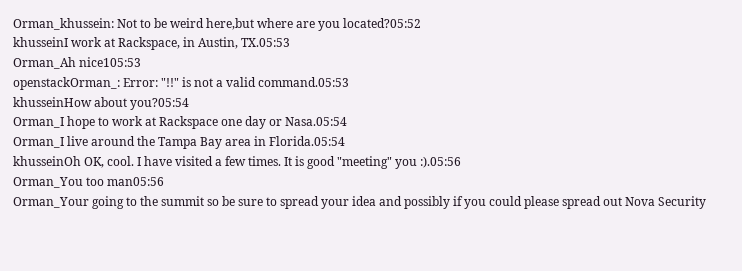Orman_khussein: Not to be weird here,but where are you located?05:52
khusseinI work at Rackspace, in Austin, TX.05:53
Orman_Ah nice105:53
openstackOrman_: Error: "!!" is not a valid command.05:53
khusseinHow about you?05:54
Orman_I hope to work at Rackspace one day or Nasa.05:54
Orman_I live around the Tampa Bay area in Florida.05:54
khusseinOh OK, cool. I have visited a few times. It is good "meeting" you :).05:56
Orman_You too man05:56
Orman_Your going to the summit so be sure to spread your idea and possibly if you could please spread out Nova Security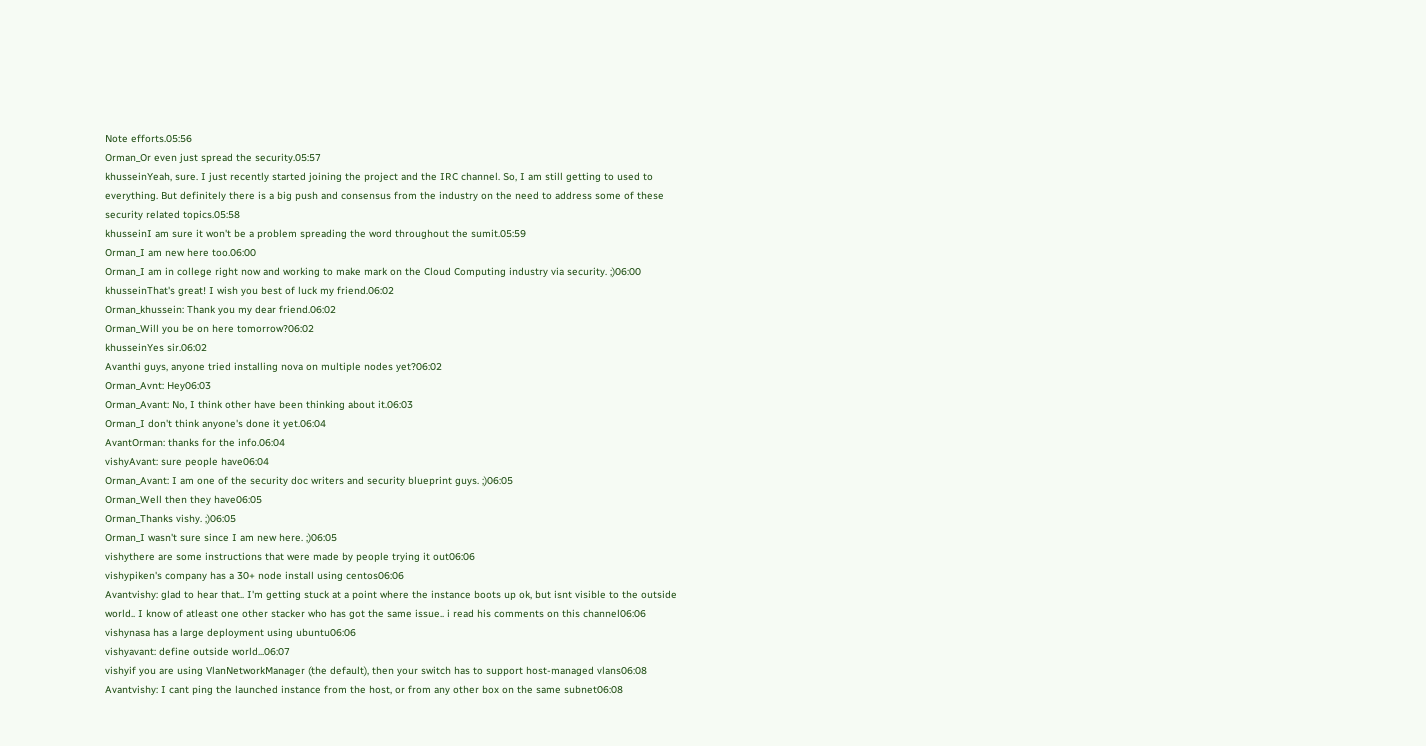Note efforts.05:56
Orman_Or even just spread the security.05:57
khusseinYeah, sure. I just recently started joining the project and the IRC channel. So, I am still getting to used to everything. But definitely there is a big push and consensus from the industry on the need to address some of these security related topics.05:58
khusseinI am sure it won't be a problem spreading the word throughout the sumit.05:59
Orman_I am new here too.06:00
Orman_I am in college right now and working to make mark on the Cloud Computing industry via security. ;)06:00
khusseinThat's great! I wish you best of luck my friend.06:02
Orman_khussein: Thank you my dear friend.06:02
Orman_Will you be on here tomorrow?06:02
khusseinYes sir.06:02
Avanthi guys, anyone tried installing nova on multiple nodes yet?06:02
Orman_Avnt: Hey06:03
Orman_Avant: No, I think other have been thinking about it.06:03
Orman_I don't think anyone's done it yet.06:04
AvantOrman: thanks for the info.06:04
vishyAvant: sure people have06:04
Orman_Avant: I am one of the security doc writers and security blueprint guys. ;)06:05
Orman_Well then they have06:05
Orman_Thanks vishy. ;)06:05
Orman_I wasn't sure since I am new here. ;)06:05
vishythere are some instructions that were made by people trying it out06:06
vishypiken's company has a 30+ node install using centos06:06
Avantvishy: glad to hear that.. I'm getting stuck at a point where the instance boots up ok, but isnt visible to the outside world.. I know of atleast one other stacker who has got the same issue.. i read his comments on this channel06:06
vishynasa has a large deployment using ubuntu06:06
vishyavant: define outside world...06:07
vishyif you are using VlanNetworkManager (the default), then your switch has to support host-managed vlans06:08
Avantvishy: I cant ping the launched instance from the host, or from any other box on the same subnet06:08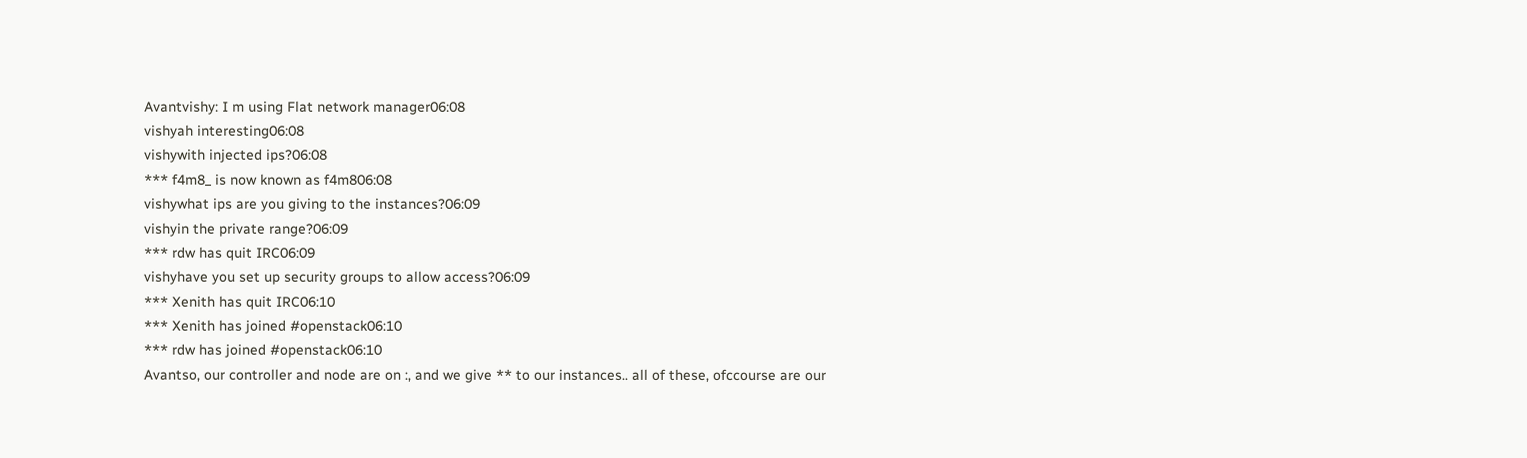Avantvishy: I m using Flat network manager06:08
vishyah interesting06:08
vishywith injected ips?06:08
*** f4m8_ is now known as f4m806:08
vishywhat ips are you giving to the instances?06:09
vishyin the private range?06:09
*** rdw has quit IRC06:09
vishyhave you set up security groups to allow access?06:09
*** Xenith has quit IRC06:10
*** Xenith has joined #openstack06:10
*** rdw has joined #openstack06:10
Avantso, our controller and node are on :, and we give ** to our instances.. all of these, ofccourse are our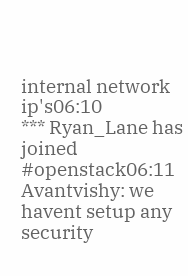internal network ip's06:10
*** Ryan_Lane has joined #openstack06:11
Avantvishy: we havent setup any security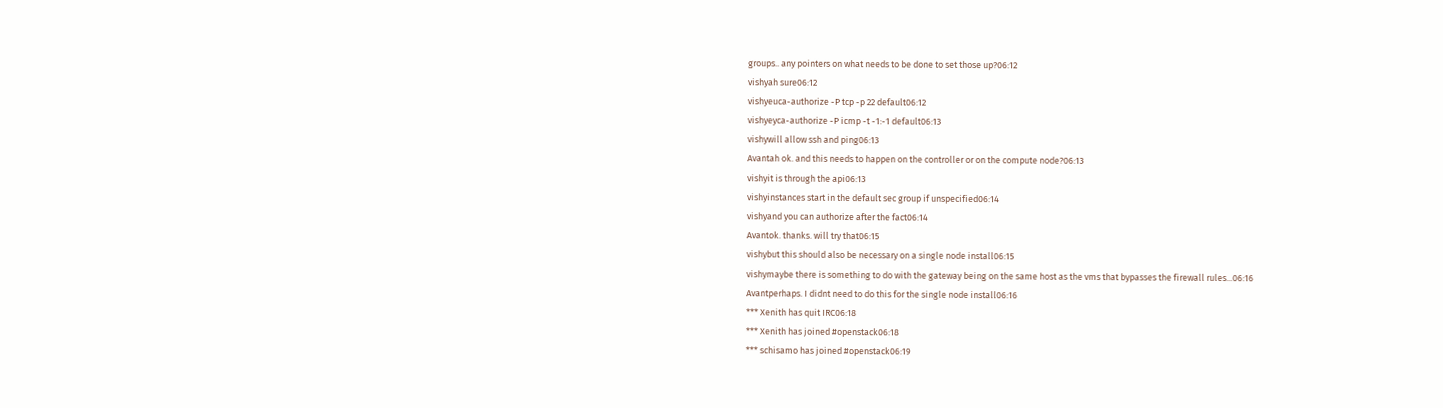groups.. any pointers on what needs to be done to set those up?06:12
vishyah sure06:12
vishyeuca-authorize -P tcp -p 22 default06:12
vishyeyca-authorize -P icmp -t -1:-1 default06:13
vishywill allow ssh and ping06:13
Avantah ok. and this needs to happen on the controller or on the compute node?06:13
vishyit is through the api06:13
vishyinstances start in the default sec group if unspecified06:14
vishyand you can authorize after the fact06:14
Avantok. thanks. will try that06:15
vishybut this should also be necessary on a single node install06:15
vishymaybe there is something to do with the gateway being on the same host as the vms that bypasses the firewall rules...06:16
Avantperhaps. I didnt need to do this for the single node install06:16
*** Xenith has quit IRC06:18
*** Xenith has joined #openstack06:18
*** schisamo has joined #openstack06:19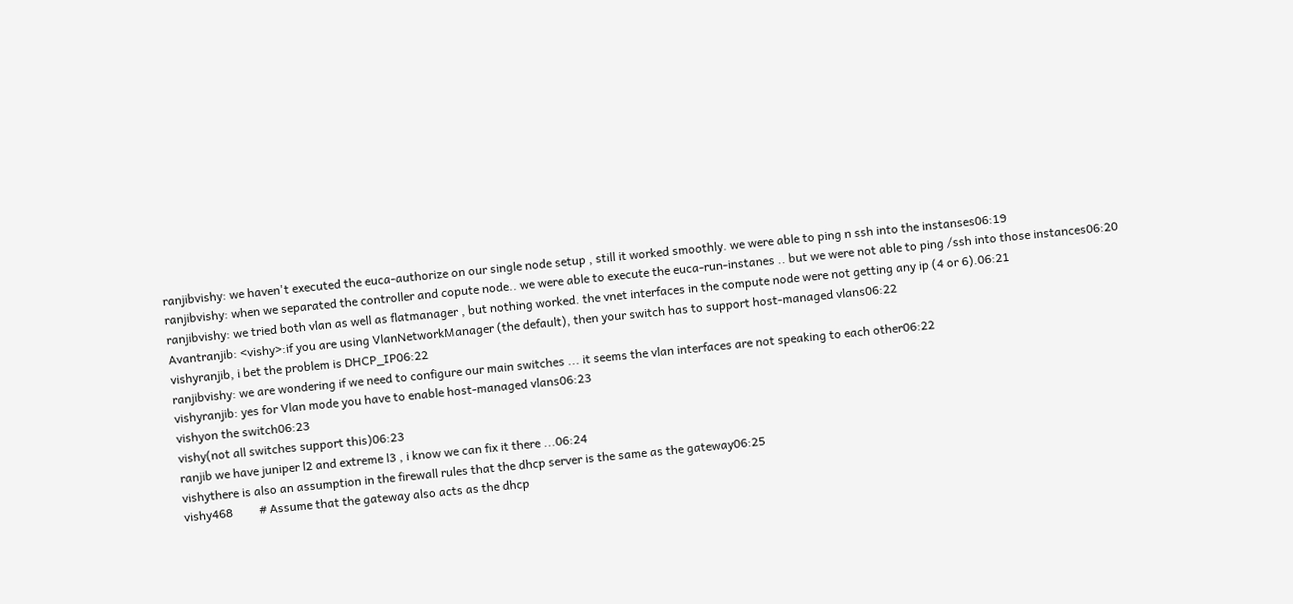ranjibvishy: we haven't executed the euca-authorize on our single node setup , still it worked smoothly. we were able to ping n ssh into the instanses06:19
ranjibvishy: when we separated the controller and copute node.. we were able to execute the euca-run-instanes .. but we were not able to ping /ssh into those instances06:20
ranjibvishy: we tried both vlan as well as flatmanager , but nothing worked. the vnet interfaces in the compute node were not getting any ip (4 or 6).06:21
Avantranjib: <vishy>:if you are using VlanNetworkManager (the default), then your switch has to support host-managed vlans06:22
vishyranjib, i bet the problem is DHCP_IP06:22
ranjibvishy: we are wondering if we need to configure our main switches ... it seems the vlan interfaces are not speaking to each other06:22
vishyranjib: yes for Vlan mode you have to enable host-managed vlans06:23
vishyon the switch06:23
vishy(not all switches support this)06:23
ranjib we have juniper l2 and extreme l3 , i know we can fix it there ...06:24
vishythere is also an assumption in the firewall rules that the dhcp server is the same as the gateway06:25
vishy468         # Assume that the gateway also acts as the dhcp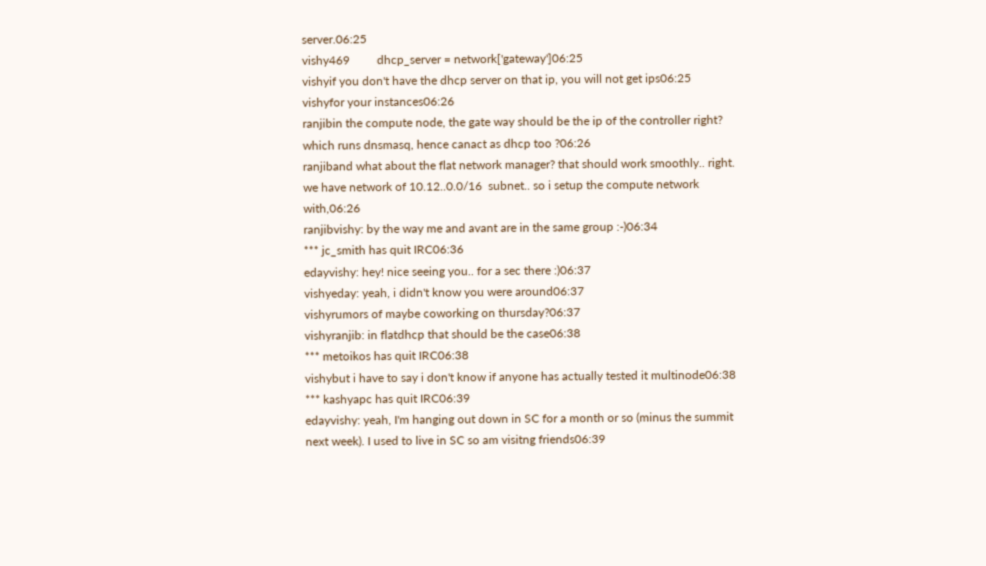server.06:25
vishy469         dhcp_server = network['gateway']06:25
vishyif you don't have the dhcp server on that ip, you will not get ips06:25
vishyfor your instances06:26
ranjibin the compute node, the gate way should be the ip of the controller right? which runs dnsmasq, hence canact as dhcp too ?06:26
ranjiband what about the flat network manager? that should work smoothly.. right. we have network of 10.12..0.0/16  subnet.. so i setup the compute network with,06:26
ranjibvishy: by the way me and avant are in the same group :-)06:34
*** jc_smith has quit IRC06:36
edayvishy: hey! nice seeing you.. for a sec there :)06:37
vishyeday: yeah, i didn't know you were around06:37
vishyrumors of maybe coworking on thursday?06:37
vishyranjib: in flatdhcp that should be the case06:38
*** metoikos has quit IRC06:38
vishybut i have to say i don't know if anyone has actually tested it multinode06:38
*** kashyapc has quit IRC06:39
edayvishy: yeah, I'm hanging out down in SC for a month or so (minus the summit next week). I used to live in SC so am visitng friends06:39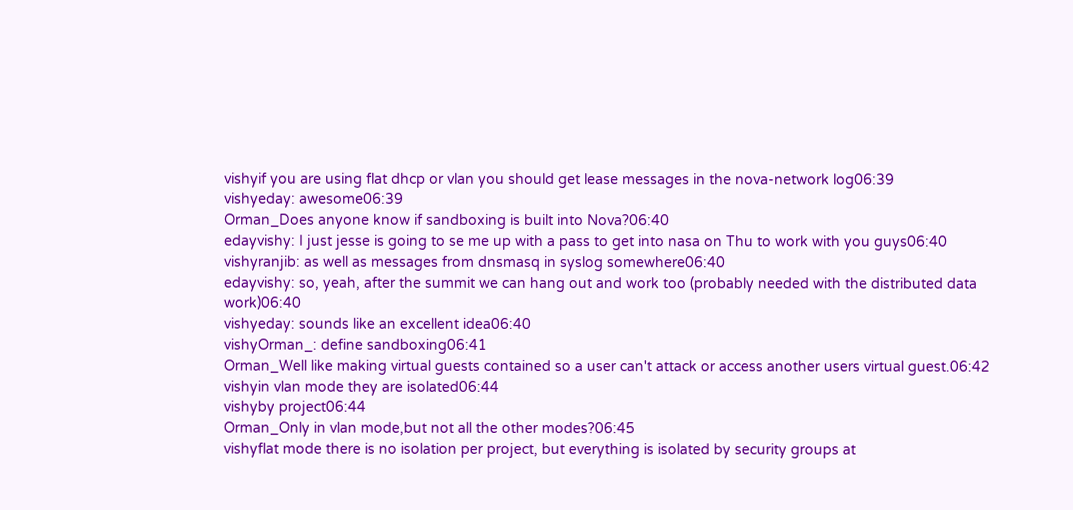vishyif you are using flat dhcp or vlan you should get lease messages in the nova-network log06:39
vishyeday: awesome06:39
Orman_Does anyone know if sandboxing is built into Nova?06:40
edayvishy: I just jesse is going to se me up with a pass to get into nasa on Thu to work with you guys06:40
vishyranjib: as well as messages from dnsmasq in syslog somewhere06:40
edayvishy: so, yeah, after the summit we can hang out and work too (probably needed with the distributed data work)06:40
vishyeday: sounds like an excellent idea06:40
vishyOrman_: define sandboxing06:41
Orman_Well like making virtual guests contained so a user can't attack or access another users virtual guest.06:42
vishyin vlan mode they are isolated06:44
vishyby project06:44
Orman_Only in vlan mode,but not all the other modes?06:45
vishyflat mode there is no isolation per project, but everything is isolated by security groups at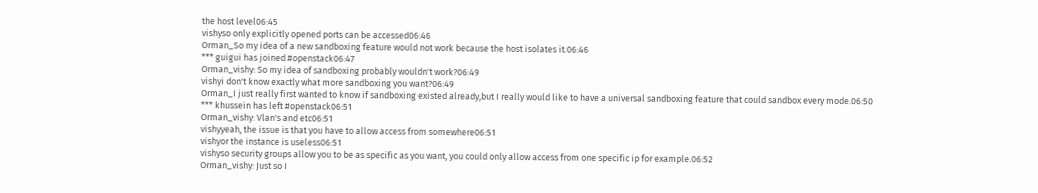the host level06:45
vishyso only explicitly opened ports can be accessed06:46
Orman_So my idea of a new sandboxing feature would not work because the host isolates it.06:46
*** guigui has joined #openstack06:47
Orman_vishy: So my idea of sandboxing probably wouldn't work?06:49
vishyi don't know exactly what more sandboxing you want?06:49
Orman_I just really first wanted to know if sandboxing existed already,but I really would like to have a universal sandboxing feature that could sandbox every mode.06:50
*** khussein has left #openstack06:51
Orman_vishy: Vlan's and etc06:51
vishyyeah, the issue is that you have to allow access from somewhere06:51
vishyor the instance is useless06:51
vishyso security groups allow you to be as specific as you want, you could only allow access from one specific ip for example.06:52
Orman_vishy: Just so I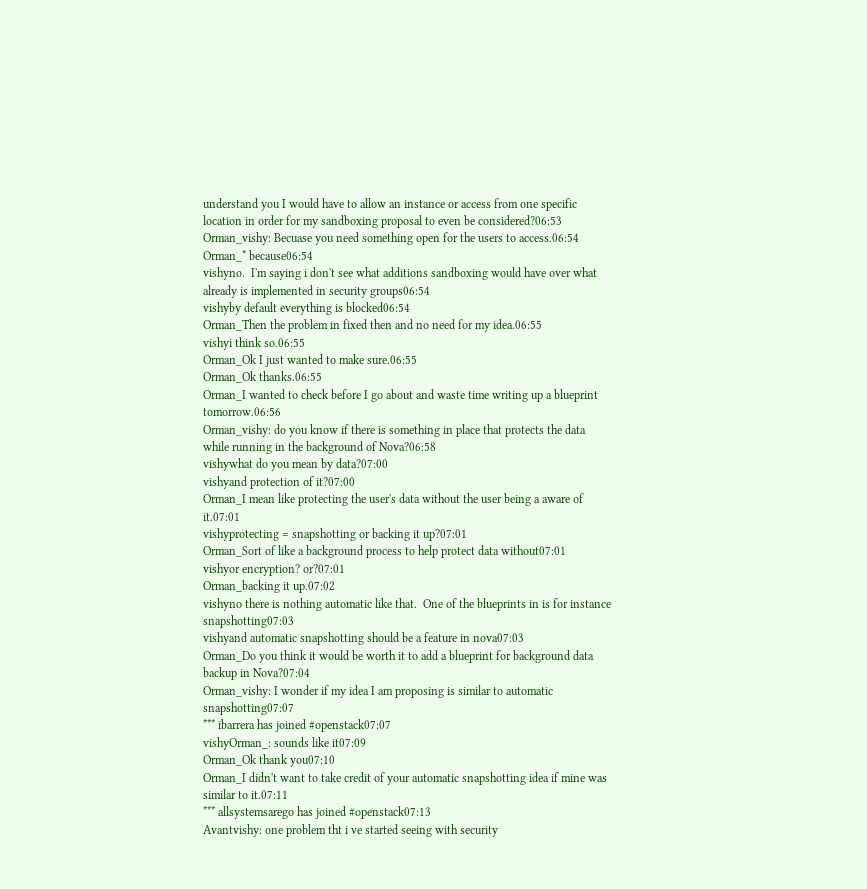understand you I would have to allow an instance or access from one specific location in order for my sandboxing proposal to even be considered?06:53
Orman_vishy: Becuase you need something open for the users to access.06:54
Orman_* because06:54
vishyno.  I'm saying i don't see what additions sandboxing would have over what already is implemented in security groups06:54
vishyby default everything is blocked06:54
Orman_Then the problem in fixed then and no need for my idea.06:55
vishyi think so.06:55
Orman_Ok I just wanted to make sure.06:55
Orman_Ok thanks.06:55
Orman_I wanted to check before I go about and waste time writing up a blueprint tomorrow.06:56
Orman_vishy: do you know if there is something in place that protects the data while running in the background of Nova?06:58
vishywhat do you mean by data?07:00
vishyand protection of it?07:00
Orman_I mean like protecting the user's data without the user being a aware of it.07:01
vishyprotecting = snapshotting or backing it up?07:01
Orman_Sort of like a background process to help protect data without07:01
vishyor encryption? or?07:01
Orman_backing it up.07:02
vishyno there is nothing automatic like that.  One of the blueprints in is for instance snapshotting07:03
vishyand automatic snapshotting should be a feature in nova07:03
Orman_Do you think it would be worth it to add a blueprint for background data backup in Nova?07:04
Orman_vishy: I wonder if my idea I am proposing is similar to automatic snapshotting07:07
*** ibarrera has joined #openstack07:07
vishyOrman_: sounds like it07:09
Orman_Ok thank you07:10
Orman_I didn't want to take credit of your automatic snapshotting idea if mine was similar to it.07:11
*** allsystemsarego has joined #openstack07:13
Avantvishy: one problem tht i ve started seeing with security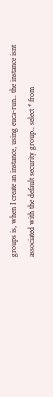groups is, when I create an instance, using euca-run.. the instance isnt associated with the default security group.. select * from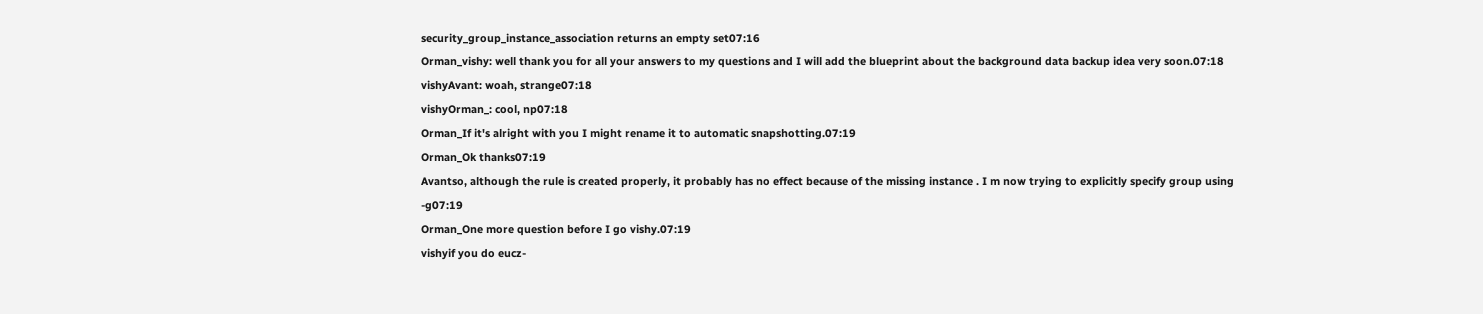security_group_instance_association returns an empty set07:16
Orman_vishy: well thank you for all your answers to my questions and I will add the blueprint about the background data backup idea very soon.07:18
vishyAvant: woah, strange07:18
vishyOrman_: cool, np07:18
Orman_If it's alright with you I might rename it to automatic snapshotting.07:19
Orman_Ok thanks07:19
Avantso, although the rule is created properly, it probably has no effect because of the missing instance . I m now trying to explicitly specify group using -g07:19
Orman_One more question before I go vishy.07:19
vishyif you do eucz-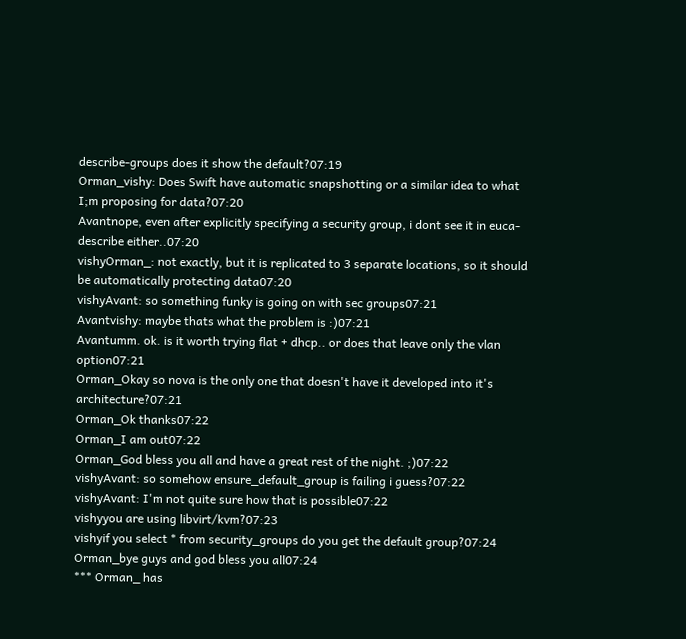describe-groups does it show the default?07:19
Orman_vishy: Does Swift have automatic snapshotting or a similar idea to what I;m proposing for data?07:20
Avantnope, even after explicitly specifying a security group, i dont see it in euca-describe either..07:20
vishyOrman_: not exactly, but it is replicated to 3 separate locations, so it should be automatically protecting data07:20
vishyAvant: so something funky is going on with sec groups07:21
Avantvishy: maybe thats what the problem is :)07:21
Avantumm. ok. is it worth trying flat + dhcp.. or does that leave only the vlan option07:21
Orman_Okay so nova is the only one that doesn't have it developed into it's architecture?07:21
Orman_Ok thanks07:22
Orman_I am out07:22
Orman_God bless you all and have a great rest of the night. ;)07:22
vishyAvant: so somehow ensure_default_group is failing i guess?07:22
vishyAvant: I'm not quite sure how that is possible07:22
vishyyou are using libvirt/kvm?07:23
vishyif you select * from security_groups do you get the default group?07:24
Orman_bye guys and god bless you all07:24
*** Orman_ has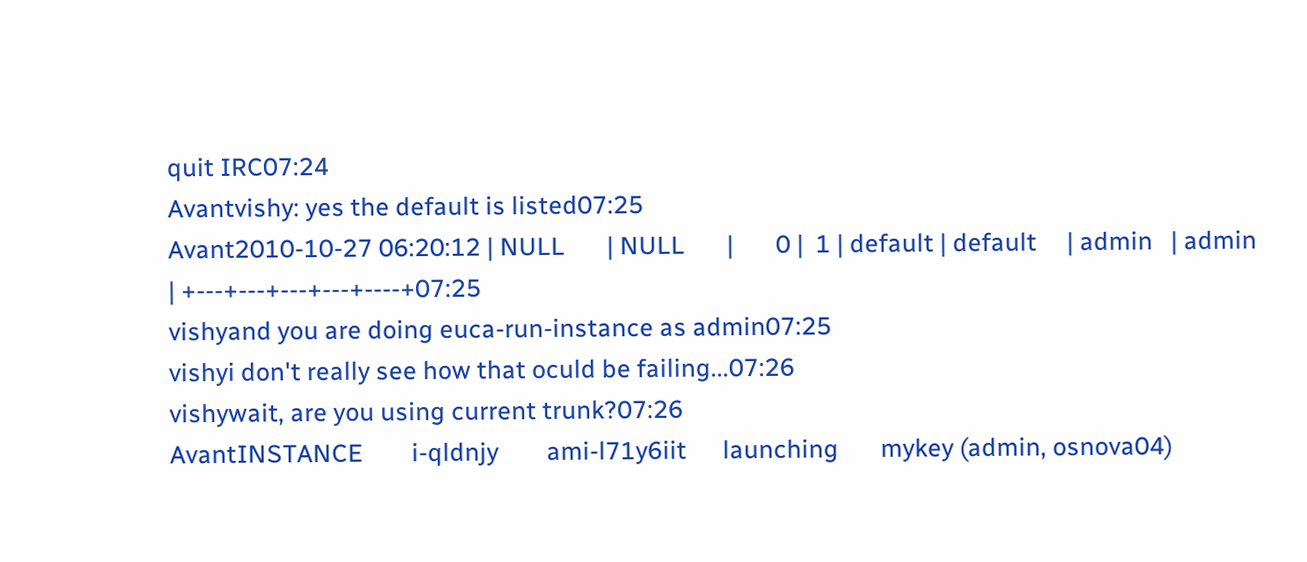quit IRC07:24
Avantvishy: yes the default is listed07:25
Avant2010-10-27 06:20:12 | NULL       | NULL       |       0 |  1 | default | default     | admin   | admin      | +---+---+---+---+----+07:25
vishyand you are doing euca-run-instance as admin07:25
vishyi don't really see how that oculd be failing...07:26
vishywait, are you using current trunk?07:26
AvantINSTANCE        i-qldnjy        ami-l71y6iit      launching       mykey (admin, osnova04)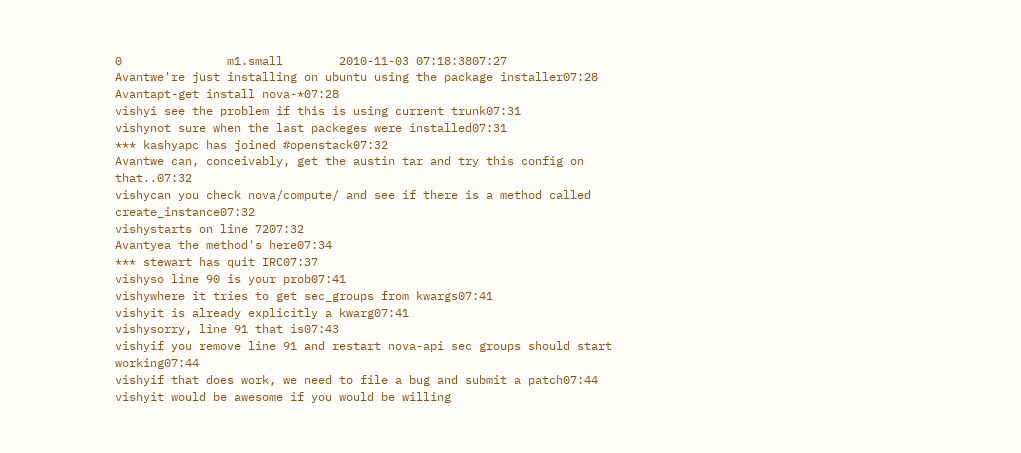0               m1.small        2010-11-03 07:18:3807:27
Avantwe're just installing on ubuntu using the package installer07:28
Avantapt-get install nova-*07:28
vishyi see the problem if this is using current trunk07:31
vishynot sure when the last packeges were installed07:31
*** kashyapc has joined #openstack07:32
Avantwe can, conceivably, get the austin tar and try this config on that..07:32
vishycan you check nova/compute/ and see if there is a method called create_instance07:32
vishystarts on line 7207:32
Avantyea the method's here07:34
*** stewart has quit IRC07:37
vishyso line 90 is your prob07:41
vishywhere it tries to get sec_groups from kwargs07:41
vishyit is already explicitly a kwarg07:41
vishysorry, line 91 that is07:43
vishyif you remove line 91 and restart nova-api sec groups should start working07:44
vishyif that does work, we need to file a bug and submit a patch07:44
vishyit would be awesome if you would be willing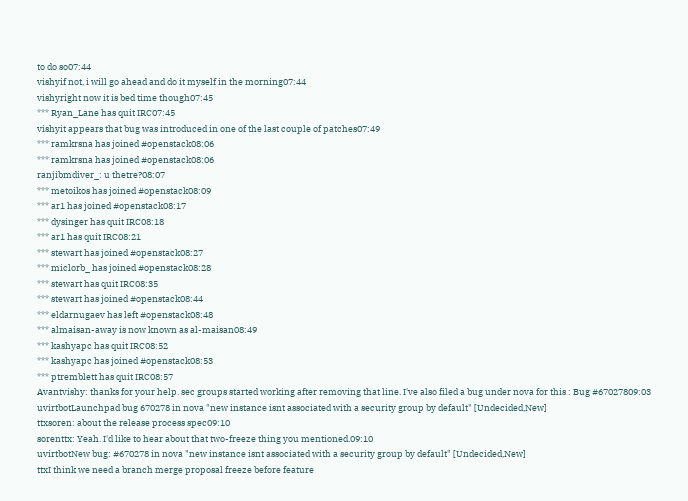to do so07:44
vishyif not, i will go ahead and do it myself in the morning07:44
vishyright now it is bed time though07:45
*** Ryan_Lane has quit IRC07:45
vishyit appears that bug was introduced in one of the last couple of patches07:49
*** ramkrsna has joined #openstack08:06
*** ramkrsna has joined #openstack08:06
ranjibmdiver_: u thetre?08:07
*** metoikos has joined #openstack08:09
*** ar1 has joined #openstack08:17
*** dysinger has quit IRC08:18
*** ar1 has quit IRC08:21
*** stewart has joined #openstack08:27
*** miclorb_ has joined #openstack08:28
*** stewart has quit IRC08:35
*** stewart has joined #openstack08:44
*** eldarnugaev has left #openstack08:48
*** almaisan-away is now known as al-maisan08:49
*** kashyapc has quit IRC08:52
*** kashyapc has joined #openstack08:53
*** ptremblett has quit IRC08:57
Avantvishy: thanks for your help. sec groups started working after removing that line. I've also filed a bug under nova for this : Bug #67027809:03
uvirtbotLaunchpad bug 670278 in nova "new instance isnt associated with a security group by default" [Undecided,New]
ttxsoren: about the release process spec09:10
sorenttx: Yeah. I'd like to hear about that two-freeze thing you mentioned.09:10
uvirtbotNew bug: #670278 in nova "new instance isnt associated with a security group by default" [Undecided,New]
ttxI think we need a branch merge proposal freeze before feature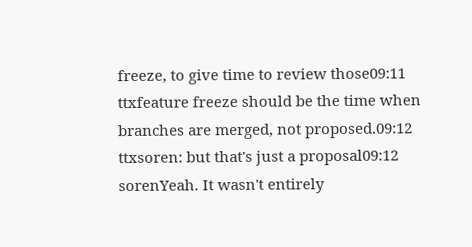freeze, to give time to review those09:11
ttxfeature freeze should be the time when branches are merged, not proposed.09:12
ttxsoren: but that's just a proposal09:12
sorenYeah. It wasn't entirely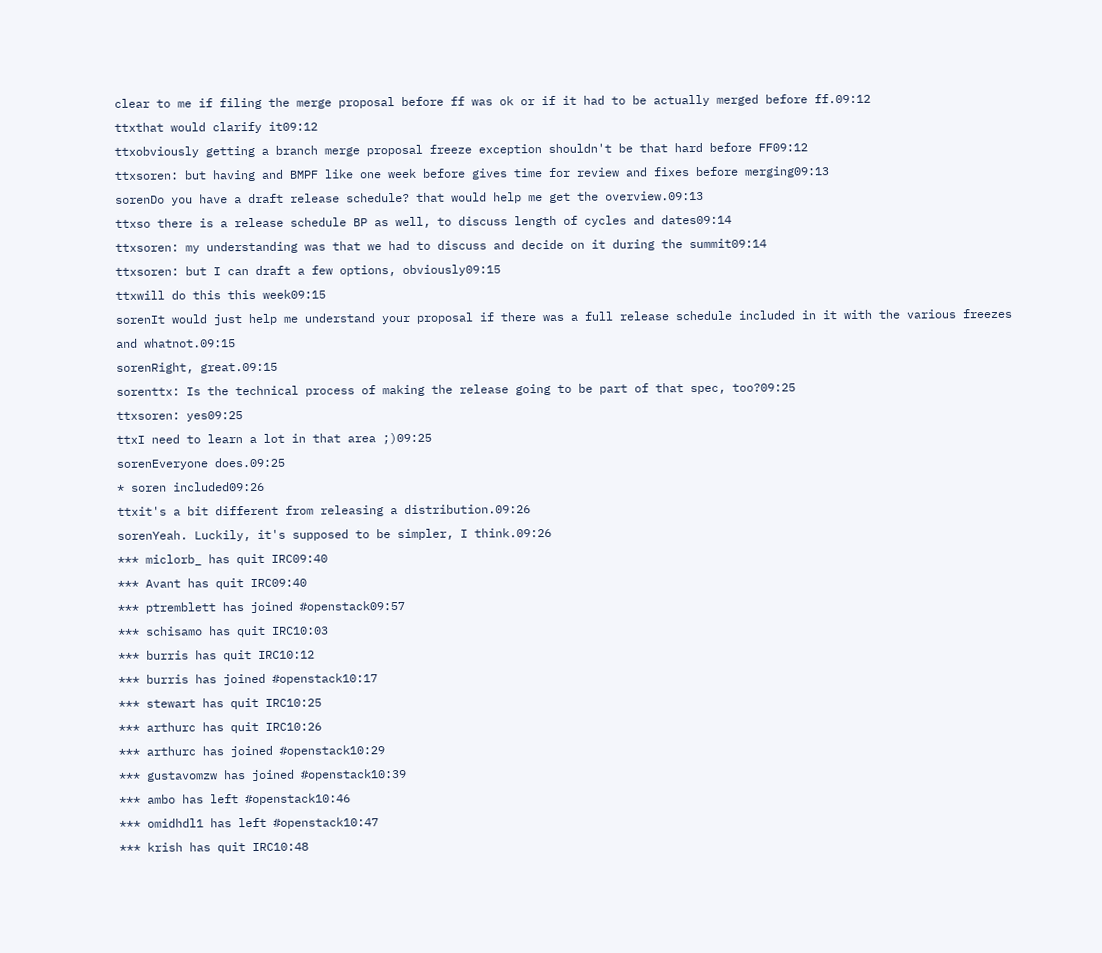clear to me if filing the merge proposal before ff was ok or if it had to be actually merged before ff.09:12
ttxthat would clarify it09:12
ttxobviously getting a branch merge proposal freeze exception shouldn't be that hard before FF09:12
ttxsoren: but having and BMPF like one week before gives time for review and fixes before merging09:13
sorenDo you have a draft release schedule? that would help me get the overview.09:13
ttxso there is a release schedule BP as well, to discuss length of cycles and dates09:14
ttxsoren: my understanding was that we had to discuss and decide on it during the summit09:14
ttxsoren: but I can draft a few options, obviously09:15
ttxwill do this this week09:15
sorenIt would just help me understand your proposal if there was a full release schedule included in it with the various freezes and whatnot.09:15
sorenRight, great.09:15
sorenttx: Is the technical process of making the release going to be part of that spec, too?09:25
ttxsoren: yes09:25
ttxI need to learn a lot in that area ;)09:25
sorenEveryone does.09:25
* soren included09:26
ttxit's a bit different from releasing a distribution.09:26
sorenYeah. Luckily, it's supposed to be simpler, I think.09:26
*** miclorb_ has quit IRC09:40
*** Avant has quit IRC09:40
*** ptremblett has joined #openstack09:57
*** schisamo has quit IRC10:03
*** burris has quit IRC10:12
*** burris has joined #openstack10:17
*** stewart has quit IRC10:25
*** arthurc has quit IRC10:26
*** arthurc has joined #openstack10:29
*** gustavomzw has joined #openstack10:39
*** ambo has left #openstack10:46
*** omidhdl1 has left #openstack10:47
*** krish has quit IRC10:48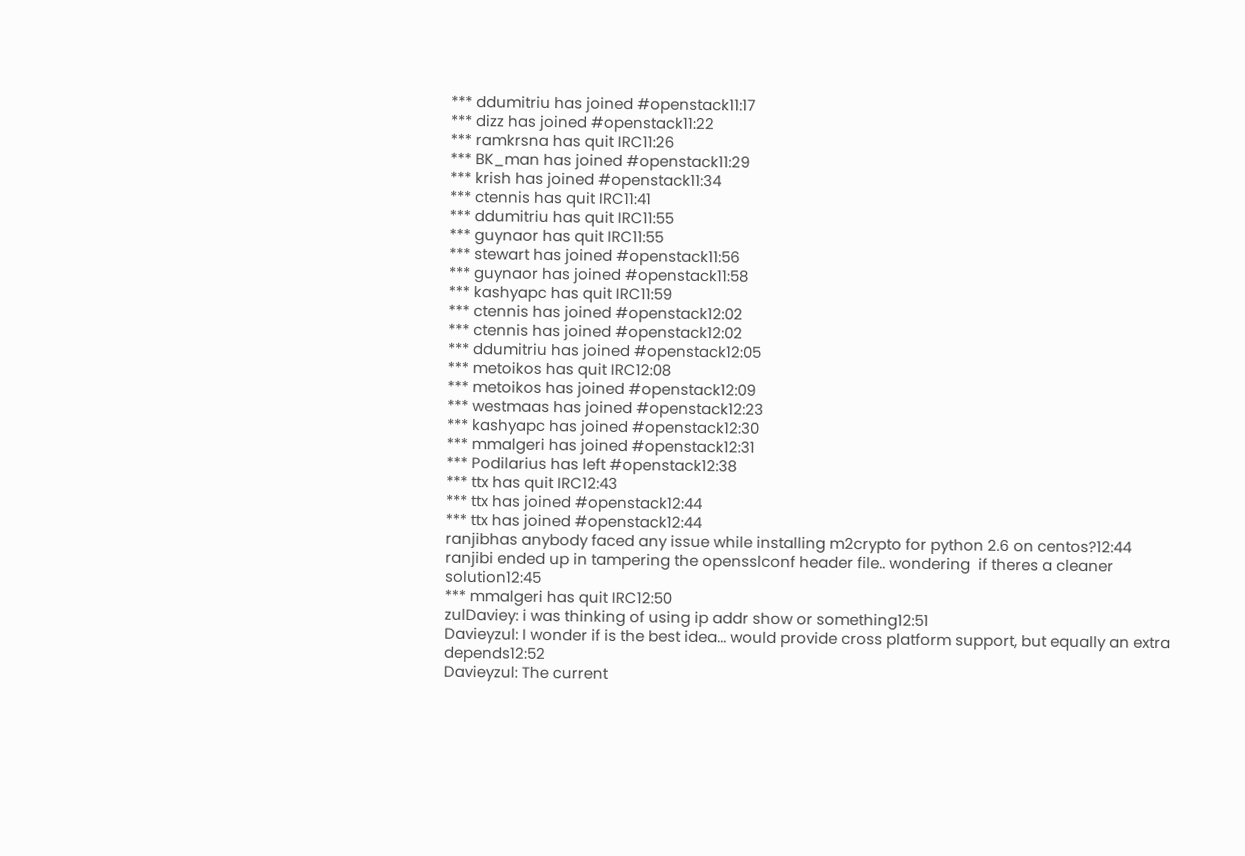*** ddumitriu has joined #openstack11:17
*** dizz has joined #openstack11:22
*** ramkrsna has quit IRC11:26
*** BK_man has joined #openstack11:29
*** krish has joined #openstack11:34
*** ctennis has quit IRC11:41
*** ddumitriu has quit IRC11:55
*** guynaor has quit IRC11:55
*** stewart has joined #openstack11:56
*** guynaor has joined #openstack11:58
*** kashyapc has quit IRC11:59
*** ctennis has joined #openstack12:02
*** ctennis has joined #openstack12:02
*** ddumitriu has joined #openstack12:05
*** metoikos has quit IRC12:08
*** metoikos has joined #openstack12:09
*** westmaas has joined #openstack12:23
*** kashyapc has joined #openstack12:30
*** mmalgeri has joined #openstack12:31
*** Podilarius has left #openstack12:38
*** ttx has quit IRC12:43
*** ttx has joined #openstack12:44
*** ttx has joined #openstack12:44
ranjibhas anybody faced any issue while installing m2crypto for python 2.6 on centos?12:44
ranjibi ended up in tampering the opensslconf header file.. wondering  if theres a cleaner solution12:45
*** mmalgeri has quit IRC12:50
zulDaviey: i was thinking of using ip addr show or something12:51
Davieyzul: I wonder if is the best idea... would provide cross platform support, but equally an extra depends12:52
Davieyzul: The current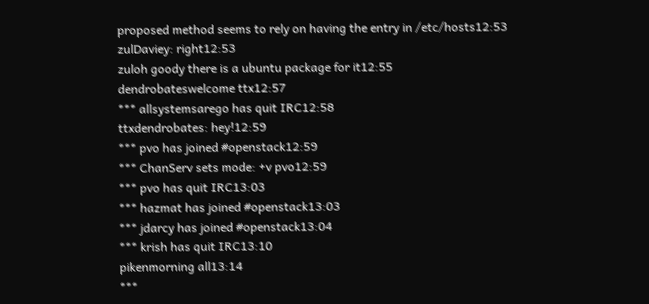proposed method seems to rely on having the entry in /etc/hosts12:53
zulDaviey: right12:53
zuloh goody there is a ubuntu package for it12:55
dendrobateswelcome ttx12:57
*** allsystemsarego has quit IRC12:58
ttxdendrobates: hey!12:59
*** pvo has joined #openstack12:59
*** ChanServ sets mode: +v pvo12:59
*** pvo has quit IRC13:03
*** hazmat has joined #openstack13:03
*** jdarcy has joined #openstack13:04
*** krish has quit IRC13:10
pikenmorning all13:14
***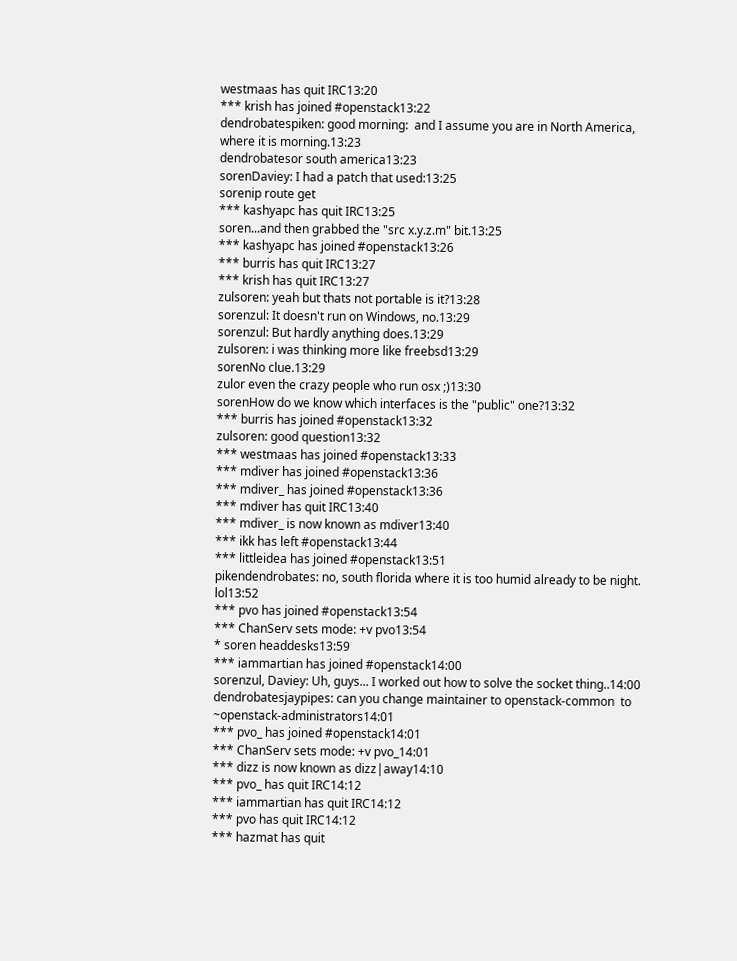westmaas has quit IRC13:20
*** krish has joined #openstack13:22
dendrobatespiken: good morning:  and I assume you are in North America, where it is morning.13:23
dendrobatesor south america13:23
sorenDaviey: I had a patch that used:13:25
sorenip route get
*** kashyapc has quit IRC13:25
soren...and then grabbed the "src x.y.z.m" bit.13:25
*** kashyapc has joined #openstack13:26
*** burris has quit IRC13:27
*** krish has quit IRC13:27
zulsoren: yeah but thats not portable is it?13:28
sorenzul: It doesn't run on Windows, no.13:29
sorenzul: But hardly anything does.13:29
zulsoren: i was thinking more like freebsd13:29
sorenNo clue.13:29
zulor even the crazy people who run osx ;)13:30
sorenHow do we know which interfaces is the "public" one?13:32
*** burris has joined #openstack13:32
zulsoren: good question13:32
*** westmaas has joined #openstack13:33
*** mdiver has joined #openstack13:36
*** mdiver_ has joined #openstack13:36
*** mdiver has quit IRC13:40
*** mdiver_ is now known as mdiver13:40
*** ikk has left #openstack13:44
*** littleidea has joined #openstack13:51
pikendendrobates: no, south florida where it is too humid already to be night. lol13:52
*** pvo has joined #openstack13:54
*** ChanServ sets mode: +v pvo13:54
* soren headdesks13:59
*** iammartian has joined #openstack14:00
sorenzul, Daviey: Uh, guys... I worked out how to solve the socket thing..14:00
dendrobatesjaypipes: can you change maintainer to openstack-common  to ~openstack-administrators14:01
*** pvo_ has joined #openstack14:01
*** ChanServ sets mode: +v pvo_14:01
*** dizz is now known as dizz|away14:10
*** pvo_ has quit IRC14:12
*** iammartian has quit IRC14:12
*** pvo has quit IRC14:12
*** hazmat has quit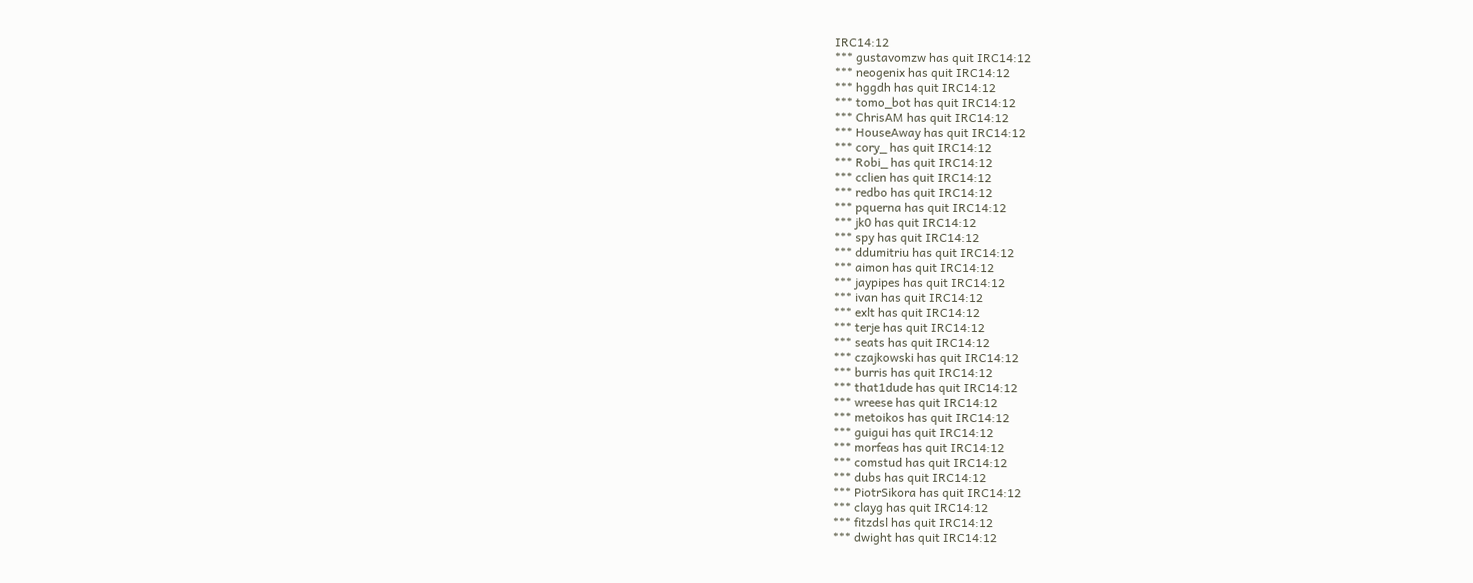IRC14:12
*** gustavomzw has quit IRC14:12
*** neogenix has quit IRC14:12
*** hggdh has quit IRC14:12
*** tomo_bot has quit IRC14:12
*** ChrisAM has quit IRC14:12
*** HouseAway has quit IRC14:12
*** cory_ has quit IRC14:12
*** Robi_ has quit IRC14:12
*** cclien has quit IRC14:12
*** redbo has quit IRC14:12
*** pquerna has quit IRC14:12
*** jk0 has quit IRC14:12
*** spy has quit IRC14:12
*** ddumitriu has quit IRC14:12
*** aimon has quit IRC14:12
*** jaypipes has quit IRC14:12
*** ivan has quit IRC14:12
*** exlt has quit IRC14:12
*** terje has quit IRC14:12
*** seats has quit IRC14:12
*** czajkowski has quit IRC14:12
*** burris has quit IRC14:12
*** that1dude has quit IRC14:12
*** wreese has quit IRC14:12
*** metoikos has quit IRC14:12
*** guigui has quit IRC14:12
*** morfeas has quit IRC14:12
*** comstud has quit IRC14:12
*** dubs has quit IRC14:12
*** PiotrSikora has quit IRC14:12
*** clayg has quit IRC14:12
*** fitzdsl has quit IRC14:12
*** dwight has quit IRC14:12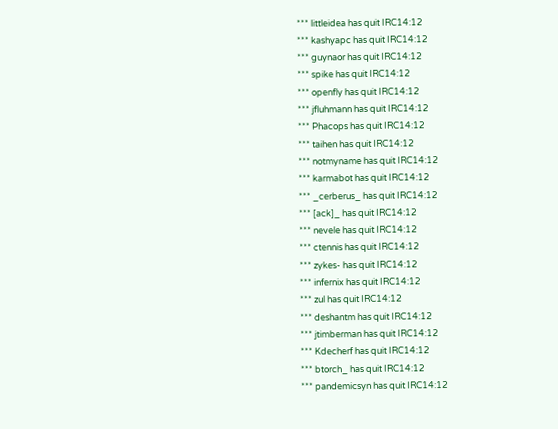*** littleidea has quit IRC14:12
*** kashyapc has quit IRC14:12
*** guynaor has quit IRC14:12
*** spike has quit IRC14:12
*** openfly has quit IRC14:12
*** jfluhmann has quit IRC14:12
*** Phacops has quit IRC14:12
*** taihen has quit IRC14:12
*** notmyname has quit IRC14:12
*** karmabot has quit IRC14:12
*** _cerberus_ has quit IRC14:12
*** [ack]_ has quit IRC14:12
*** nevele has quit IRC14:12
*** ctennis has quit IRC14:12
*** zykes- has quit IRC14:12
*** infernix has quit IRC14:12
*** zul has quit IRC14:12
*** deshantm has quit IRC14:12
*** jtimberman has quit IRC14:12
*** Kdecherf has quit IRC14:12
*** btorch_ has quit IRC14:12
*** pandemicsyn has quit IRC14:12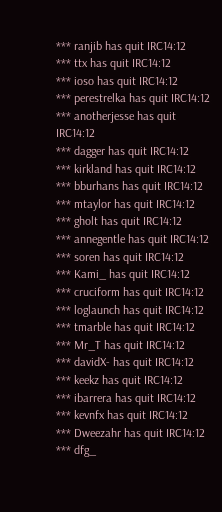*** ranjib has quit IRC14:12
*** ttx has quit IRC14:12
*** ioso has quit IRC14:12
*** perestrelka has quit IRC14:12
*** anotherjesse has quit IRC14:12
*** dagger has quit IRC14:12
*** kirkland has quit IRC14:12
*** bburhans has quit IRC14:12
*** mtaylor has quit IRC14:12
*** gholt has quit IRC14:12
*** annegentle has quit IRC14:12
*** soren has quit IRC14:12
*** Kami_ has quit IRC14:12
*** cruciform has quit IRC14:12
*** loglaunch has quit IRC14:12
*** tmarble has quit IRC14:12
*** Mr_T has quit IRC14:12
*** davidX- has quit IRC14:12
*** keekz has quit IRC14:12
*** ibarrera has quit IRC14:12
*** kevnfx has quit IRC14:12
*** Dweezahr has quit IRC14:12
*** dfg_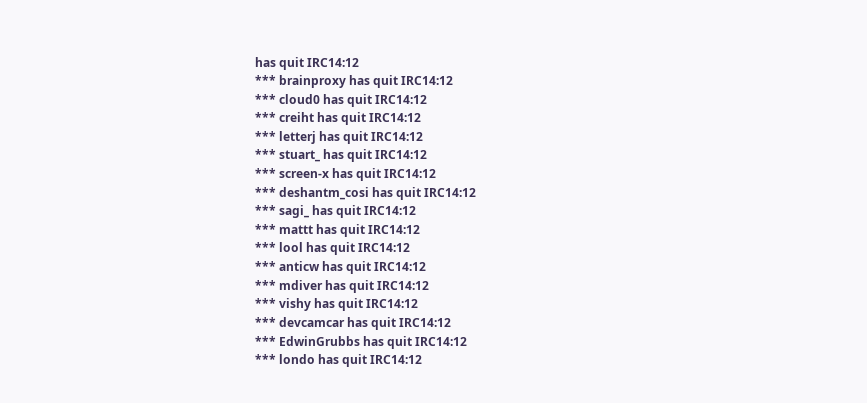has quit IRC14:12
*** brainproxy has quit IRC14:12
*** cloud0 has quit IRC14:12
*** creiht has quit IRC14:12
*** letterj has quit IRC14:12
*** stuart_ has quit IRC14:12
*** screen-x has quit IRC14:12
*** deshantm_cosi has quit IRC14:12
*** sagi_ has quit IRC14:12
*** mattt has quit IRC14:12
*** lool has quit IRC14:12
*** anticw has quit IRC14:12
*** mdiver has quit IRC14:12
*** vishy has quit IRC14:12
*** devcamcar has quit IRC14:12
*** EdwinGrubbs has quit IRC14:12
*** londo has quit IRC14:12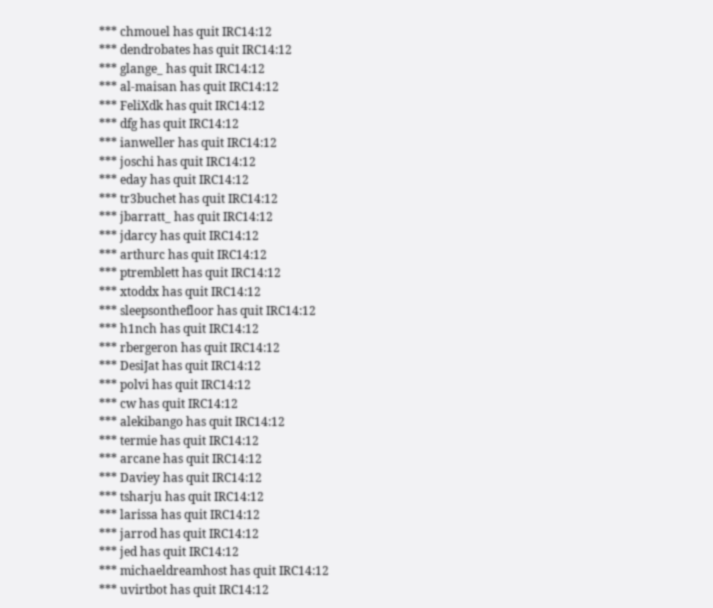*** chmouel has quit IRC14:12
*** dendrobates has quit IRC14:12
*** glange_ has quit IRC14:12
*** al-maisan has quit IRC14:12
*** FeliXdk has quit IRC14:12
*** dfg has quit IRC14:12
*** ianweller has quit IRC14:12
*** joschi has quit IRC14:12
*** eday has quit IRC14:12
*** tr3buchet has quit IRC14:12
*** jbarratt_ has quit IRC14:12
*** jdarcy has quit IRC14:12
*** arthurc has quit IRC14:12
*** ptremblett has quit IRC14:12
*** xtoddx has quit IRC14:12
*** sleepsonthefloor has quit IRC14:12
*** h1nch has quit IRC14:12
*** rbergeron has quit IRC14:12
*** DesiJat has quit IRC14:12
*** polvi has quit IRC14:12
*** cw has quit IRC14:12
*** alekibango has quit IRC14:12
*** termie has quit IRC14:12
*** arcane has quit IRC14:12
*** Daviey has quit IRC14:12
*** tsharju has quit IRC14:12
*** larissa has quit IRC14:12
*** jarrod has quit IRC14:12
*** jed has quit IRC14:12
*** michaeldreamhost has quit IRC14:12
*** uvirtbot has quit IRC14:12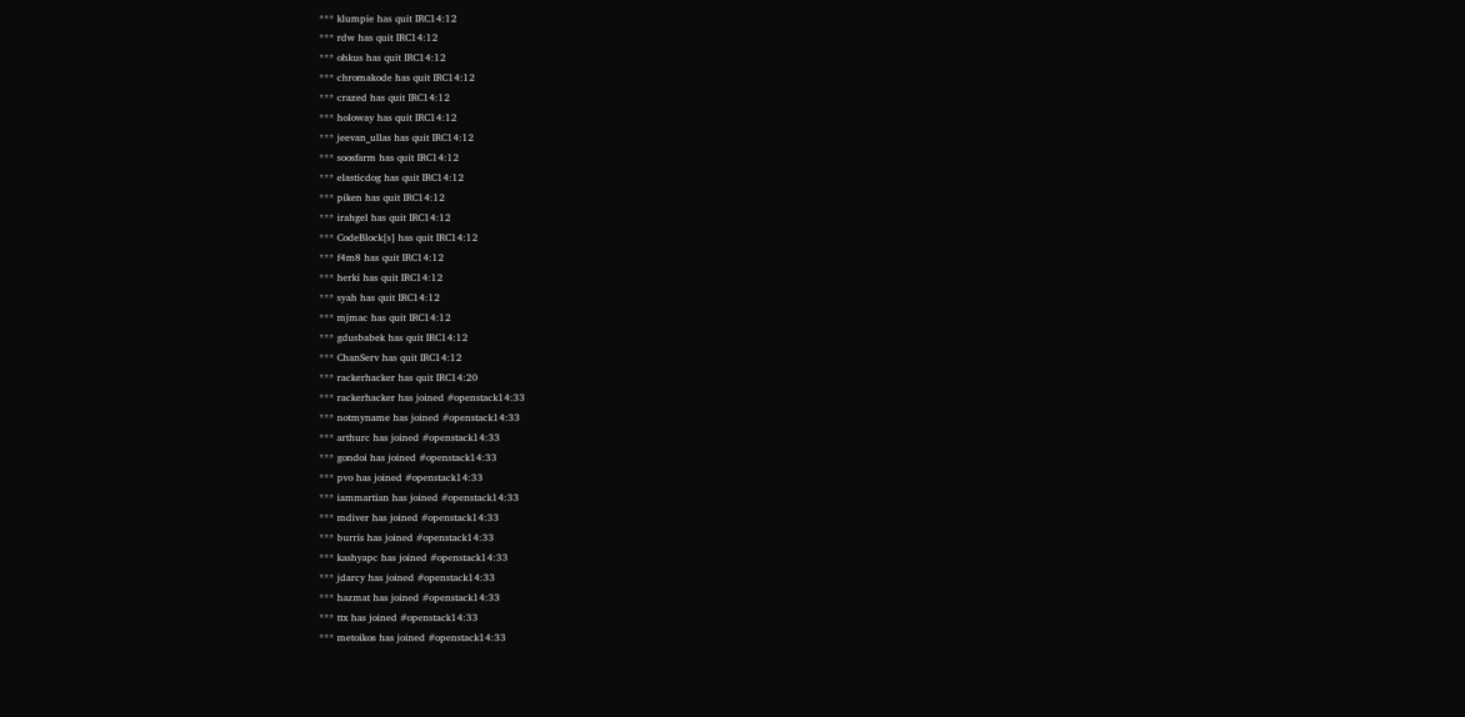*** klumpie has quit IRC14:12
*** rdw has quit IRC14:12
*** ohkus has quit IRC14:12
*** chromakode has quit IRC14:12
*** crazed has quit IRC14:12
*** holoway has quit IRC14:12
*** jeevan_ullas has quit IRC14:12
*** soosfarm has quit IRC14:12
*** elasticdog has quit IRC14:12
*** piken has quit IRC14:12
*** irahgel has quit IRC14:12
*** CodeBlock[s] has quit IRC14:12
*** f4m8 has quit IRC14:12
*** herki has quit IRC14:12
*** syah has quit IRC14:12
*** mjmac has quit IRC14:12
*** gdusbabek has quit IRC14:12
*** ChanServ has quit IRC14:12
*** rackerhacker has quit IRC14:20
*** rackerhacker has joined #openstack14:33
*** notmyname has joined #openstack14:33
*** arthurc has joined #openstack14:33
*** gondoi has joined #openstack14:33
*** pvo has joined #openstack14:33
*** iammartian has joined #openstack14:33
*** mdiver has joined #openstack14:33
*** burris has joined #openstack14:33
*** kashyapc has joined #openstack14:33
*** jdarcy has joined #openstack14:33
*** hazmat has joined #openstack14:33
*** ttx has joined #openstack14:33
*** metoikos has joined #openstack14:33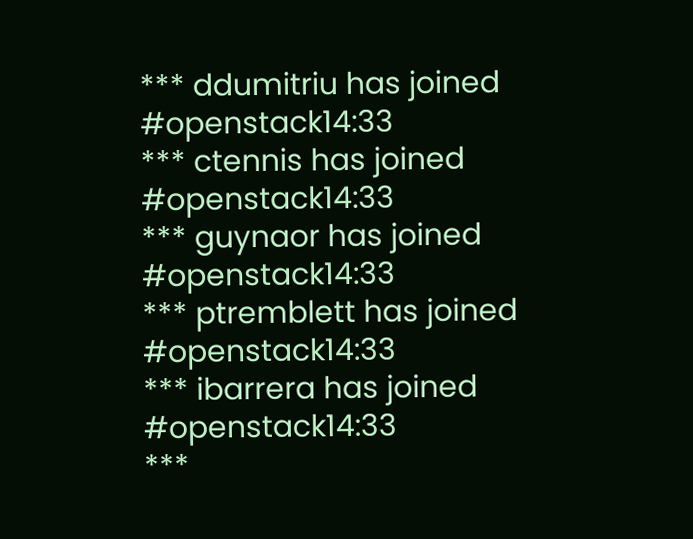*** ddumitriu has joined #openstack14:33
*** ctennis has joined #openstack14:33
*** guynaor has joined #openstack14:33
*** ptremblett has joined #openstack14:33
*** ibarrera has joined #openstack14:33
***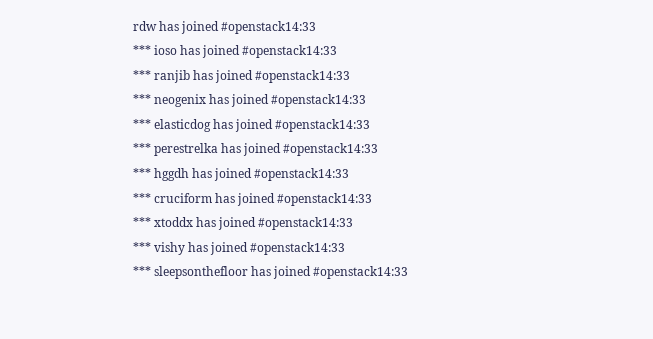rdw has joined #openstack14:33
*** ioso has joined #openstack14:33
*** ranjib has joined #openstack14:33
*** neogenix has joined #openstack14:33
*** elasticdog has joined #openstack14:33
*** perestrelka has joined #openstack14:33
*** hggdh has joined #openstack14:33
*** cruciform has joined #openstack14:33
*** xtoddx has joined #openstack14:33
*** vishy has joined #openstack14:33
*** sleepsonthefloor has joined #openstack14:33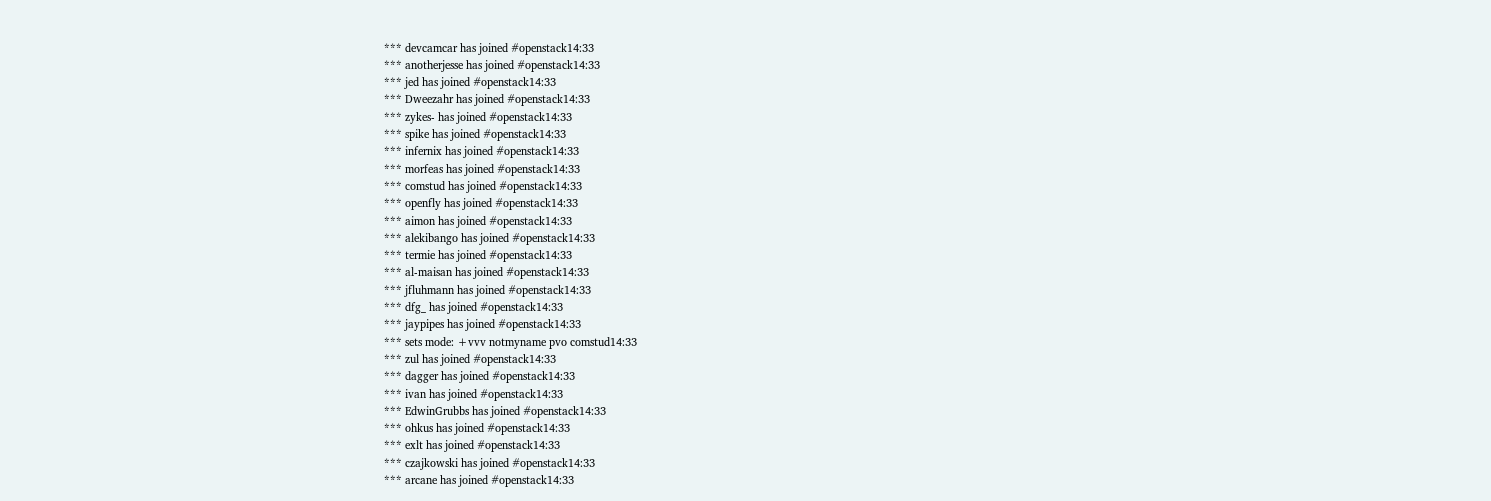*** devcamcar has joined #openstack14:33
*** anotherjesse has joined #openstack14:33
*** jed has joined #openstack14:33
*** Dweezahr has joined #openstack14:33
*** zykes- has joined #openstack14:33
*** spike has joined #openstack14:33
*** infernix has joined #openstack14:33
*** morfeas has joined #openstack14:33
*** comstud has joined #openstack14:33
*** openfly has joined #openstack14:33
*** aimon has joined #openstack14:33
*** alekibango has joined #openstack14:33
*** termie has joined #openstack14:33
*** al-maisan has joined #openstack14:33
*** jfluhmann has joined #openstack14:33
*** dfg_ has joined #openstack14:33
*** jaypipes has joined #openstack14:33
*** sets mode: +vvv notmyname pvo comstud14:33
*** zul has joined #openstack14:33
*** dagger has joined #openstack14:33
*** ivan has joined #openstack14:33
*** EdwinGrubbs has joined #openstack14:33
*** ohkus has joined #openstack14:33
*** exlt has joined #openstack14:33
*** czajkowski has joined #openstack14:33
*** arcane has joined #openstack14:33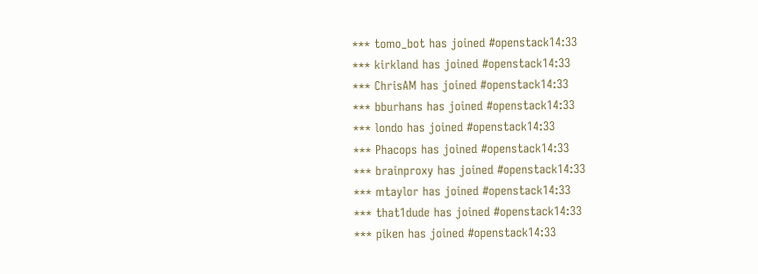*** tomo_bot has joined #openstack14:33
*** kirkland has joined #openstack14:33
*** ChrisAM has joined #openstack14:33
*** bburhans has joined #openstack14:33
*** londo has joined #openstack14:33
*** Phacops has joined #openstack14:33
*** brainproxy has joined #openstack14:33
*** mtaylor has joined #openstack14:33
*** that1dude has joined #openstack14:33
*** piken has joined #openstack14:33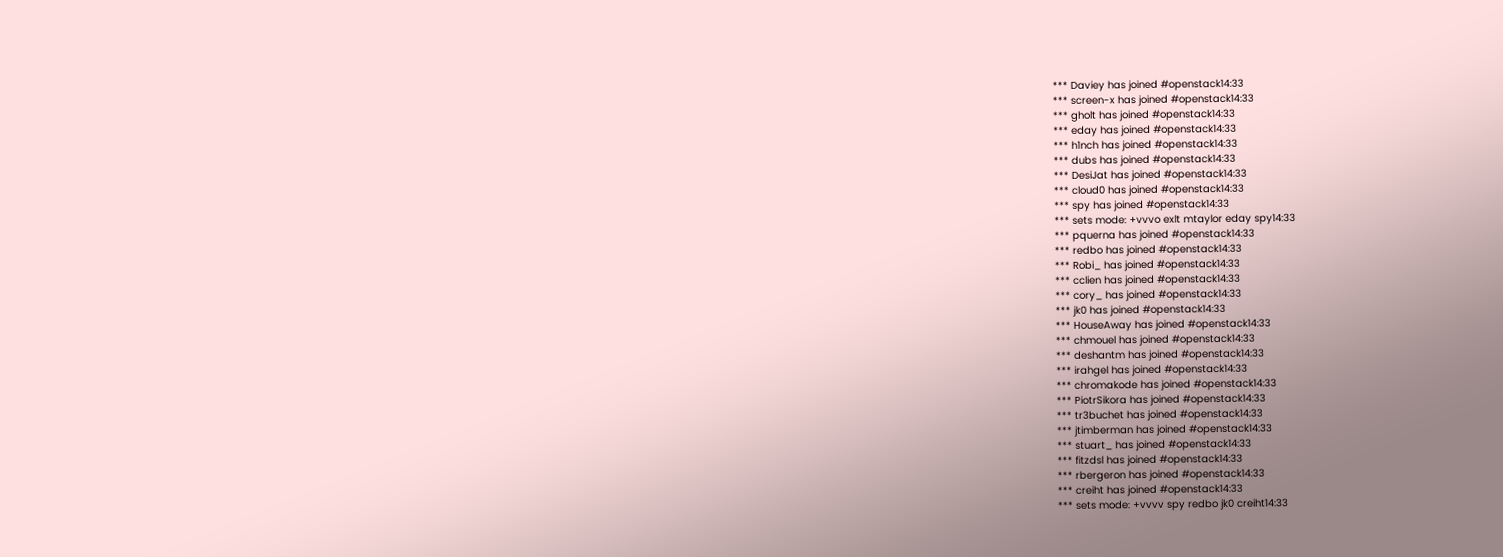*** Daviey has joined #openstack14:33
*** screen-x has joined #openstack14:33
*** gholt has joined #openstack14:33
*** eday has joined #openstack14:33
*** h1nch has joined #openstack14:33
*** dubs has joined #openstack14:33
*** DesiJat has joined #openstack14:33
*** cloud0 has joined #openstack14:33
*** spy has joined #openstack14:33
*** sets mode: +vvvo exlt mtaylor eday spy14:33
*** pquerna has joined #openstack14:33
*** redbo has joined #openstack14:33
*** Robi_ has joined #openstack14:33
*** cclien has joined #openstack14:33
*** cory_ has joined #openstack14:33
*** jk0 has joined #openstack14:33
*** HouseAway has joined #openstack14:33
*** chmouel has joined #openstack14:33
*** deshantm has joined #openstack14:33
*** irahgel has joined #openstack14:33
*** chromakode has joined #openstack14:33
*** PiotrSikora has joined #openstack14:33
*** tr3buchet has joined #openstack14:33
*** jtimberman has joined #openstack14:33
*** stuart_ has joined #openstack14:33
*** fitzdsl has joined #openstack14:33
*** rbergeron has joined #openstack14:33
*** creiht has joined #openstack14:33
*** sets mode: +vvvv spy redbo jk0 creiht14:33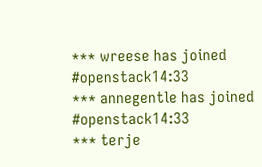*** wreese has joined #openstack14:33
*** annegentle has joined #openstack14:33
*** terje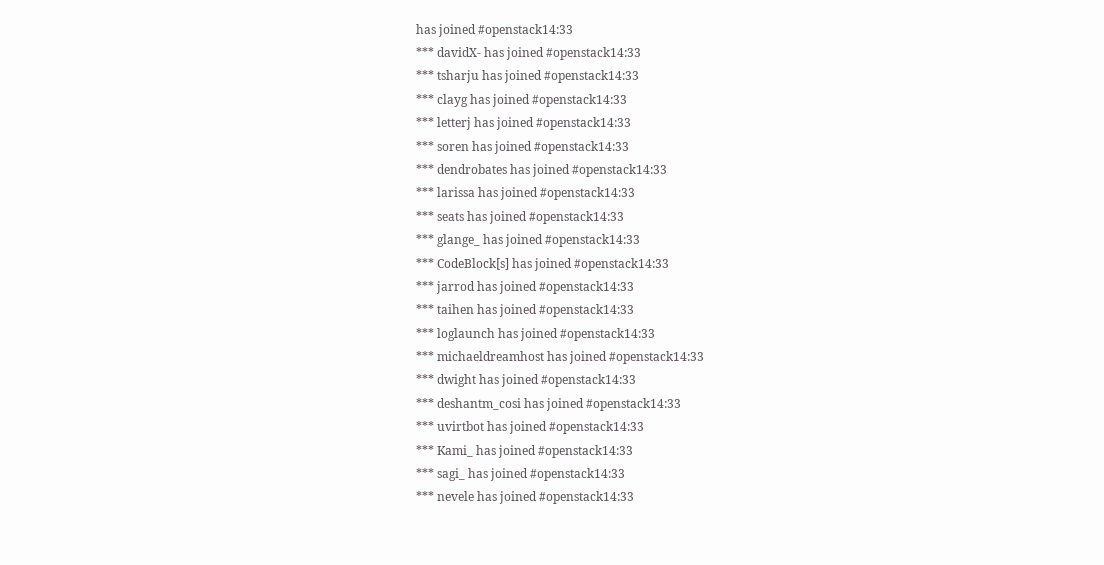has joined #openstack14:33
*** davidX- has joined #openstack14:33
*** tsharju has joined #openstack14:33
*** clayg has joined #openstack14:33
*** letterj has joined #openstack14:33
*** soren has joined #openstack14:33
*** dendrobates has joined #openstack14:33
*** larissa has joined #openstack14:33
*** seats has joined #openstack14:33
*** glange_ has joined #openstack14:33
*** CodeBlock[s] has joined #openstack14:33
*** jarrod has joined #openstack14:33
*** taihen has joined #openstack14:33
*** loglaunch has joined #openstack14:33
*** michaeldreamhost has joined #openstack14:33
*** dwight has joined #openstack14:33
*** deshantm_cosi has joined #openstack14:33
*** uvirtbot has joined #openstack14:33
*** Kami_ has joined #openstack14:33
*** sagi_ has joined #openstack14:33
*** nevele has joined #openstack14:33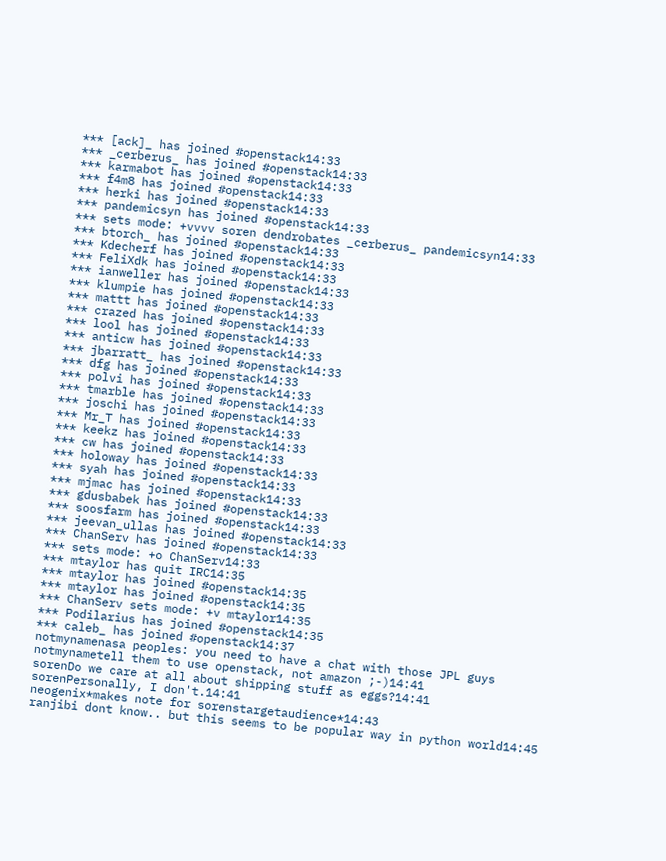*** [ack]_ has joined #openstack14:33
*** _cerberus_ has joined #openstack14:33
*** karmabot has joined #openstack14:33
*** f4m8 has joined #openstack14:33
*** herki has joined #openstack14:33
*** pandemicsyn has joined #openstack14:33
*** sets mode: +vvvv soren dendrobates _cerberus_ pandemicsyn14:33
*** btorch_ has joined #openstack14:33
*** Kdecherf has joined #openstack14:33
*** FeliXdk has joined #openstack14:33
*** ianweller has joined #openstack14:33
*** klumpie has joined #openstack14:33
*** mattt has joined #openstack14:33
*** crazed has joined #openstack14:33
*** lool has joined #openstack14:33
*** anticw has joined #openstack14:33
*** jbarratt_ has joined #openstack14:33
*** dfg has joined #openstack14:33
*** polvi has joined #openstack14:33
*** tmarble has joined #openstack14:33
*** joschi has joined #openstack14:33
*** Mr_T has joined #openstack14:33
*** keekz has joined #openstack14:33
*** cw has joined #openstack14:33
*** holoway has joined #openstack14:33
*** syah has joined #openstack14:33
*** mjmac has joined #openstack14:33
*** gdusbabek has joined #openstack14:33
*** soosfarm has joined #openstack14:33
*** jeevan_ullas has joined #openstack14:33
*** ChanServ has joined #openstack14:33
*** sets mode: +o ChanServ14:33
*** mtaylor has quit IRC14:35
*** mtaylor has joined #openstack14:35
*** mtaylor has joined #openstack14:35
*** ChanServ sets mode: +v mtaylor14:35
*** Podilarius has joined #openstack14:35
*** caleb_ has joined #openstack14:37
notmynamenasa peoples: you need to have a chat with those JPL guys
notmynametell them to use openstack, not amazon ;-)14:41
sorenDo we care at all about shipping stuff as eggs?14:41
sorenPersonally, I don't.14:41
neogenix*makes note for sorenstargetaudience*14:43
ranjibi dont know.. but this seems to be popular way in python world14:45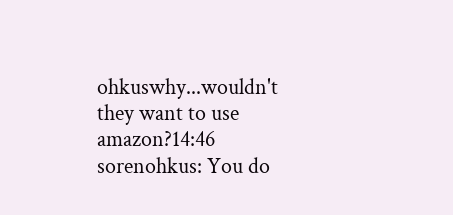ohkuswhy...wouldn't they want to use amazon?14:46
sorenohkus: You do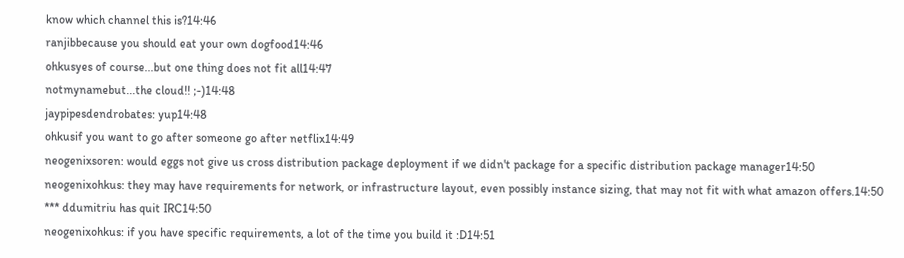know which channel this is?14:46
ranjibbecause you should eat your own dogfood14:46
ohkusyes of course...but one thing does not fit all14:47
notmynamebut...the cloud!! ;-)14:48
jaypipesdendrobates: yup14:48
ohkusif you want to go after someone go after netflix14:49
neogenixsoren: would eggs not give us cross distribution package deployment if we didn't package for a specific distribution package manager14:50
neogenixohkus: they may have requirements for network, or infrastructure layout, even possibly instance sizing, that may not fit with what amazon offers.14:50
*** ddumitriu has quit IRC14:50
neogenixohkus: if you have specific requirements, a lot of the time you build it :D14:51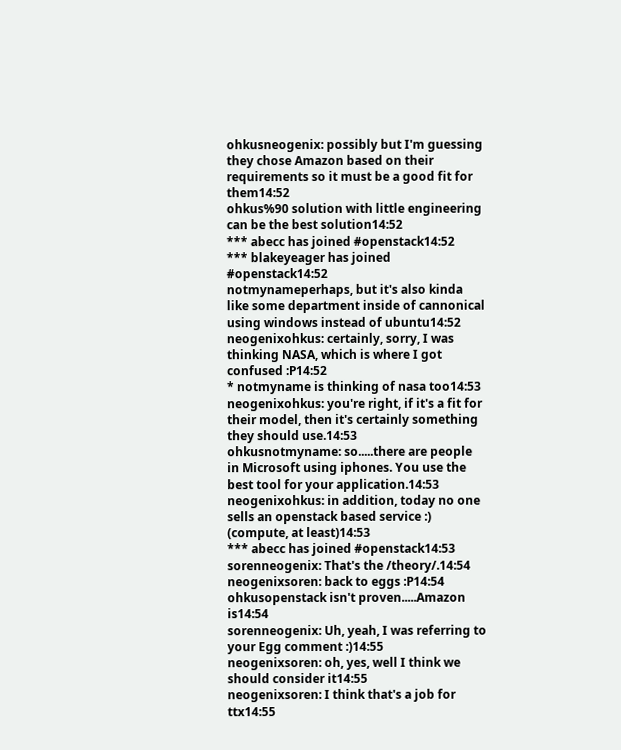ohkusneogenix: possibly but I'm guessing they chose Amazon based on their requirements so it must be a good fit for them14:52
ohkus%90 solution with little engineering can be the best solution14:52
*** abecc has joined #openstack14:52
*** blakeyeager has joined #openstack14:52
notmynameperhaps, but it's also kinda like some department inside of cannonical using windows instead of ubuntu14:52
neogenixohkus: certainly, sorry, I was thinking NASA, which is where I got confused :P14:52
* notmyname is thinking of nasa too14:53
neogenixohkus: you're right, if it's a fit for their model, then it's certainly something they should use.14:53
ohkusnotmyname: so.....there are people in Microsoft using iphones. You use the best tool for your application.14:53
neogenixohkus: in addition, today no one sells an openstack based service :) (compute, at least)14:53
*** abecc has joined #openstack14:53
sorenneogenix: That's the /theory/.14:54
neogenixsoren: back to eggs :P14:54
ohkusopenstack isn't proven.....Amazon is14:54
sorenneogenix: Uh, yeah, I was referring to your Egg comment :)14:55
neogenixsoren: oh, yes, well I think we should consider it14:55
neogenixsoren: I think that's a job for ttx14:55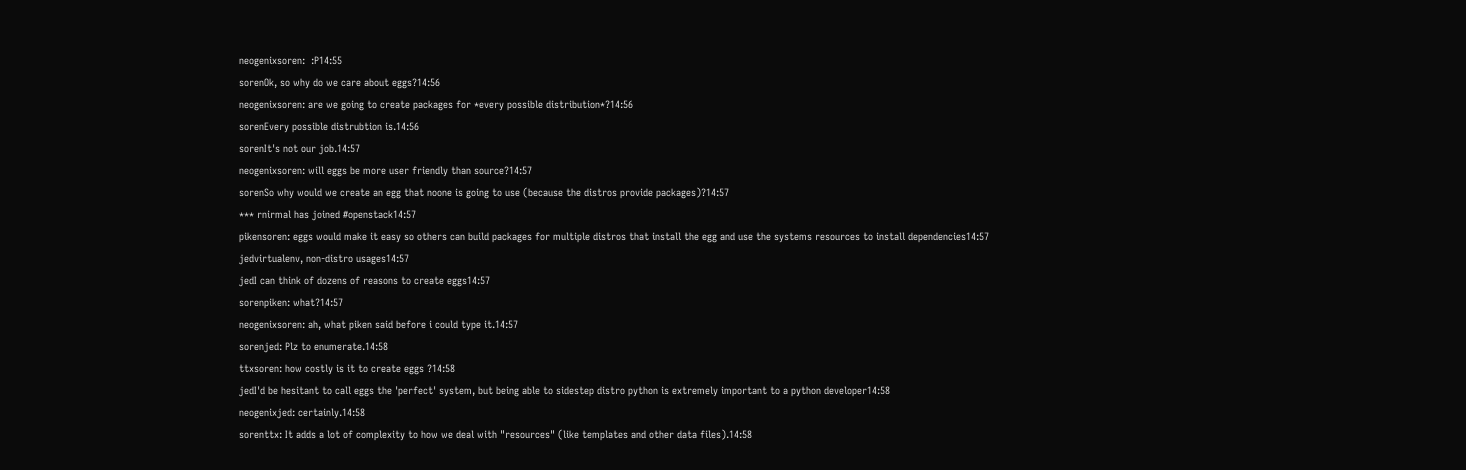neogenixsoren:  :P14:55
sorenOk, so why do we care about eggs?14:56
neogenixsoren: are we going to create packages for *every possible distribution*?14:56
sorenEvery possible distrubtion is.14:56
sorenIt's not our job.14:57
neogenixsoren: will eggs be more user friendly than source?14:57
sorenSo why would we create an egg that noone is going to use (because the distros provide packages)?14:57
*** rnirmal has joined #openstack14:57
pikensoren: eggs would make it easy so others can build packages for multiple distros that install the egg and use the systems resources to install dependencies14:57
jedvirtualenv, non-distro usages14:57
jedI can think of dozens of reasons to create eggs14:57
sorenpiken: what?14:57
neogenixsoren: ah, what piken said before i could type it.14:57
sorenjed: Plz to enumerate.14:58
ttxsoren: how costly is it to create eggs ?14:58
jedI'd be hesitant to call eggs the 'perfect' system, but being able to sidestep distro python is extremely important to a python developer14:58
neogenixjed: certainly.14:58
sorenttx: It adds a lot of complexity to how we deal with "resources" (like templates and other data files).14:58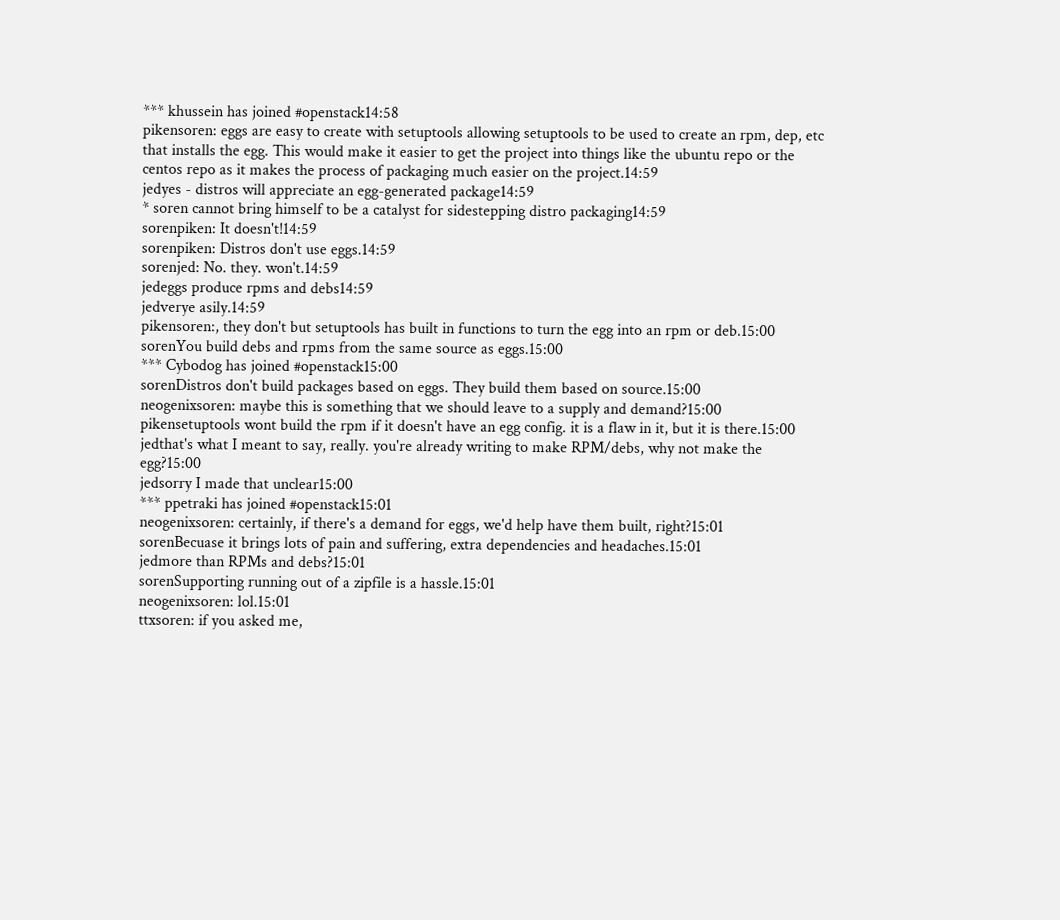*** khussein has joined #openstack14:58
pikensoren: eggs are easy to create with setuptools allowing setuptools to be used to create an rpm, dep, etc that installs the egg. This would make it easier to get the project into things like the ubuntu repo or the centos repo as it makes the process of packaging much easier on the project.14:59
jedyes - distros will appreciate an egg-generated package14:59
* soren cannot bring himself to be a catalyst for sidestepping distro packaging14:59
sorenpiken: It doesn't!14:59
sorenpiken: Distros don't use eggs.14:59
sorenjed: No. they. won't.14:59
jedeggs produce rpms and debs14:59
jedverye asily.14:59
pikensoren:, they don't but setuptools has built in functions to turn the egg into an rpm or deb.15:00
sorenYou build debs and rpms from the same source as eggs.15:00
*** Cybodog has joined #openstack15:00
sorenDistros don't build packages based on eggs. They build them based on source.15:00
neogenixsoren: maybe this is something that we should leave to a supply and demand?15:00
pikensetuptools wont build the rpm if it doesn't have an egg config. it is a flaw in it, but it is there.15:00
jedthat's what I meant to say, really. you're already writing to make RPM/debs, why not make the egg?15:00
jedsorry I made that unclear15:00
*** ppetraki has joined #openstack15:01
neogenixsoren: certainly, if there's a demand for eggs, we'd help have them built, right?15:01
sorenBecuase it brings lots of pain and suffering, extra dependencies and headaches.15:01
jedmore than RPMs and debs?15:01
sorenSupporting running out of a zipfile is a hassle.15:01
neogenixsoren: lol.15:01
ttxsoren: if you asked me,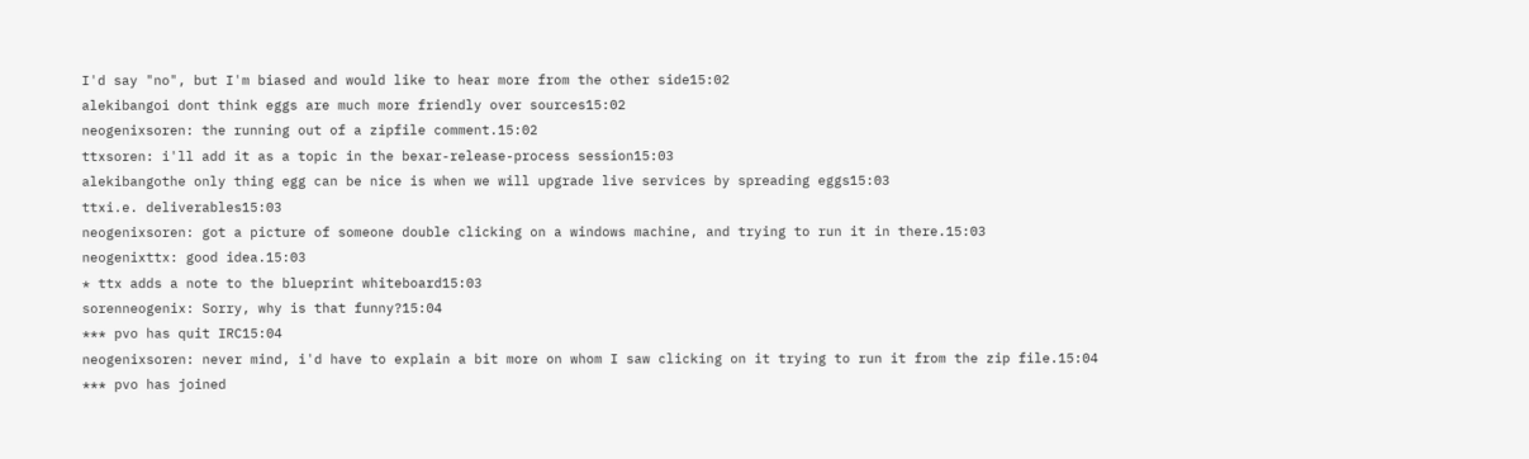I'd say "no", but I'm biased and would like to hear more from the other side15:02
alekibangoi dont think eggs are much more friendly over sources15:02
neogenixsoren: the running out of a zipfile comment.15:02
ttxsoren: i'll add it as a topic in the bexar-release-process session15:03
alekibangothe only thing egg can be nice is when we will upgrade live services by spreading eggs15:03
ttxi.e. deliverables15:03
neogenixsoren: got a picture of someone double clicking on a windows machine, and trying to run it in there.15:03
neogenixttx: good idea.15:03
* ttx adds a note to the blueprint whiteboard15:03
sorenneogenix: Sorry, why is that funny?15:04
*** pvo has quit IRC15:04
neogenixsoren: never mind, i'd have to explain a bit more on whom I saw clicking on it trying to run it from the zip file.15:04
*** pvo has joined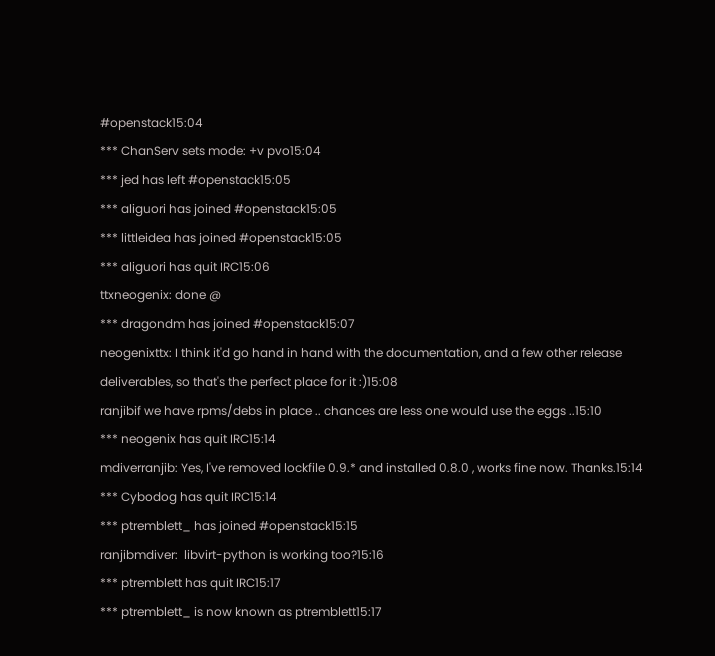#openstack15:04
*** ChanServ sets mode: +v pvo15:04
*** jed has left #openstack15:05
*** aliguori has joined #openstack15:05
*** littleidea has joined #openstack15:05
*** aliguori has quit IRC15:06
ttxneogenix: done @
*** dragondm has joined #openstack15:07
neogenixttx: I think it'd go hand in hand with the documentation, and a few other release deliverables, so that's the perfect place for it :)15:08
ranjibif we have rpms/debs in place .. chances are less one would use the eggs ..15:10
*** neogenix has quit IRC15:14
mdiverranjib: Yes, I've removed lockfile 0.9.* and installed 0.8.0 , works fine now. Thanks.15:14
*** Cybodog has quit IRC15:14
*** ptremblett_ has joined #openstack15:15
ranjibmdiver:  libvirt-python is working too?15:16
*** ptremblett has quit IRC15:17
*** ptremblett_ is now known as ptremblett15:17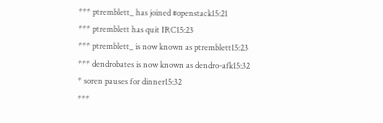*** ptremblett_ has joined #openstack15:21
*** ptremblett has quit IRC15:23
*** ptremblett_ is now known as ptremblett15:23
*** dendrobates is now known as dendro-afk15:32
* soren pauses for dinner15:32
***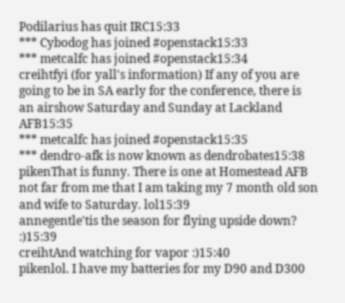Podilarius has quit IRC15:33
*** Cybodog has joined #openstack15:33
*** metcalfc has joined #openstack15:34
creihtfyi (for yall's information) If any of you are going to be in SA early for the conference, there is an airshow Saturday and Sunday at Lackland AFB15:35
*** metcalfc has joined #openstack15:35
*** dendro-afk is now known as dendrobates15:38
pikenThat is funny. There is one at Homestead AFB not far from me that I am taking my 7 month old son and wife to Saturday. lol15:39
annegentle'tis the season for flying upside down? :)15:39
creihtAnd watching for vapor :)15:40
pikenlol. I have my batteries for my D90 and D300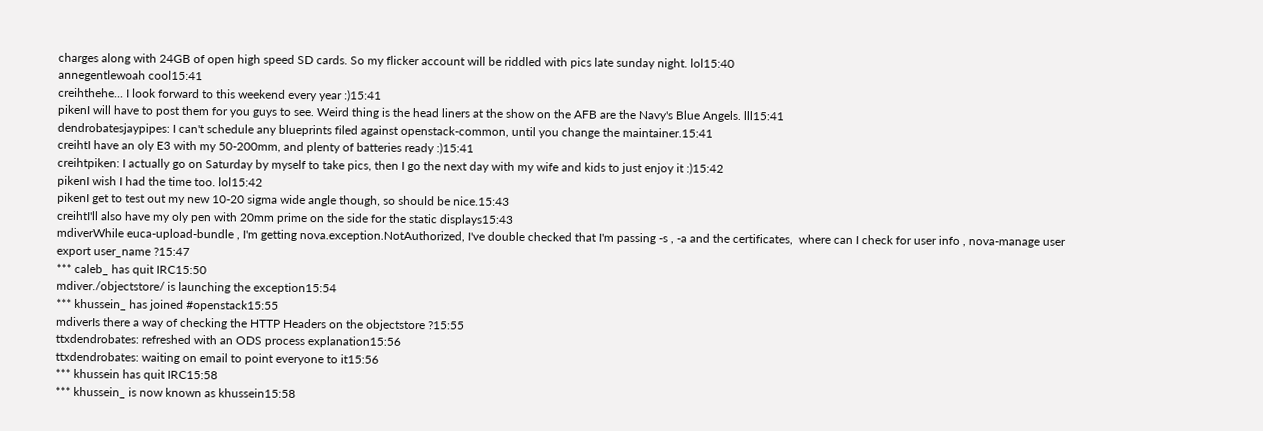charges along with 24GB of open high speed SD cards. So my flicker account will be riddled with pics late sunday night. lol15:40
annegentlewoah cool15:41
creihthehe... I look forward to this weekend every year :)15:41
pikenI will have to post them for you guys to see. Weird thing is the head liners at the show on the AFB are the Navy's Blue Angels. lll15:41
dendrobatesjaypipes: I can't schedule any blueprints filed against openstack-common, until you change the maintainer.15:41
creihtI have an oly E3 with my 50-200mm, and plenty of batteries ready :)15:41
creihtpiken: I actually go on Saturday by myself to take pics, then I go the next day with my wife and kids to just enjoy it :)15:42
pikenI wish I had the time too. lol15:42
pikenI get to test out my new 10-20 sigma wide angle though, so should be nice.15:43
creihtI'll also have my oly pen with 20mm prime on the side for the static displays15:43
mdiverWhile euca-upload-bundle , I'm getting nova.exception.NotAuthorized, I've double checked that I'm passing -s , -a and the certificates,  where can I check for user info , nova-manage user export user_name ?15:47
*** caleb_ has quit IRC15:50
mdiver./objectstore/ is launching the exception15:54
*** khussein_ has joined #openstack15:55
mdiverIs there a way of checking the HTTP Headers on the objectstore ?15:55
ttxdendrobates: refreshed with an ODS process explanation15:56
ttxdendrobates: waiting on email to point everyone to it15:56
*** khussein has quit IRC15:58
*** khussein_ is now known as khussein15:58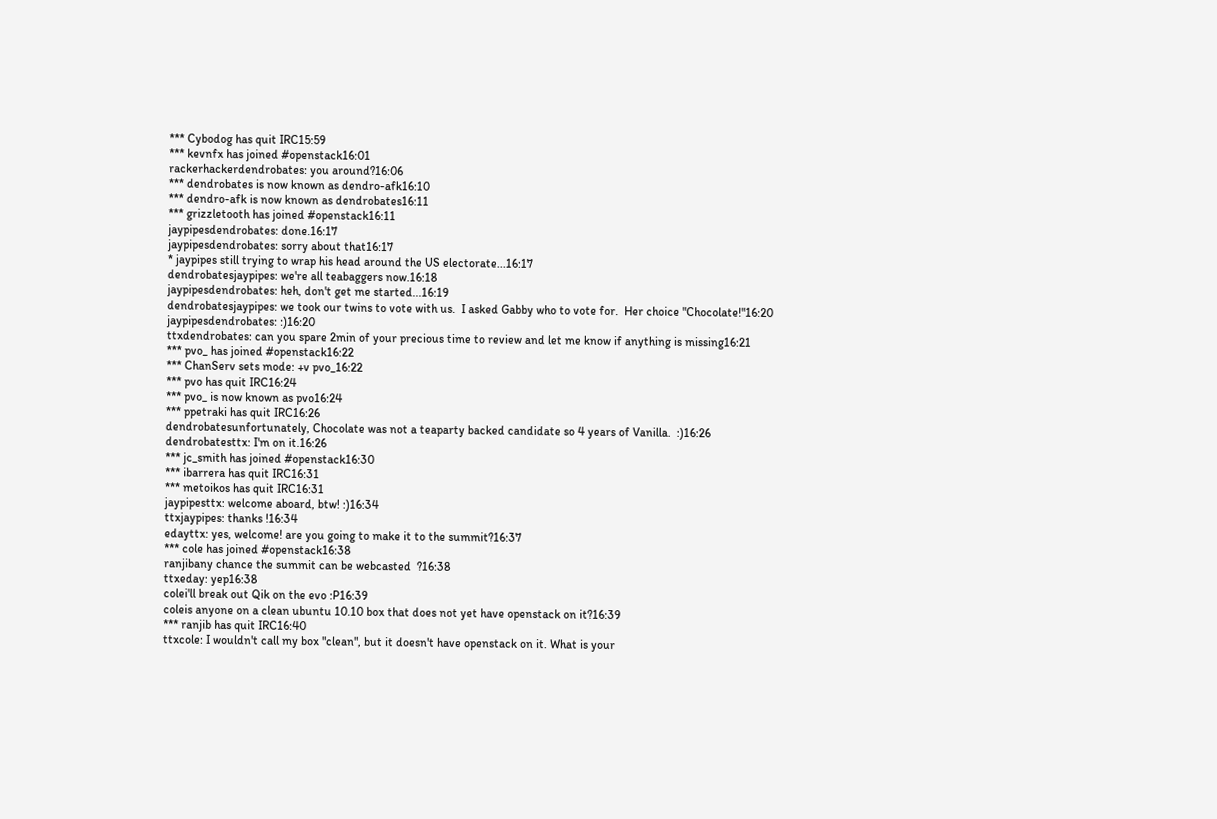*** Cybodog has quit IRC15:59
*** kevnfx has joined #openstack16:01
rackerhackerdendrobates: you around?16:06
*** dendrobates is now known as dendro-afk16:10
*** dendro-afk is now known as dendrobates16:11
*** grizzletooth has joined #openstack16:11
jaypipesdendrobates: done.16:17
jaypipesdendrobates: sorry about that16:17
* jaypipes still trying to wrap his head around the US electorate...16:17
dendrobatesjaypipes: we're all teabaggers now.16:18
jaypipesdendrobates: heh, don't get me started...16:19
dendrobatesjaypipes: we took our twins to vote with us.  I asked Gabby who to vote for.  Her choice "Chocolate!"16:20
jaypipesdendrobates: :)16:20
ttxdendrobates: can you spare 2min of your precious time to review and let me know if anything is missing16:21
*** pvo_ has joined #openstack16:22
*** ChanServ sets mode: +v pvo_16:22
*** pvo has quit IRC16:24
*** pvo_ is now known as pvo16:24
*** ppetraki has quit IRC16:26
dendrobatesunfortunately, Chocolate was not a teaparty backed candidate so 4 years of Vanilla.  :)16:26
dendrobatesttx: I'm on it.16:26
*** jc_smith has joined #openstack16:30
*** ibarrera has quit IRC16:31
*** metoikos has quit IRC16:31
jaypipesttx: welcome aboard, btw! :)16:34
ttxjaypipes: thanks !16:34
edayttx: yes, welcome! are you going to make it to the summit?16:37
*** cole has joined #openstack16:38
ranjibany chance the summit can be webcasted  ?16:38
ttxeday: yep16:38
colei'll break out Qik on the evo :P16:39
coleis anyone on a clean ubuntu 10.10 box that does not yet have openstack on it?16:39
*** ranjib has quit IRC16:40
ttxcole: I wouldn't call my box "clean", but it doesn't have openstack on it. What is your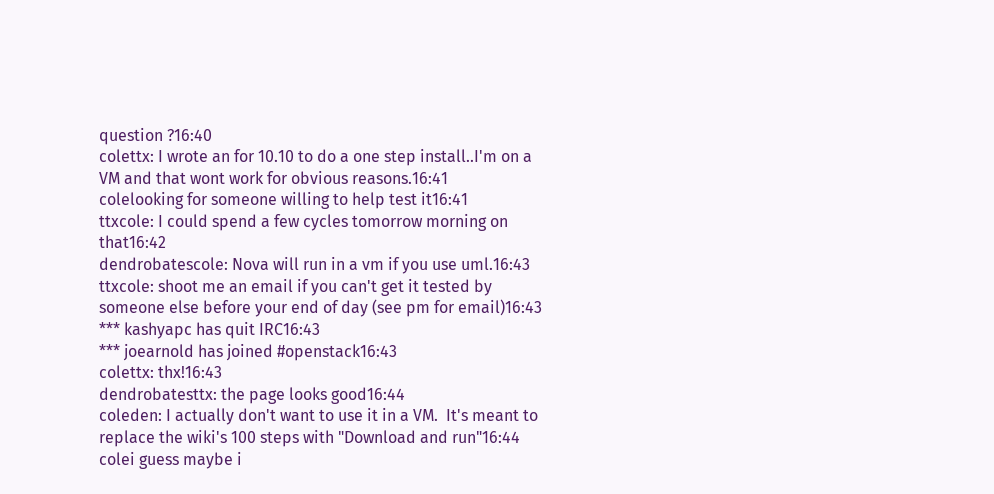question ?16:40
colettx: I wrote an for 10.10 to do a one step install..I'm on a VM and that wont work for obvious reasons.16:41
colelooking for someone willing to help test it16:41
ttxcole: I could spend a few cycles tomorrow morning on that16:42
dendrobatescole: Nova will run in a vm if you use uml.16:43
ttxcole: shoot me an email if you can't get it tested by someone else before your end of day (see pm for email)16:43
*** kashyapc has quit IRC16:43
*** joearnold has joined #openstack16:43
colettx: thx!16:43
dendrobatesttx: the page looks good16:44
coleden: I actually don't want to use it in a VM.  It's meant to replace the wiki's 100 steps with "Download and run"16:44
colei guess maybe i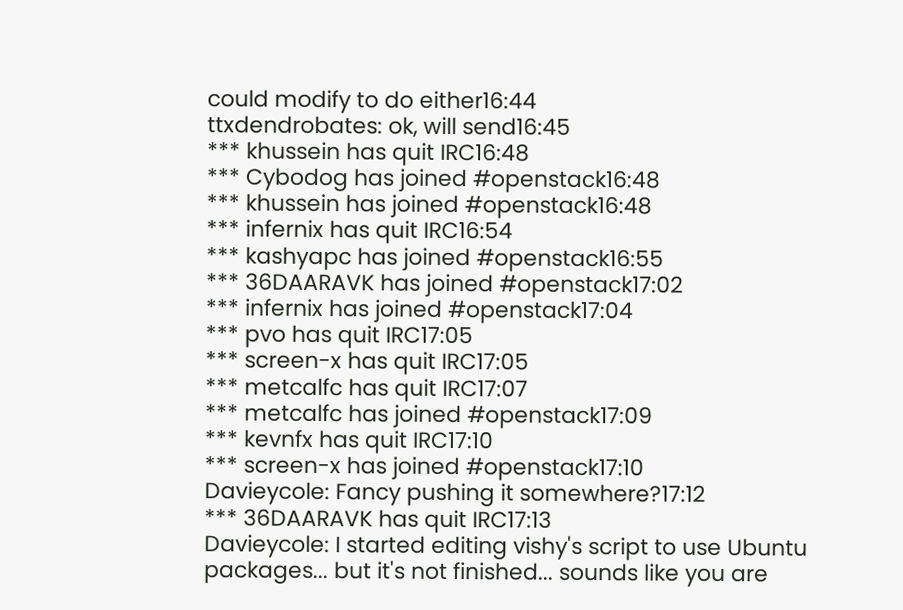could modify to do either16:44
ttxdendrobates: ok, will send16:45
*** khussein has quit IRC16:48
*** Cybodog has joined #openstack16:48
*** khussein has joined #openstack16:48
*** infernix has quit IRC16:54
*** kashyapc has joined #openstack16:55
*** 36DAARAVK has joined #openstack17:02
*** infernix has joined #openstack17:04
*** pvo has quit IRC17:05
*** screen-x has quit IRC17:05
*** metcalfc has quit IRC17:07
*** metcalfc has joined #openstack17:09
*** kevnfx has quit IRC17:10
*** screen-x has joined #openstack17:10
Davieycole: Fancy pushing it somewhere?17:12
*** 36DAARAVK has quit IRC17:13
Davieycole: I started editing vishy's script to use Ubuntu packages... but it's not finished... sounds like you are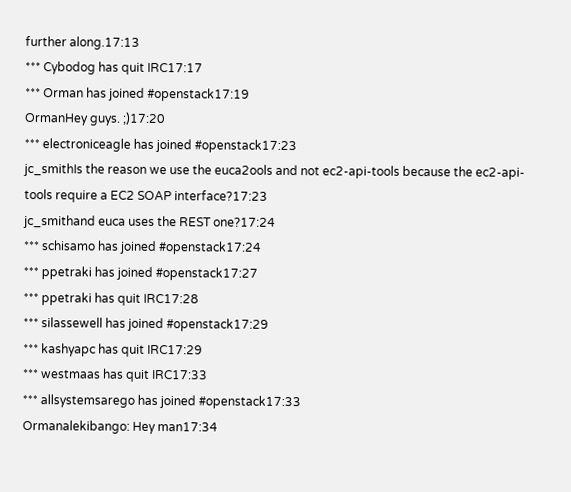further along.17:13
*** Cybodog has quit IRC17:17
*** Orman has joined #openstack17:19
OrmanHey guys. ;)17:20
*** electroniceagle has joined #openstack17:23
jc_smithIs the reason we use the euca2ools and not ec2-api-tools because the ec2-api-tools require a EC2 SOAP interface?17:23
jc_smithand euca uses the REST one?17:24
*** schisamo has joined #openstack17:24
*** ppetraki has joined #openstack17:27
*** ppetraki has quit IRC17:28
*** silassewell has joined #openstack17:29
*** kashyapc has quit IRC17:29
*** westmaas has quit IRC17:33
*** allsystemsarego has joined #openstack17:33
Ormanalekibango: Hey man17:34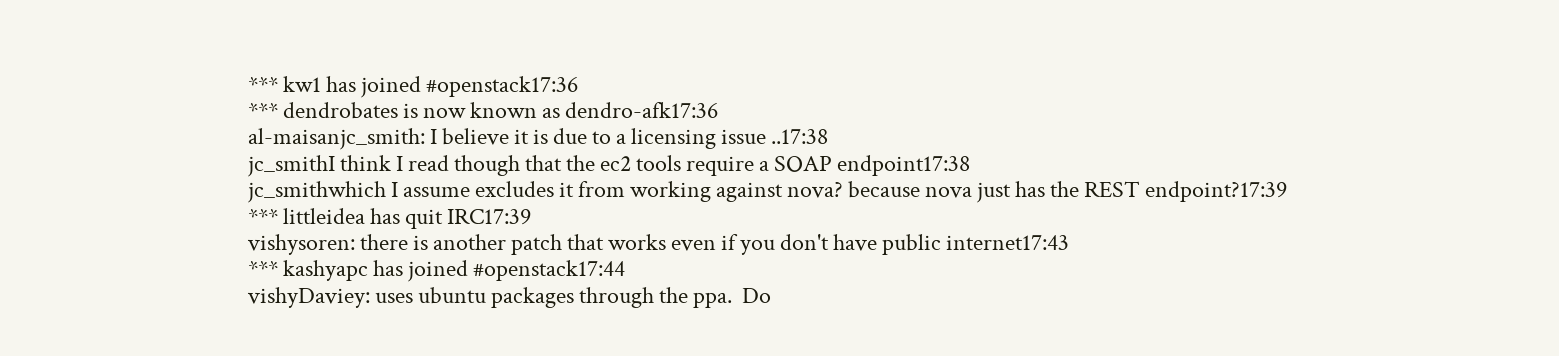*** kw1 has joined #openstack17:36
*** dendrobates is now known as dendro-afk17:36
al-maisanjc_smith: I believe it is due to a licensing issue ..17:38
jc_smithI think I read though that the ec2 tools require a SOAP endpoint17:38
jc_smithwhich I assume excludes it from working against nova? because nova just has the REST endpoint?17:39
*** littleidea has quit IRC17:39
vishysoren: there is another patch that works even if you don't have public internet17:43
*** kashyapc has joined #openstack17:44
vishyDaviey: uses ubuntu packages through the ppa.  Do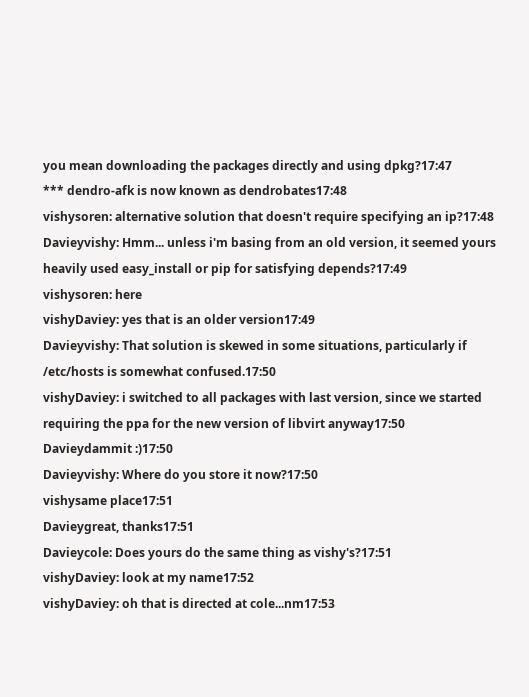you mean downloading the packages directly and using dpkg?17:47
*** dendro-afk is now known as dendrobates17:48
vishysoren: alternative solution that doesn't require specifying an ip?17:48
Davieyvishy: Hmm... unless i'm basing from an old version, it seemed yours heavily used easy_install or pip for satisfying depends?17:49
vishysoren: here
vishyDaviey: yes that is an older version17:49
Davieyvishy: That solution is skewed in some situations, particularly if /etc/hosts is somewhat confused.17:50
vishyDaviey: i switched to all packages with last version, since we started requiring the ppa for the new version of libvirt anyway17:50
Davieydammit :)17:50
Davieyvishy: Where do you store it now?17:50
vishysame place17:51
Davieygreat, thanks17:51
Davieycole: Does yours do the same thing as vishy's?17:51
vishyDaviey: look at my name17:52
vishyDaviey: oh that is directed at cole...nm17:53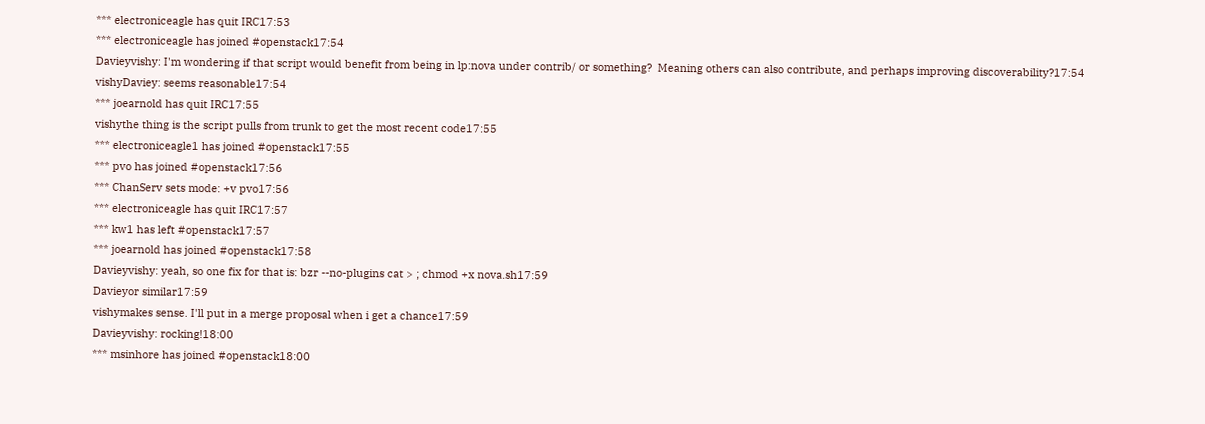*** electroniceagle has quit IRC17:53
*** electroniceagle has joined #openstack17:54
Davieyvishy: I'm wondering if that script would benefit from being in lp:nova under contrib/ or something?  Meaning others can also contribute, and perhaps improving discoverability?17:54
vishyDaviey: seems reasonable17:54
*** joearnold has quit IRC17:55
vishythe thing is the script pulls from trunk to get the most recent code17:55
*** electroniceagle1 has joined #openstack17:55
*** pvo has joined #openstack17:56
*** ChanServ sets mode: +v pvo17:56
*** electroniceagle has quit IRC17:57
*** kw1 has left #openstack17:57
*** joearnold has joined #openstack17:58
Davieyvishy: yeah, so one fix for that is: bzr --no-plugins cat > ; chmod +x nova.sh17:59
Davieyor similar17:59
vishymakes sense. I'll put in a merge proposal when i get a chance17:59
Davieyvishy: rocking!18:00
*** msinhore has joined #openstack18:00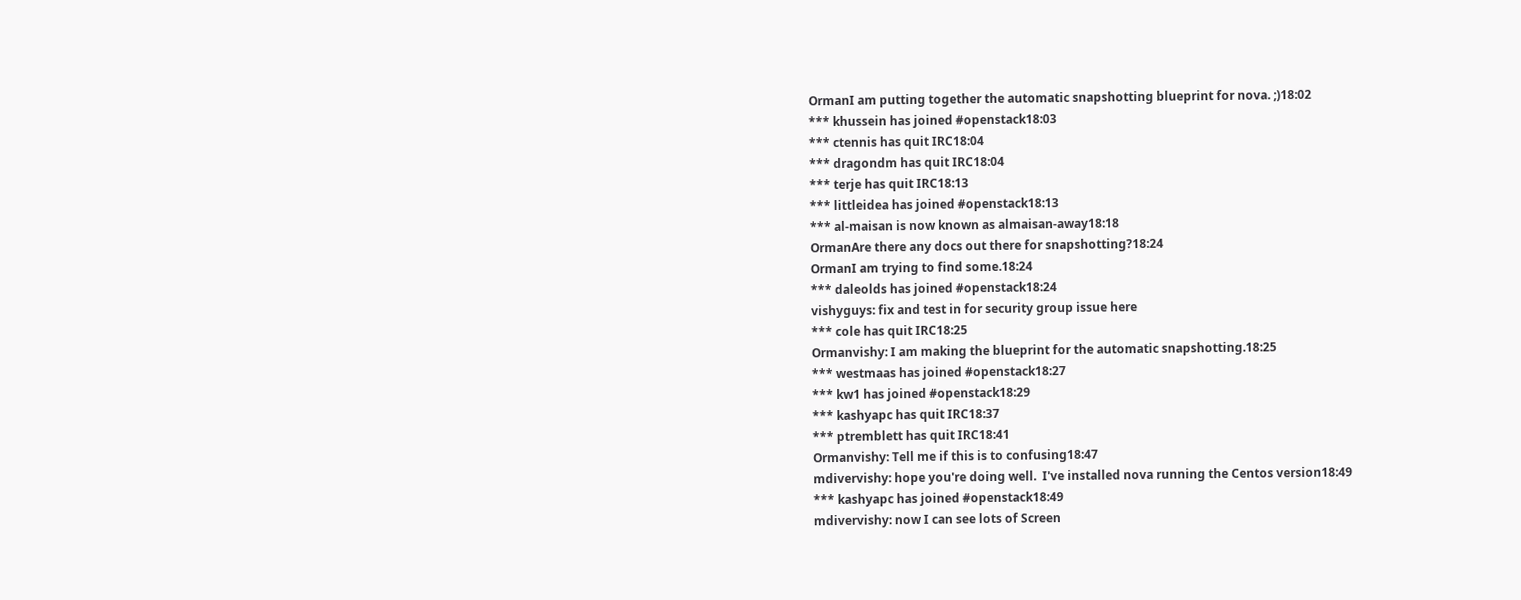OrmanI am putting together the automatic snapshotting blueprint for nova. ;)18:02
*** khussein has joined #openstack18:03
*** ctennis has quit IRC18:04
*** dragondm has quit IRC18:04
*** terje has quit IRC18:13
*** littleidea has joined #openstack18:13
*** al-maisan is now known as almaisan-away18:18
OrmanAre there any docs out there for snapshotting?18:24
OrmanI am trying to find some.18:24
*** daleolds has joined #openstack18:24
vishyguys: fix and test in for security group issue here
*** cole has quit IRC18:25
Ormanvishy: I am making the blueprint for the automatic snapshotting.18:25
*** westmaas has joined #openstack18:27
*** kw1 has joined #openstack18:29
*** kashyapc has quit IRC18:37
*** ptremblett has quit IRC18:41
Ormanvishy: Tell me if this is to confusing18:47
mdivervishy: hope you're doing well.  I've installed nova running the Centos version18:49
*** kashyapc has joined #openstack18:49
mdivervishy: now I can see lots of Screen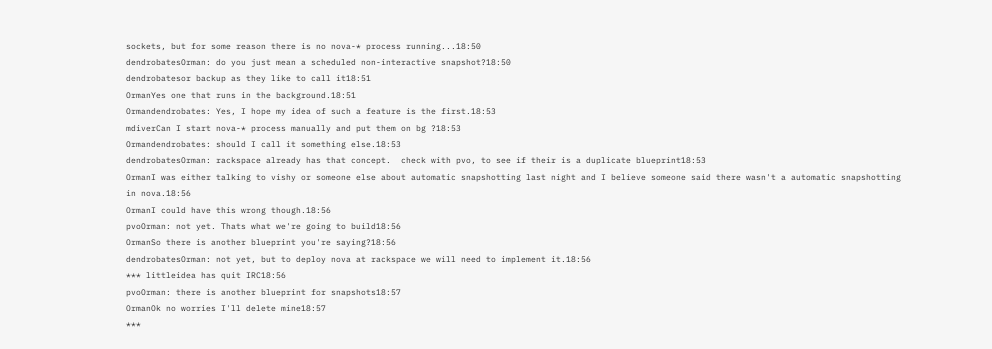sockets, but for some reason there is no nova-* process running...18:50
dendrobatesOrman: do you just mean a scheduled non-interactive snapshot?18:50
dendrobatesor backup as they like to call it18:51
OrmanYes one that runs in the background.18:51
Ormandendrobates: Yes, I hope my idea of such a feature is the first.18:53
mdiverCan I start nova-* process manually and put them on bg ?18:53
Ormandendrobates: should I call it something else.18:53
dendrobatesOrman: rackspace already has that concept.  check with pvo, to see if their is a duplicate blueprint18:53
OrmanI was either talking to vishy or someone else about automatic snapshotting last night and I believe someone said there wasn't a automatic snapshotting in nova.18:56
OrmanI could have this wrong though.18:56
pvoOrman: not yet. Thats what we're going to build18:56
OrmanSo there is another blueprint you're saying?18:56
dendrobatesOrman: not yet, but to deploy nova at rackspace we will need to implement it.18:56
*** littleidea has quit IRC18:56
pvoOrman: there is another blueprint for snapshots18:57
OrmanOk no worries I'll delete mine18:57
***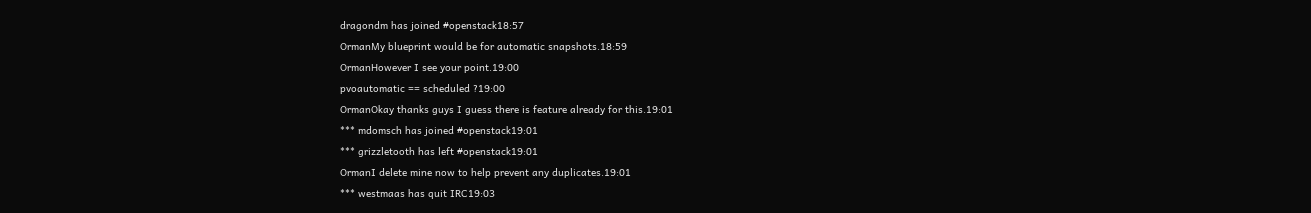dragondm has joined #openstack18:57
OrmanMy blueprint would be for automatic snapshots.18:59
OrmanHowever I see your point.19:00
pvoautomatic == scheduled ?19:00
OrmanOkay thanks guys I guess there is feature already for this.19:01
*** mdomsch has joined #openstack19:01
*** grizzletooth has left #openstack19:01
OrmanI delete mine now to help prevent any duplicates.19:01
*** westmaas has quit IRC19:03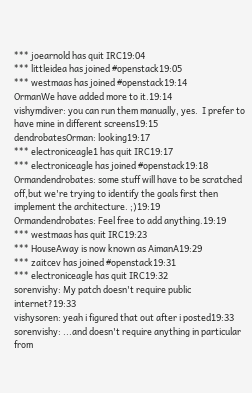*** joearnold has quit IRC19:04
*** littleidea has joined #openstack19:05
*** westmaas has joined #openstack19:14
OrmanWe have added more to it.19:14
vishymdiver: you can run them manually, yes.  I prefer to have mine in different screens19:15
dendrobatesOrman: looking19:17
*** electroniceagle1 has quit IRC19:17
*** electroniceagle has joined #openstack19:18
Ormandendrobates: some stuff will have to be scratched off,but we're trying to identify the goals first then implement the architecture. ;)19:19
Ormandendrobates: Feel free to add anything.19:19
*** westmaas has quit IRC19:23
*** HouseAway is now known as AimanA19:29
*** zaitcev has joined #openstack19:31
*** electroniceagle has quit IRC19:32
sorenvishy: My patch doesn't require public internet?19:33
vishysoren: yeah i figured that out after i posted19:33
sorenvishy: ...and doesn't require anything in particular from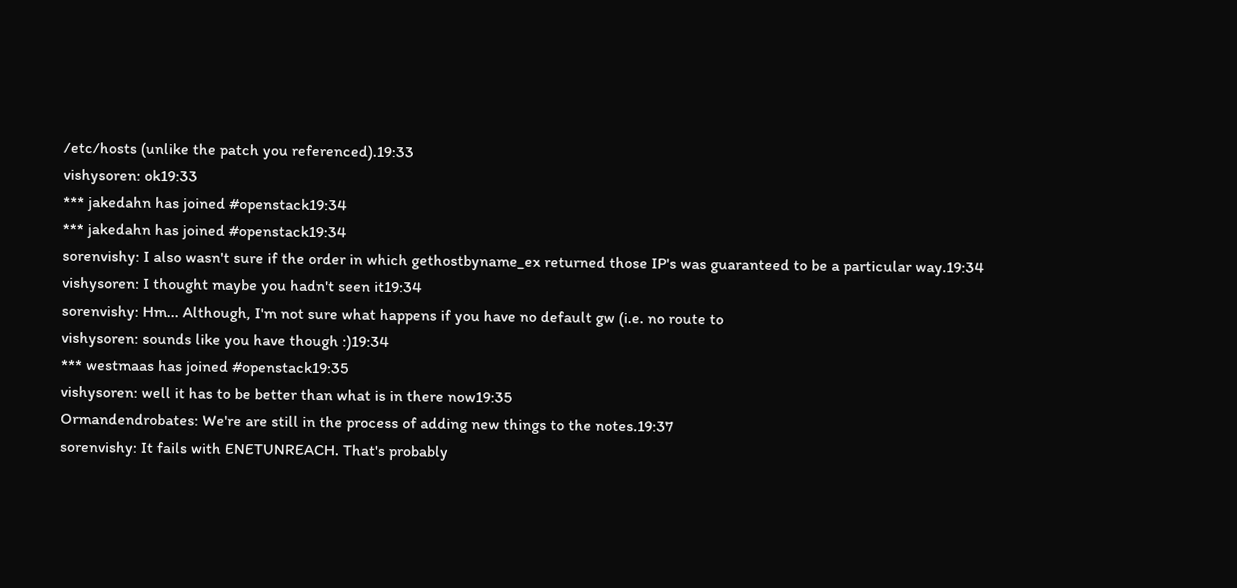/etc/hosts (unlike the patch you referenced).19:33
vishysoren: ok19:33
*** jakedahn has joined #openstack19:34
*** jakedahn has joined #openstack19:34
sorenvishy: I also wasn't sure if the order in which gethostbyname_ex returned those IP's was guaranteed to be a particular way.19:34
vishysoren: I thought maybe you hadn't seen it19:34
sorenvishy: Hm... Although, I'm not sure what happens if you have no default gw (i.e. no route to
vishysoren: sounds like you have though :)19:34
*** westmaas has joined #openstack19:35
vishysoren: well it has to be better than what is in there now19:35
Ormandendrobates: We're are still in the process of adding new things to the notes.19:37
sorenvishy: It fails with ENETUNREACH. That's probably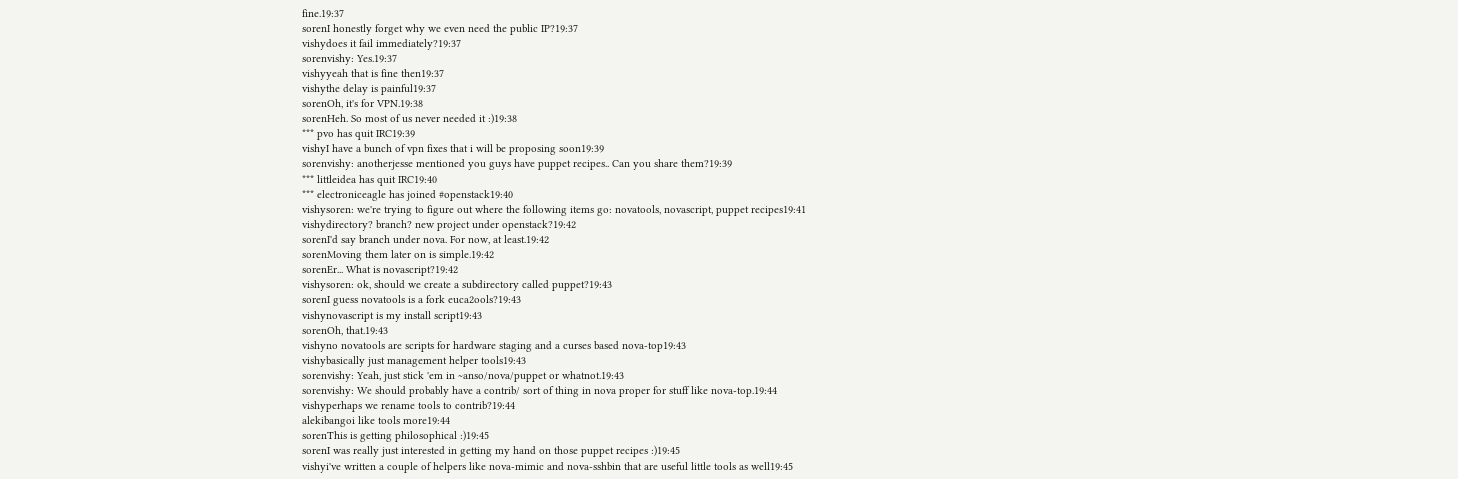fine.19:37
sorenI honestly forget why we even need the public IP?19:37
vishydoes it fail immediately?19:37
sorenvishy: Yes.19:37
vishyyeah that is fine then19:37
vishythe delay is painful19:37
sorenOh, it's for VPN.19:38
sorenHeh. So most of us never needed it :)19:38
*** pvo has quit IRC19:39
vishyI have a bunch of vpn fixes that i will be proposing soon19:39
sorenvishy: anotherjesse mentioned you guys have puppet recipes.. Can you share them?19:39
*** littleidea has quit IRC19:40
*** electroniceagle has joined #openstack19:40
vishysoren: we're trying to figure out where the following items go: novatools, novascript, puppet recipes19:41
vishydirectory? branch? new project under openstack?19:42
sorenI'd say branch under nova. For now, at least.19:42
sorenMoving them later on is simple.19:42
sorenEr... What is novascript?19:42
vishysoren: ok, should we create a subdirectory called puppet?19:43
sorenI guess novatools is a fork euca2ools?19:43
vishynovascript is my install script19:43
sorenOh, that.19:43
vishyno novatools are scripts for hardware staging and a curses based nova-top19:43
vishybasically just management helper tools19:43
sorenvishy: Yeah, just stick 'em in ~anso/nova/puppet or whatnot.19:43
sorenvishy: We should probably have a contrib/ sort of thing in nova proper for stuff like nova-top.19:44
vishyperhaps we rename tools to contrib?19:44
alekibangoi like tools more19:44
sorenThis is getting philosophical :)19:45
sorenI was really just interested in getting my hand on those puppet recipes :)19:45
vishyi've written a couple of helpers like nova-mimic and nova-sshbin that are useful little tools as well19:45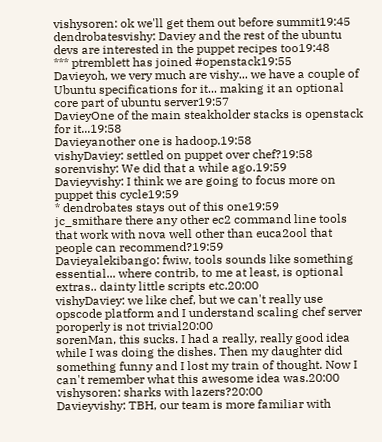vishysoren: ok we'll get them out before summit19:45
dendrobatesvishy: Daviey and the rest of the ubuntu devs are interested in the puppet recipes too19:48
*** ptremblett has joined #openstack19:55
Davieyoh, we very much are vishy... we have a couple of Ubuntu specifications for it... making it an optional core part of ubuntu server19:57
DavieyOne of the main steakholder stacks is openstack for it...19:58
Davieyanother one is hadoop.19:58
vishyDaviey: settled on puppet over chef?19:58
sorenvishy: We did that a while ago.19:59
Davieyvishy: I think we are going to focus more on puppet this cycle19:59
* dendrobates stays out of this one19:59
jc_smithare there any other ec2 command line tools that work with nova well other than euca2ool that people can recommend?19:59
Davieyalekibango: fwiw, tools sounds like something essential... where contrib, to me at least, is optional extras.. dainty little scripts etc.20:00
vishyDaviey: we like chef, but we can't really use opscode platform and I understand scaling chef server poroperly is not trivial20:00
sorenMan, this sucks. I had a really, really good idea while I was doing the dishes. Then my daughter did something funny and I lost my train of thought. Now I can't remember what this awesome idea was.20:00
vishysoren: sharks with lazers?20:00
Davieyvishy: TBH, our team is more familiar with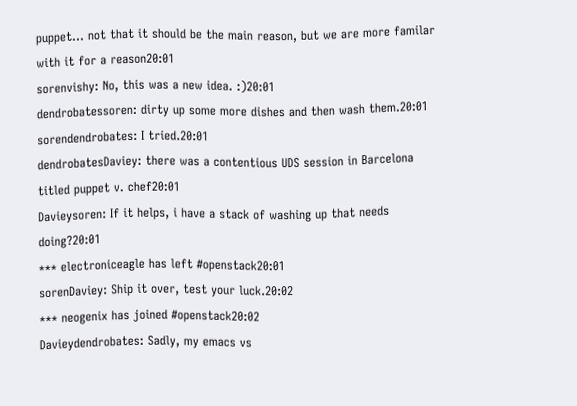puppet... not that it should be the main reason, but we are more familar with it for a reason20:01
sorenvishy: No, this was a new idea. :)20:01
dendrobatessoren: dirty up some more dishes and then wash them.20:01
sorendendrobates: I tried.20:01
dendrobatesDaviey: there was a contentious UDS session in Barcelona titled puppet v. chef20:01
Davieysoren: If it helps, i have a stack of washing up that needs doing?20:01
*** electroniceagle has left #openstack20:01
sorenDaviey: Ship it over, test your luck.20:02
*** neogenix has joined #openstack20:02
Davieydendrobates: Sadly, my emacs vs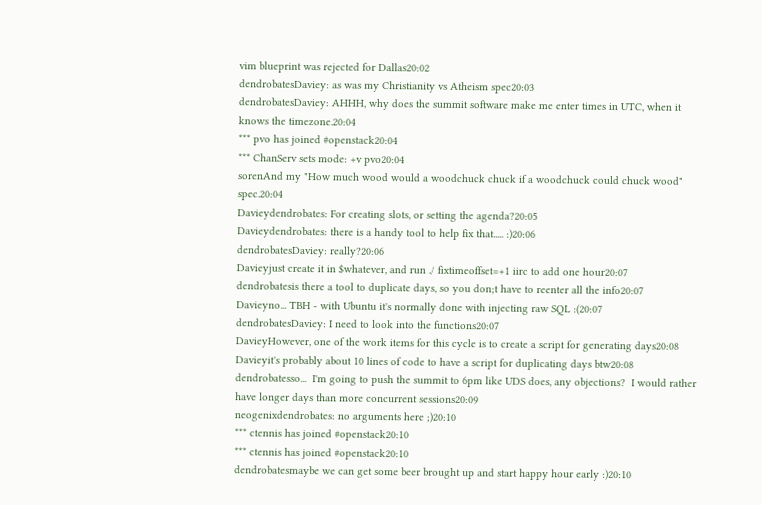vim blueprint was rejected for Dallas20:02
dendrobatesDaviey: as was my Christianity vs Atheism spec20:03
dendrobatesDaviey: AHHH, why does the summit software make me enter times in UTC, when it knows the timezone.20:04
*** pvo has joined #openstack20:04
*** ChanServ sets mode: +v pvo20:04
sorenAnd my "How much wood would a woodchuck chuck if a woodchuck could chuck wood" spec.20:04
Davieydendrobates: For creating slots, or setting the agenda?20:05
Davieydendrobates: there is a handy tool to help fix that..... :)20:06
dendrobatesDaviey: really?20:06
Davieyjust create it in $whatever, and run ./ fixtimeoffset=+1 iirc to add one hour20:07
dendrobatesis there a tool to duplicate days, so you don;t have to reenter all the info20:07
Davieyno... TBH - with Ubuntu it's normally done with injecting raw SQL :(20:07
dendrobatesDaviey: I need to look into the functions20:07
DavieyHowever, one of the work items for this cycle is to create a script for generating days20:08
Davieyit's probably about 10 lines of code to have a script for duplicating days btw20:08
dendrobatesso...  I'm going to push the summit to 6pm like UDS does, any objections?  I would rather have longer days than more concurrent sessions20:09
neogenixdendrobates: no arguments here ;)20:10
*** ctennis has joined #openstack20:10
*** ctennis has joined #openstack20:10
dendrobatesmaybe we can get some beer brought up and start happy hour early :)20:10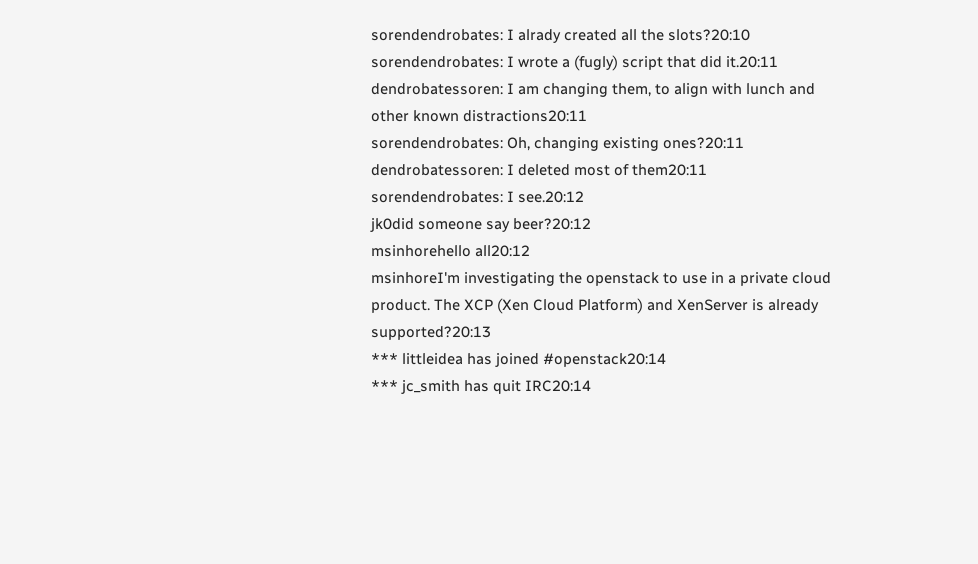sorendendrobates: I alrady created all the slots?20:10
sorendendrobates: I wrote a (fugly) script that did it.20:11
dendrobatessoren: I am changing them, to align with lunch and other known distractions20:11
sorendendrobates: Oh, changing existing ones?20:11
dendrobatessoren: I deleted most of them20:11
sorendendrobates: I see.20:12
jk0did someone say beer?20:12
msinhorehello all20:12
msinhoreI'm investigating the openstack to use in a private cloud product. The XCP (Xen Cloud Platform) and XenServer is already supported?20:13
*** littleidea has joined #openstack20:14
*** jc_smith has quit IRC20:14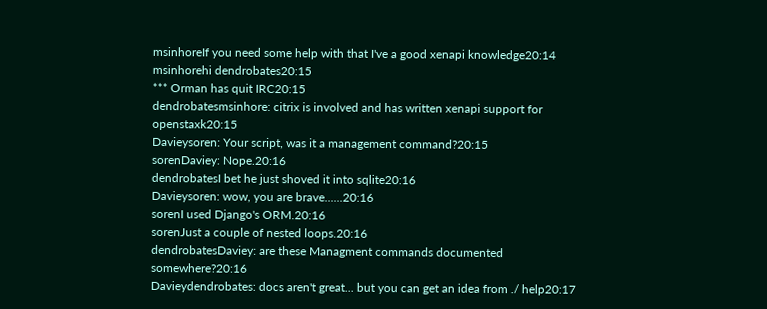msinhoreIf you need some help with that I've a good xenapi knowledge20:14
msinhorehi dendrobates20:15
*** Orman has quit IRC20:15
dendrobatesmsinhore: citrix is involved and has written xenapi support for openstaxk20:15
Davieysoren: Your script, was it a management command?20:15
sorenDaviey: Nope.20:16
dendrobatesI bet he just shoved it into sqlite20:16
Davieysoren: wow, you are brave......20:16
sorenI used Django's ORM.20:16
sorenJust a couple of nested loops.20:16
dendrobatesDaviey: are these Managment commands documented somewhere?20:16
Davieydendrobates: docs aren't great... but you can get an idea from ./ help20:17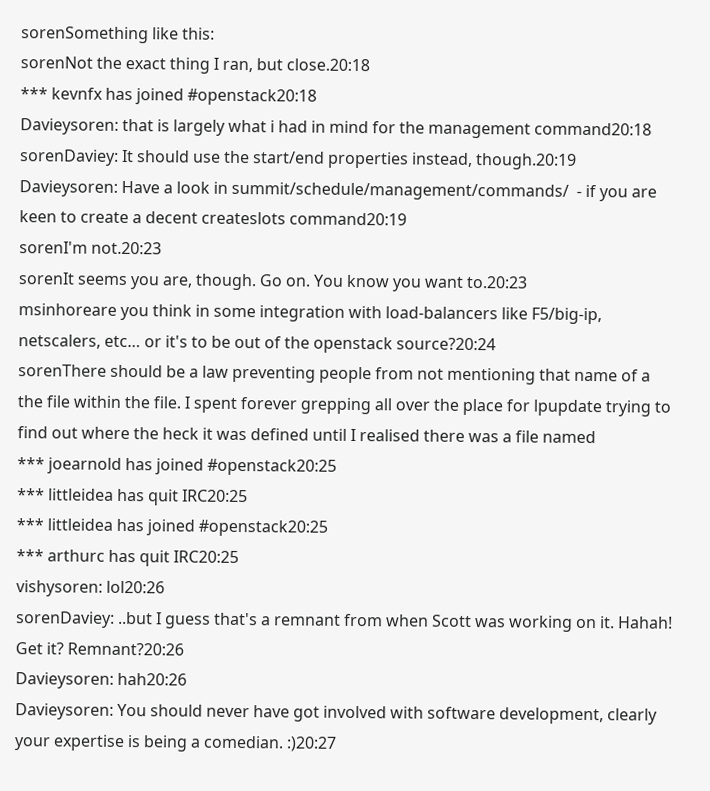sorenSomething like this:
sorenNot the exact thing I ran, but close.20:18
*** kevnfx has joined #openstack20:18
Davieysoren: that is largely what i had in mind for the management command20:18
sorenDaviey: It should use the start/end properties instead, though.20:19
Davieysoren: Have a look in summit/schedule/management/commands/  - if you are keen to create a decent createslots command20:19
sorenI'm not.20:23
sorenIt seems you are, though. Go on. You know you want to.20:23
msinhoreare you think in some integration with load-balancers like F5/big-ip, netscalers, etc… or it's to be out of the openstack source?20:24
sorenThere should be a law preventing people from not mentioning that name of a the file within the file. I spent forever grepping all over the place for lpupdate trying to find out where the heck it was defined until I realised there was a file named
*** joearnold has joined #openstack20:25
*** littleidea has quit IRC20:25
*** littleidea has joined #openstack20:25
*** arthurc has quit IRC20:25
vishysoren: lol20:26
sorenDaviey: ..but I guess that's a remnant from when Scott was working on it. Hahah! Get it? Remnant?20:26
Davieysoren: hah20:26
Davieysoren: You should never have got involved with software development, clearly your expertise is being a comedian. :)20:27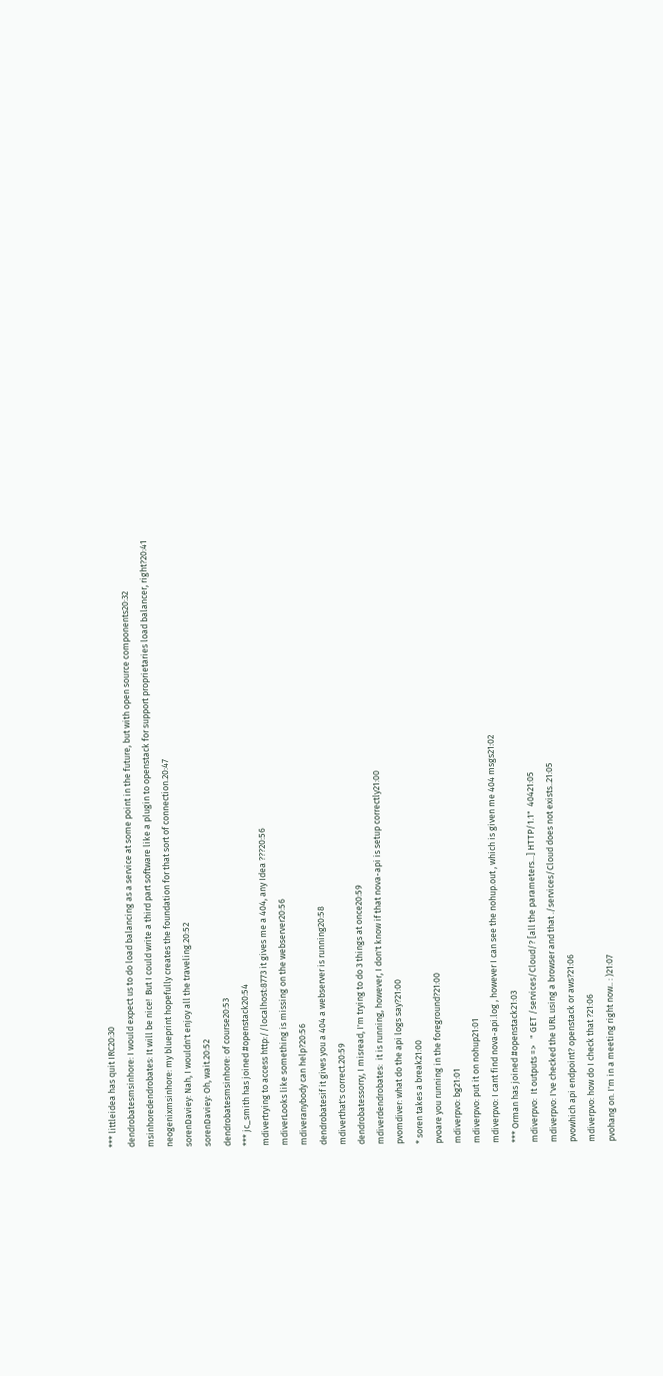*** littleidea has quit IRC20:30
dendrobatesmsinhore: I would expect us to do load balancing as a service at some point in the future, but with open source components20:32
msinhoredendrobates: It will be nice!  But I could write a third part software like a plugin to openstack for support proprietaries load balancer, right?20:41
neogenixmsinhore: my blueprint hopefully creates the foundation for that sort of connection.20:47
sorenDaviey: Nah, I wouldn't enjoy all the traveling.20:52
sorenDaviey: Oh, wait.20:52
dendrobatesmsinhore: of course20:53
*** jc_smith has joined #openstack20:54
mdivertrying to access http://localhost:8773 it gives me a 404, any Idea ???20:56
mdiverLooks like something is missing on the webserver20:56
mdiveranybody can help?20:56
dendrobatesif it gives you a 404 a webserver is running20:58
mdiverthat's correct.20:59
dendrobatessorry, I misread, I'm trying to do 3 things at once20:59
mdiverdendrobates:  it is running, however, I don't know if that nova-api is setup correctly21:00
pvomdiver: what do the api logs say?21:00
* soren takes a break21:00
pvoare you running in the foreground?21:00
mdiverpvo: bg21:01
mdiverpvo: put it on nohup21:01
mdiverpvo: I cant find nova-api.log , however I can see the nohup.out , which is given me 404 msgs21:02
*** Orman has joined #openstack21:03
mdiverpvo:  It outputs =>   " GET /services/Cloud/? [all the parameters...] HTTP/1.1"  40421:05
mdiverpvo: I've checked the URL using a browser and that ./services/Cloud does not exists..21:05
pvowhich api endpoint? openstack or aws?21:06
mdiverpvo: how do I check that ?21:06
pvohang on. I'm in a meeting right now.. : )21:07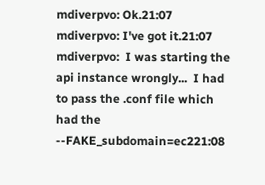mdiverpvo: Ok.21:07
mdiverpvo: I've got it.21:07
mdiverpvo:  I was starting the api instance wrongly...  I had to pass the .conf file which had the --FAKE_subdomain=ec221:08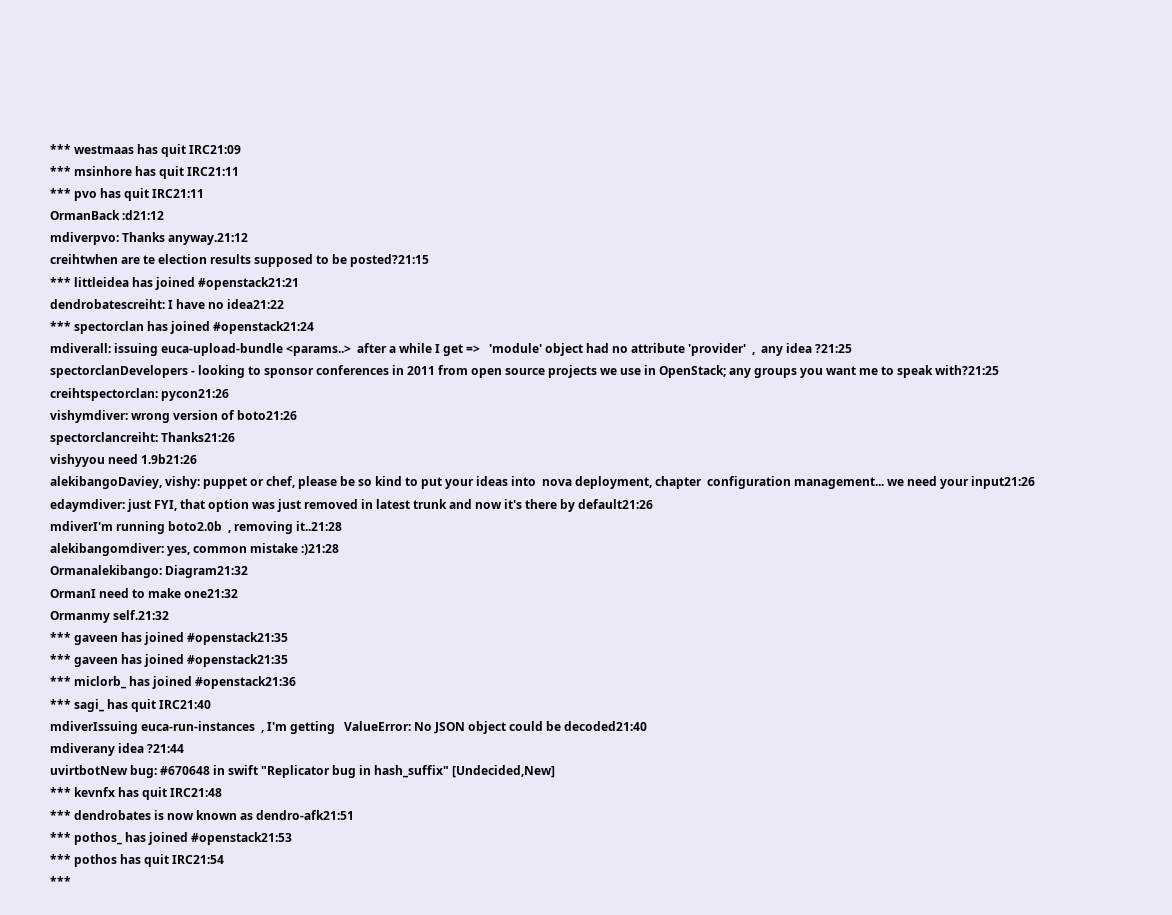*** westmaas has quit IRC21:09
*** msinhore has quit IRC21:11
*** pvo has quit IRC21:11
OrmanBack :d21:12
mdiverpvo: Thanks anyway.21:12
creihtwhen are te election results supposed to be posted?21:15
*** littleidea has joined #openstack21:21
dendrobatescreiht: I have no idea21:22
*** spectorclan has joined #openstack21:24
mdiverall: issuing euca-upload-bundle <params..>  after a while I get =>   'module' object had no attribute 'provider'  ,  any idea ?21:25
spectorclanDevelopers - looking to sponsor conferences in 2011 from open source projects we use in OpenStack; any groups you want me to speak with?21:25
creihtspectorclan: pycon21:26
vishymdiver: wrong version of boto21:26
spectorclancreiht: Thanks21:26
vishyyou need 1.9b21:26
alekibangoDaviey, vishy: puppet or chef, please be so kind to put your ideas into  nova deployment, chapter  configuration management... we need your input21:26
edaymdiver: just FYI, that option was just removed in latest trunk and now it's there by default21:26
mdiverI'm running boto2.0b  , removing it..21:28
alekibangomdiver: yes, common mistake :)21:28
Ormanalekibango: Diagram21:32
OrmanI need to make one21:32
Ormanmy self.21:32
*** gaveen has joined #openstack21:35
*** gaveen has joined #openstack21:35
*** miclorb_ has joined #openstack21:36
*** sagi_ has quit IRC21:40
mdiverIssuing euca-run-instances  , I'm getting   ValueError: No JSON object could be decoded21:40
mdiverany idea ?21:44
uvirtbotNew bug: #670648 in swift "Replicator bug in hash_suffix" [Undecided,New]
*** kevnfx has quit IRC21:48
*** dendrobates is now known as dendro-afk21:51
*** pothos_ has joined #openstack21:53
*** pothos has quit IRC21:54
***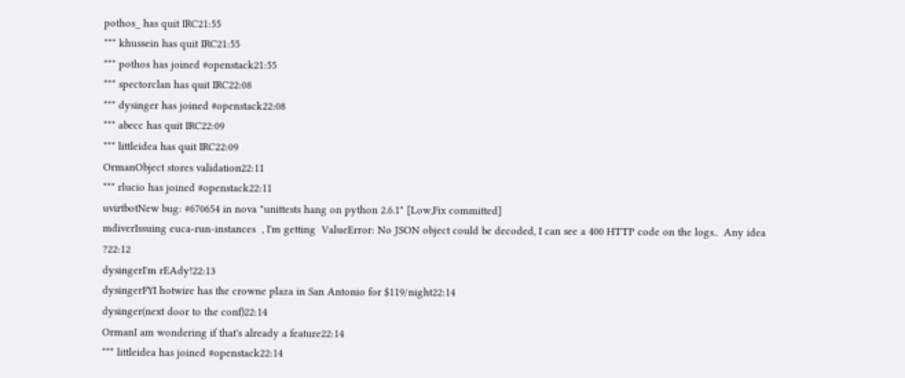pothos_ has quit IRC21:55
*** khussein has quit IRC21:55
*** pothos has joined #openstack21:55
*** spectorclan has quit IRC22:08
*** dysinger has joined #openstack22:08
*** abecc has quit IRC22:09
*** littleidea has quit IRC22:09
OrmanObject stores validation22:11
*** rlucio has joined #openstack22:11
uvirtbotNew bug: #670654 in nova "unittests hang on python 2.6.1" [Low,Fix committed]
mdiverIssuing euca-run-instances  , I'm getting  ValueError: No JSON object could be decoded, I can see a 400 HTTP code on the logs..  Any idea ?22:12
dysingerI'm rEAdy!22:13
dysingerFYI hotwire has the crowne plaza in San Antonio for $119/night22:14
dysinger(next door to the conf)22:14
OrmanI am wondering if that's already a feature22:14
*** littleidea has joined #openstack22:14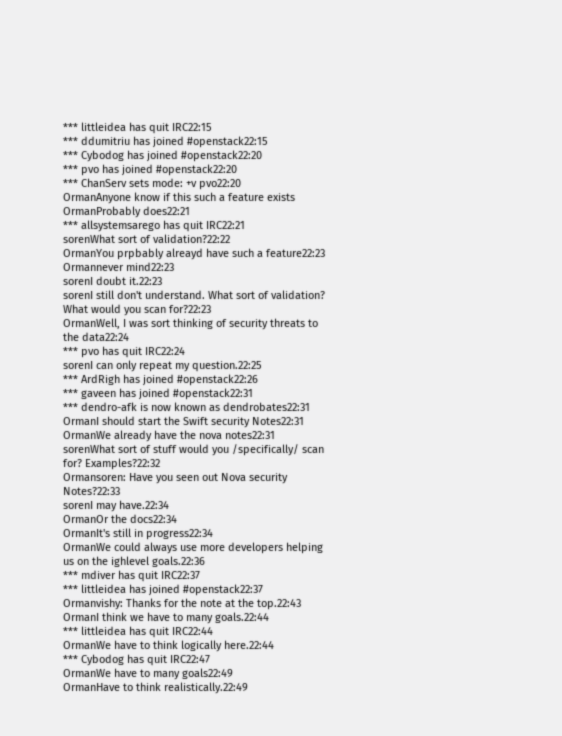*** littleidea has quit IRC22:15
*** ddumitriu has joined #openstack22:15
*** Cybodog has joined #openstack22:20
*** pvo has joined #openstack22:20
*** ChanServ sets mode: +v pvo22:20
OrmanAnyone know if this such a feature exists
OrmanProbably does22:21
*** allsystemsarego has quit IRC22:21
sorenWhat sort of validation?22:22
OrmanYou prpbably alreayd have such a feature22:23
Ormannever mind22:23
sorenI doubt it.22:23
sorenI still don't understand. What sort of validation? What would you scan for?22:23
OrmanWell, I was sort thinking of security threats to the data22:24
*** pvo has quit IRC22:24
sorenI can only repeat my question.22:25
*** ArdRigh has joined #openstack22:26
*** gaveen has joined #openstack22:31
*** dendro-afk is now known as dendrobates22:31
OrmanI should start the Swift security Notes22:31
OrmanWe already have the nova notes22:31
sorenWhat sort of stuff would you /specifically/ scan for? Examples?22:32
Ormansoren: Have you seen out Nova security Notes?22:33
sorenI may have.22:34
OrmanOr the docs22:34
OrmanIt's still in progress22:34
OrmanWe could always use more developers helping us on the ighlevel goals.22:36
*** mdiver has quit IRC22:37
*** littleidea has joined #openstack22:37
Ormanvishy: Thanks for the note at the top.22:43
OrmanI think we have to many goals.22:44
*** littleidea has quit IRC22:44
OrmanWe have to think logically here.22:44
*** Cybodog has quit IRC22:47
OrmanWe have to many goals22:49
OrmanHave to think realistically.22:49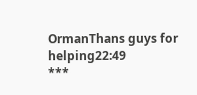OrmanThans guys for helping22:49
***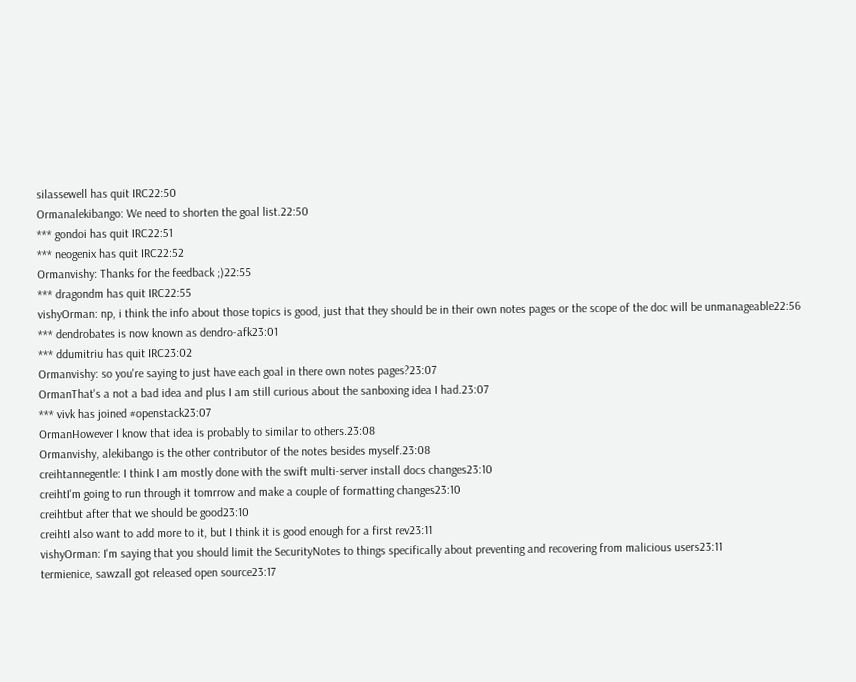silassewell has quit IRC22:50
Ormanalekibango: We need to shorten the goal list.22:50
*** gondoi has quit IRC22:51
*** neogenix has quit IRC22:52
Ormanvishy: Thanks for the feedback ;)22:55
*** dragondm has quit IRC22:55
vishyOrman: np, i think the info about those topics is good, just that they should be in their own notes pages or the scope of the doc will be unmanageable22:56
*** dendrobates is now known as dendro-afk23:01
*** ddumitriu has quit IRC23:02
Ormanvishy: so you're saying to just have each goal in there own notes pages?23:07
OrmanThat's a not a bad idea and plus I am still curious about the sanboxing idea I had.23:07
*** vivk has joined #openstack23:07
OrmanHowever I know that idea is probably to similar to others.23:08
Ormanvishy, alekibango is the other contributor of the notes besides myself.23:08
creihtannegentle: I think I am mostly done with the swift multi-server install docs changes23:10
creihtI'm going to run through it tomrrow and make a couple of formatting changes23:10
creihtbut after that we should be good23:10
creihtI also want to add more to it, but I think it is good enough for a first rev23:11
vishyOrman: I'm saying that you should limit the SecurityNotes to things specifically about preventing and recovering from malicious users23:11
termienice, sawzall got released open source23:17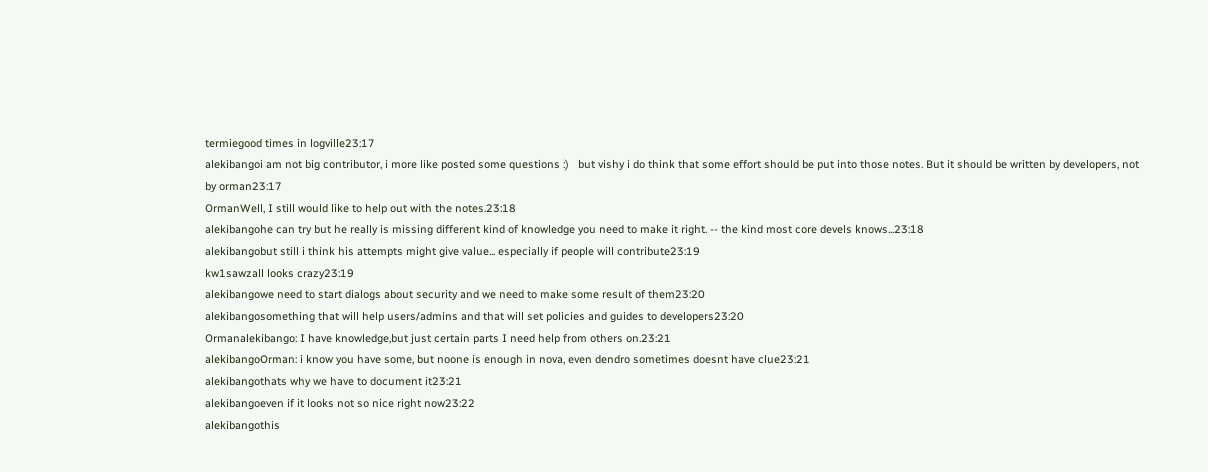termiegood times in logville23:17
alekibangoi am not big contributor, i more like posted some questions :)   but vishy i do think that some effort should be put into those notes. But it should be written by developers, not by orman23:17
OrmanWell, I still would like to help out with the notes.23:18
alekibangohe can try but he really is missing different kind of knowledge you need to make it right. -- the kind most core devels knows...23:18
alekibangobut still i think his attempts might give value... especially if people will contribute23:19
kw1sawzall looks crazy23:19
alekibangowe need to start dialogs about security and we need to make some result of them23:20
alekibangosomething that will help users/admins and that will set policies and guides to developers23:20
Ormanalekibango: I have knowledge,but just certain parts I need help from others on.23:21
alekibangoOrman: i know you have some, but noone is enough in nova, even dendro sometimes doesnt have clue23:21
alekibangothats why we have to document it23:21
alekibangoeven if it looks not so nice right now23:22
alekibangothis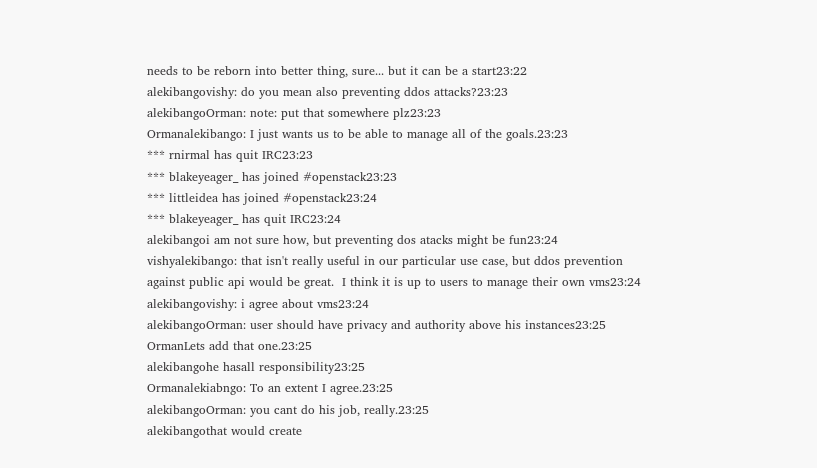needs to be reborn into better thing, sure... but it can be a start23:22
alekibangovishy: do you mean also preventing ddos attacks?23:23
alekibangoOrman: note: put that somewhere plz23:23
Ormanalekibango: I just wants us to be able to manage all of the goals.23:23
*** rnirmal has quit IRC23:23
*** blakeyeager_ has joined #openstack23:23
*** littleidea has joined #openstack23:24
*** blakeyeager_ has quit IRC23:24
alekibangoi am not sure how, but preventing dos atacks might be fun23:24
vishyalekibango: that isn't really useful in our particular use case, but ddos prevention against public api would be great.  I think it is up to users to manage their own vms23:24
alekibangovishy: i agree about vms23:24
alekibangoOrman: user should have privacy and authority above his instances23:25
OrmanLets add that one.23:25
alekibangohe hasall responsibility23:25
Ormanalekiabngo: To an extent I agree.23:25
alekibangoOrman: you cant do his job, really.23:25
alekibangothat would create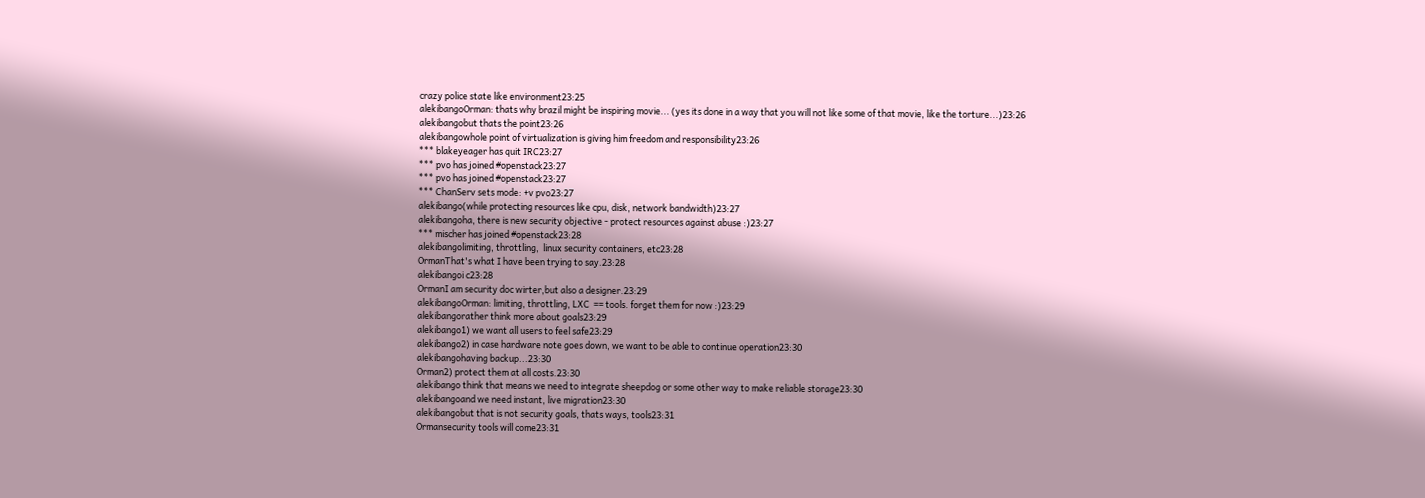crazy police state like environment23:25
alekibangoOrman: thats why brazil might be inspiring movie... (yes its done in a way that you will not like some of that movie, like the torture...)23:26
alekibangobut thats the point23:26
alekibangowhole point of virtualization is giving him freedom and responsibility23:26
*** blakeyeager has quit IRC23:27
*** pvo has joined #openstack23:27
*** pvo has joined #openstack23:27
*** ChanServ sets mode: +v pvo23:27
alekibango(while protecting resources like cpu, disk, network bandwidth)23:27
alekibangoha, there is new security objective - protect resources against abuse :)23:27
*** mischer has joined #openstack23:28
alekibangolimiting, throttling,  linux security containers, etc23:28
OrmanThat's what I have been trying to say.23:28
alekibangoi c23:28
OrmanI am security doc wirter,but also a designer.23:29
alekibangoOrman: limiting, throttling, LXC  == tools. forget them for now :)23:29
alekibangorather think more about goals23:29
alekibango1) we want all users to feel safe23:29
alekibango2) in case hardware note goes down, we want to be able to continue operation23:30
alekibangohaving backup...23:30
Orman2) protect them at all costs.23:30
alekibango think that means we need to integrate sheepdog or some other way to make reliable storage23:30
alekibangoand we need instant, live migration23:30
alekibangobut that is not security goals, thats ways, tools23:31
Ormansecurity tools will come23:31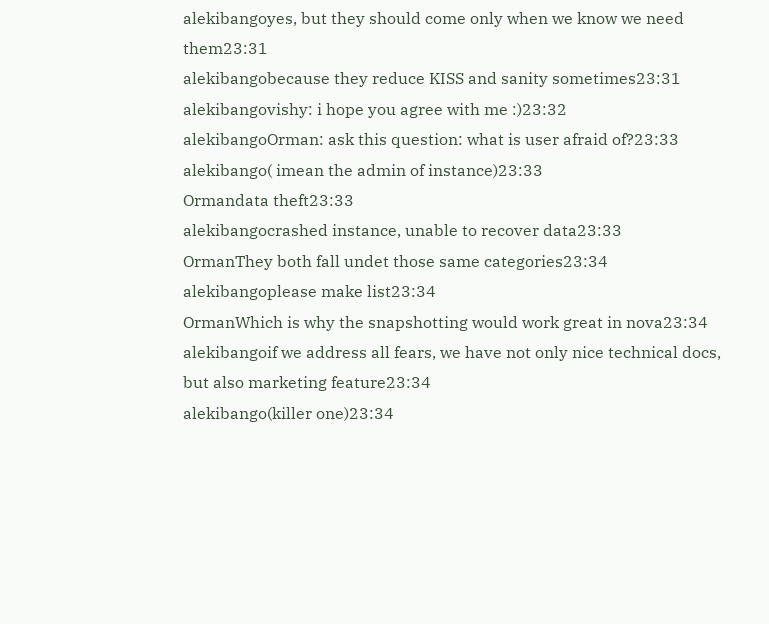alekibangoyes, but they should come only when we know we need them23:31
alekibangobecause they reduce KISS and sanity sometimes23:31
alekibangovishy: i hope you agree with me :)23:32
alekibangoOrman: ask this question: what is user afraid of?23:33
alekibango( imean the admin of instance)23:33
Ormandata theft23:33
alekibangocrashed instance, unable to recover data23:33
OrmanThey both fall undet those same categories23:34
alekibangoplease make list23:34
OrmanWhich is why the snapshotting would work great in nova23:34
alekibangoif we address all fears, we have not only nice technical docs, but also marketing feature23:34
alekibango(killer one)23:34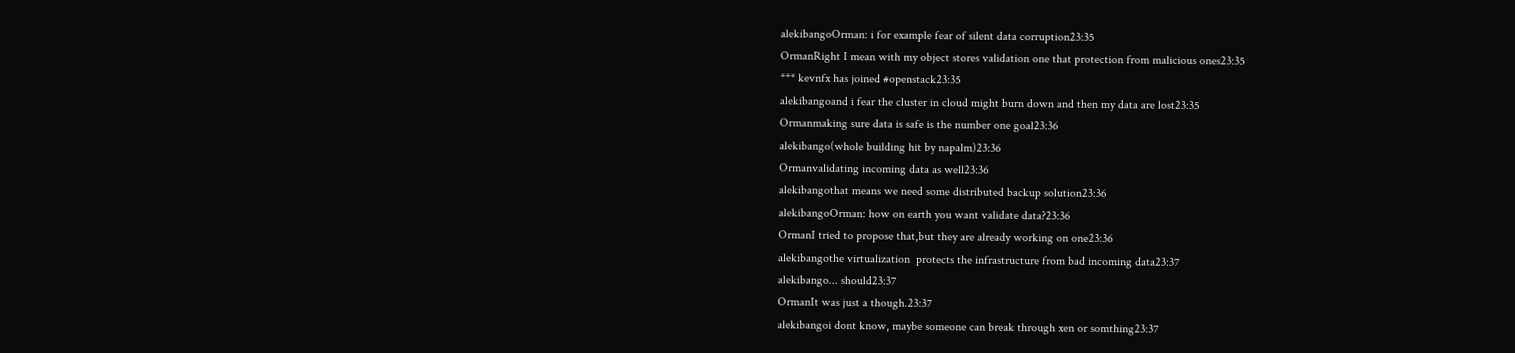alekibangoOrman: i for example fear of silent data corruption23:35
OrmanRight I mean with my object stores validation one that protection from malicious ones23:35
*** kevnfx has joined #openstack23:35
alekibangoand i fear the cluster in cloud might burn down and then my data are lost23:35
Ormanmaking sure data is safe is the number one goal23:36
alekibango(whole building hit by napalm)23:36
Ormanvalidating incoming data as well23:36
alekibangothat means we need some distributed backup solution23:36
alekibangoOrman: how on earth you want validate data?23:36
OrmanI tried to propose that,but they are already working on one23:36
alekibangothe virtualization  protects the infrastructure from bad incoming data23:37
alekibango... should23:37
OrmanIt was just a though.23:37
alekibangoi dont know, maybe someone can break through xen or somthing23:37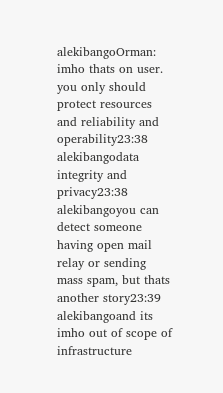alekibangoOrman: imho thats on user. you only should protect resources and reliability and operability23:38
alekibangodata integrity and privacy23:38
alekibangoyou can detect someone having open mail relay or sending mass spam, but thats another story23:39
alekibangoand its imho out of scope of infrastructure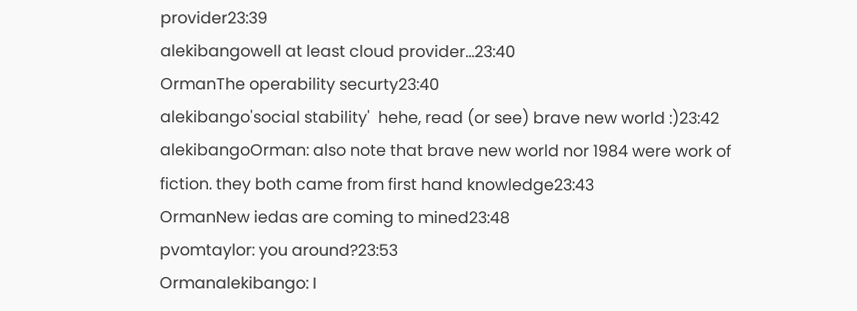provider23:39
alekibangowell at least cloud provider...23:40
OrmanThe operability securty23:40
alekibango'social stability'  hehe, read (or see) brave new world :)23:42
alekibangoOrman: also note that brave new world nor 1984 were work of fiction. they both came from first hand knowledge23:43
OrmanNew iedas are coming to mined23:48
pvomtaylor: you around?23:53
Ormanalekibango: I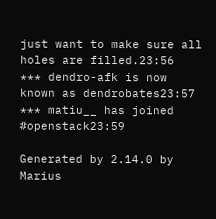just want to make sure all holes are filled.23:56
*** dendro-afk is now known as dendrobates23:57
*** matiu__ has joined #openstack23:59

Generated by 2.14.0 by Marius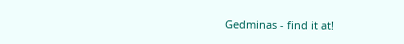Gedminas - find it at!